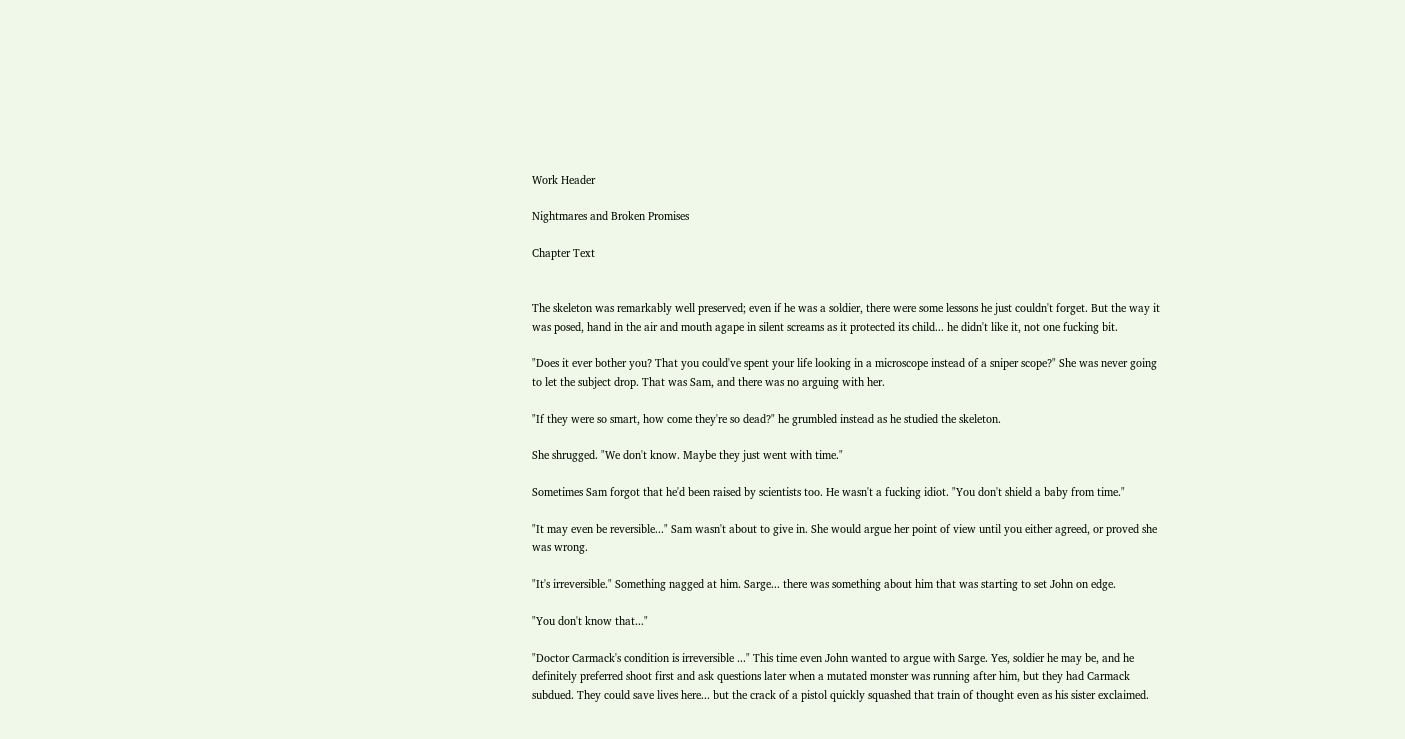Work Header

Nightmares and Broken Promises

Chapter Text


The skeleton was remarkably well preserved; even if he was a soldier, there were some lessons he just couldn't forget. But the way it was posed, hand in the air and mouth agape in silent screams as it protected its child... he didn't like it, not one fucking bit.

"Does it ever bother you? That you could've spent your life looking in a microscope instead of a sniper scope?" She was never going to let the subject drop. That was Sam, and there was no arguing with her.

"If they were so smart, how come they're so dead?" he grumbled instead as he studied the skeleton.

She shrugged. "We don't know. Maybe they just went with time."

Sometimes Sam forgot that he'd been raised by scientists too. He wasn't a fucking idiot. "You don't shield a baby from time."

"It may even be reversible..." Sam wasn't about to give in. She would argue her point of view until you either agreed, or proved she was wrong.

"It's irreversible." Something nagged at him. Sarge... there was something about him that was starting to set John on edge.

"You don't know that..."

"Doctor Carmack's condition is irreversible ..." This time even John wanted to argue with Sarge. Yes, soldier he may be, and he definitely preferred shoot first and ask questions later when a mutated monster was running after him, but they had Carmack subdued. They could save lives here... but the crack of a pistol quickly squashed that train of thought even as his sister exclaimed.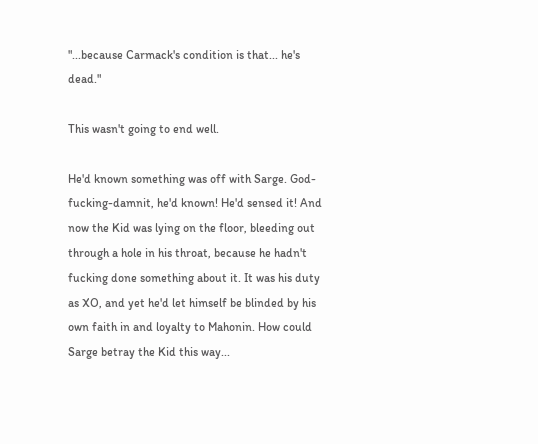"...because Carmack's condition is that... he's dead."

This wasn't going to end well.

He'd known something was off with Sarge. God-fucking-damnit, he'd known! He'd sensed it! And now the Kid was lying on the floor, bleeding out through a hole in his throat, because he hadn't fucking done something about it. It was his duty as XO, and yet he'd let himself be blinded by his own faith in and loyalty to Mahonin. How could Sarge betray the Kid this way...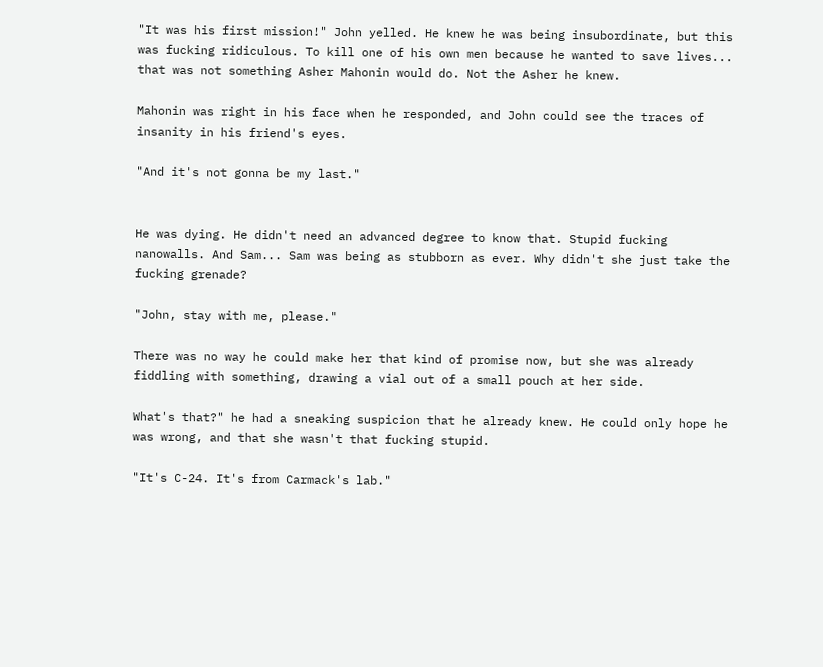"It was his first mission!" John yelled. He knew he was being insubordinate, but this was fucking ridiculous. To kill one of his own men because he wanted to save lives... that was not something Asher Mahonin would do. Not the Asher he knew.

Mahonin was right in his face when he responded, and John could see the traces of insanity in his friend's eyes.

"And it's not gonna be my last."


He was dying. He didn't need an advanced degree to know that. Stupid fucking nanowalls. And Sam... Sam was being as stubborn as ever. Why didn't she just take the fucking grenade?

"John, stay with me, please."

There was no way he could make her that kind of promise now, but she was already fiddling with something, drawing a vial out of a small pouch at her side.

What's that?" he had a sneaking suspicion that he already knew. He could only hope he was wrong, and that she wasn't that fucking stupid.

"It's C-24. It's from Carmack's lab."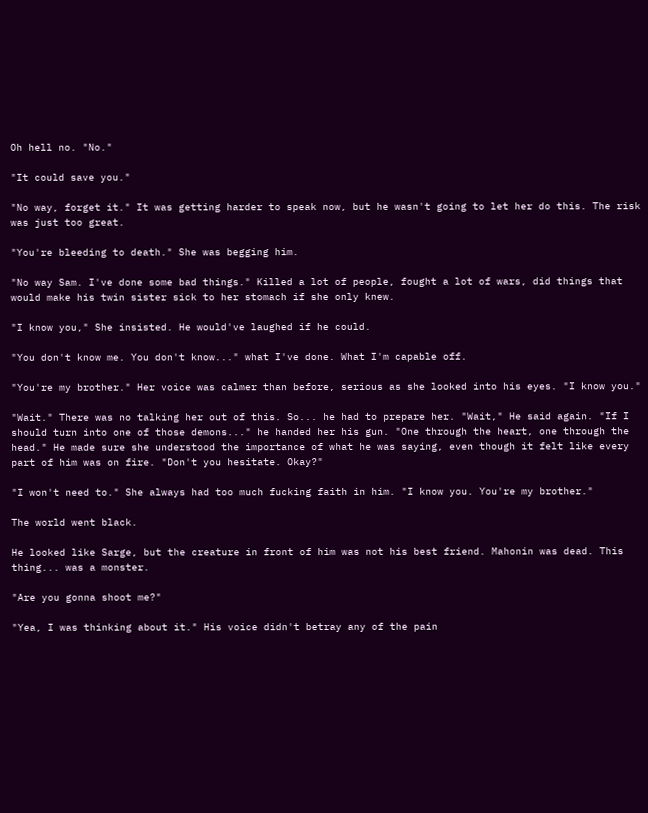Oh hell no. "No."

"It could save you."

"No way, forget it." It was getting harder to speak now, but he wasn't going to let her do this. The risk was just too great.

"You're bleeding to death." She was begging him.

"No way Sam. I've done some bad things." Killed a lot of people, fought a lot of wars, did things that would make his twin sister sick to her stomach if she only knew.

"I know you," She insisted. He would've laughed if he could.

"You don't know me. You don't know..." what I've done. What I'm capable off.

"You're my brother." Her voice was calmer than before, serious as she looked into his eyes. "I know you."

"Wait." There was no talking her out of this. So... he had to prepare her. "Wait," He said again. "If I should turn into one of those demons..." he handed her his gun. "One through the heart, one through the head." He made sure she understood the importance of what he was saying, even though it felt like every part of him was on fire. "Don't you hesitate. Okay?"

"I won't need to." She always had too much fucking faith in him. "I know you. You're my brother."

The world went black.

He looked like Sarge, but the creature in front of him was not his best friend. Mahonin was dead. This thing... was a monster.

"Are you gonna shoot me?"

"Yea, I was thinking about it." His voice didn't betray any of the pain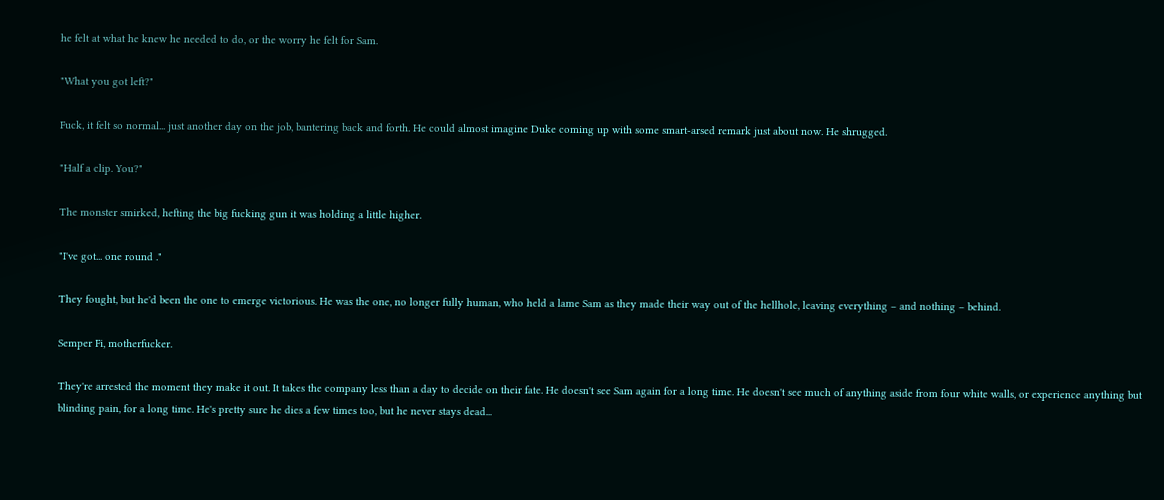he felt at what he knew he needed to do, or the worry he felt for Sam.

"What you got left?"

Fuck, it felt so normal... just another day on the job, bantering back and forth. He could almost imagine Duke coming up with some smart-arsed remark just about now. He shrugged.

"Half a clip. You?"

The monster smirked, hefting the big fucking gun it was holding a little higher.

"I've got... one round ."

They fought, but he'd been the one to emerge victorious. He was the one, no longer fully human, who held a lame Sam as they made their way out of the hellhole, leaving everything – and nothing – behind.

Semper Fi, motherfucker.

They're arrested the moment they make it out. It takes the company less than a day to decide on their fate. He doesn't see Sam again for a long time. He doesn't see much of anything aside from four white walls, or experience anything but blinding pain, for a long time. He's pretty sure he dies a few times too, but he never stays dead...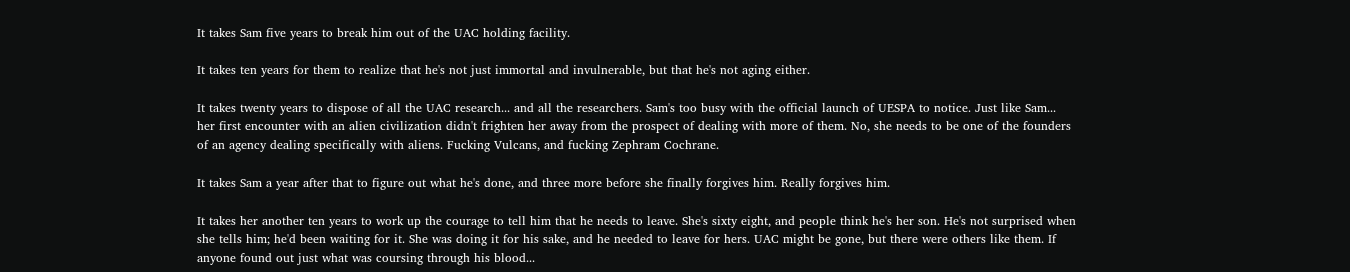It takes Sam five years to break him out of the UAC holding facility.

It takes ten years for them to realize that he's not just immortal and invulnerable, but that he's not aging either.

It takes twenty years to dispose of all the UAC research... and all the researchers. Sam's too busy with the official launch of UESPA to notice. Just like Sam... her first encounter with an alien civilization didn't frighten her away from the prospect of dealing with more of them. No, she needs to be one of the founders of an agency dealing specifically with aliens. Fucking Vulcans, and fucking Zephram Cochrane.

It takes Sam a year after that to figure out what he's done, and three more before she finally forgives him. Really forgives him.

It takes her another ten years to work up the courage to tell him that he needs to leave. She's sixty eight, and people think he's her son. He's not surprised when she tells him; he'd been waiting for it. She was doing it for his sake, and he needed to leave for hers. UAC might be gone, but there were others like them. If anyone found out just what was coursing through his blood...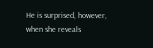He is surprised, however, when she reveals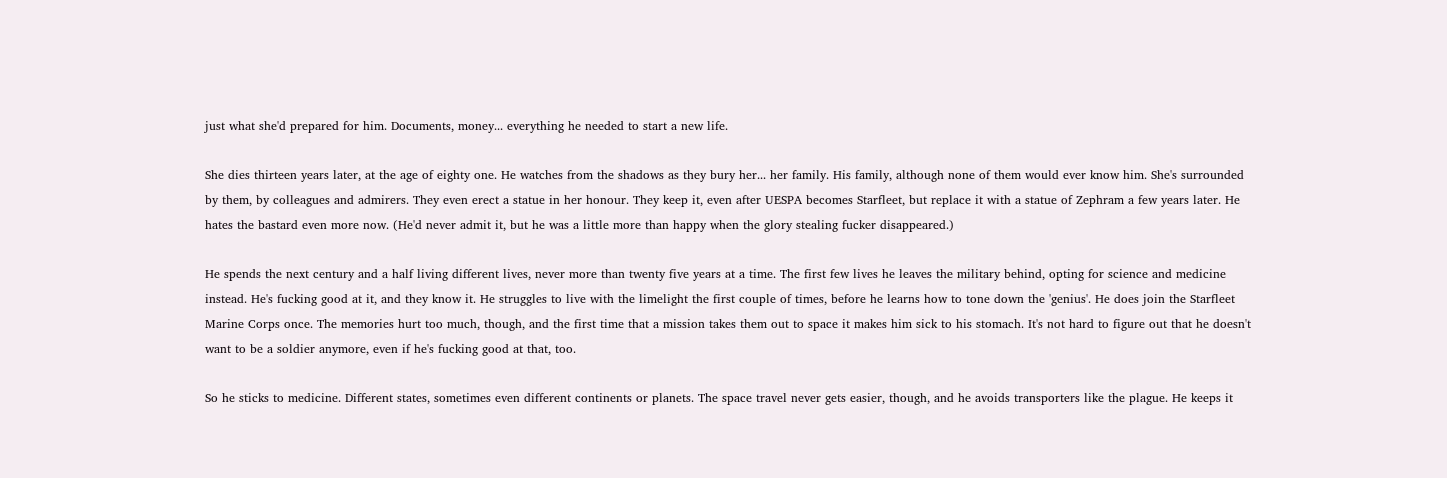just what she'd prepared for him. Documents, money... everything he needed to start a new life.

She dies thirteen years later, at the age of eighty one. He watches from the shadows as they bury her... her family. His family, although none of them would ever know him. She's surrounded by them, by colleagues and admirers. They even erect a statue in her honour. They keep it, even after UESPA becomes Starfleet, but replace it with a statue of Zephram a few years later. He hates the bastard even more now. (He'd never admit it, but he was a little more than happy when the glory stealing fucker disappeared.)

He spends the next century and a half living different lives, never more than twenty five years at a time. The first few lives he leaves the military behind, opting for science and medicine instead. He's fucking good at it, and they know it. He struggles to live with the limelight the first couple of times, before he learns how to tone down the 'genius'. He does join the Starfleet Marine Corps once. The memories hurt too much, though, and the first time that a mission takes them out to space it makes him sick to his stomach. It's not hard to figure out that he doesn't want to be a soldier anymore, even if he's fucking good at that, too.

So he sticks to medicine. Different states, sometimes even different continents or planets. The space travel never gets easier, though, and he avoids transporters like the plague. He keeps it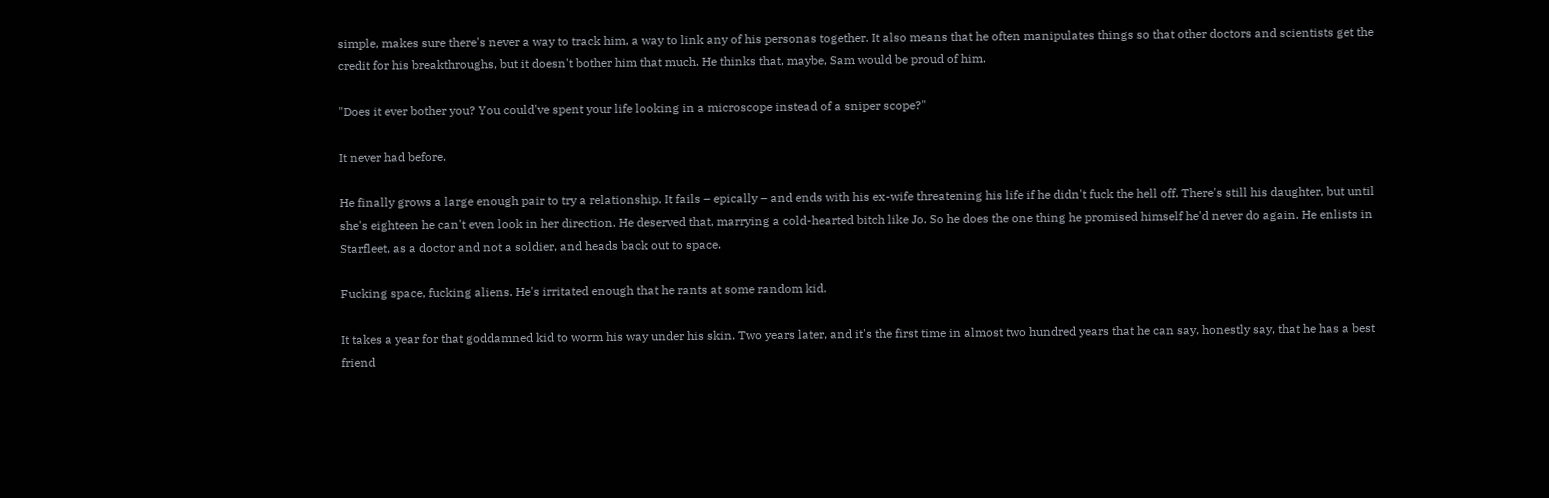simple, makes sure there's never a way to track him, a way to link any of his personas together. It also means that he often manipulates things so that other doctors and scientists get the credit for his breakthroughs, but it doesn't bother him that much. He thinks that, maybe, Sam would be proud of him.

"Does it ever bother you? You could've spent your life looking in a microscope instead of a sniper scope?"

It never had before.

He finally grows a large enough pair to try a relationship. It fails – epically – and ends with his ex-wife threatening his life if he didn't fuck the hell off. There's still his daughter, but until she's eighteen he can't even look in her direction. He deserved that, marrying a cold-hearted bitch like Jo. So he does the one thing he promised himself he'd never do again. He enlists in Starfleet, as a doctor and not a soldier, and heads back out to space.

Fucking space, fucking aliens. He's irritated enough that he rants at some random kid.

It takes a year for that goddamned kid to worm his way under his skin. Two years later, and it's the first time in almost two hundred years that he can say, honestly say, that he has a best friend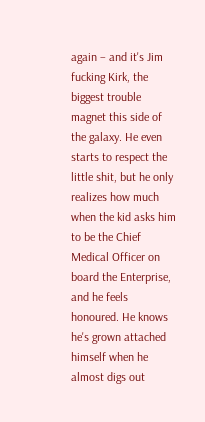again – and it's Jim fucking Kirk, the biggest trouble magnet this side of the galaxy. He even starts to respect the little shit, but he only realizes how much when the kid asks him to be the Chief Medical Officer on board the Enterprise, and he feels honoured. He knows he's grown attached himself when he almost digs out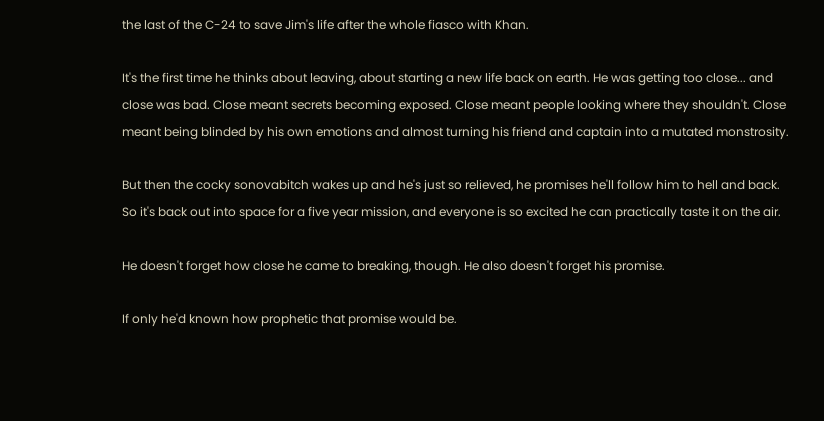the last of the C-24 to save Jim's life after the whole fiasco with Khan.

It's the first time he thinks about leaving, about starting a new life back on earth. He was getting too close... and close was bad. Close meant secrets becoming exposed. Close meant people looking where they shouldn't. Close meant being blinded by his own emotions and almost turning his friend and captain into a mutated monstrosity.

But then the cocky sonovabitch wakes up and he's just so relieved, he promises he'll follow him to hell and back. So it's back out into space for a five year mission, and everyone is so excited he can practically taste it on the air.

He doesn't forget how close he came to breaking, though. He also doesn't forget his promise.

If only he'd known how prophetic that promise would be.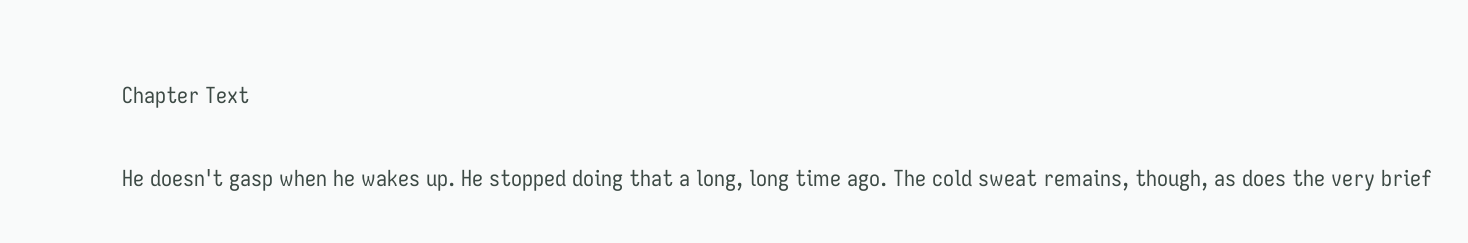Chapter Text

He doesn't gasp when he wakes up. He stopped doing that a long, long time ago. The cold sweat remains, though, as does the very brief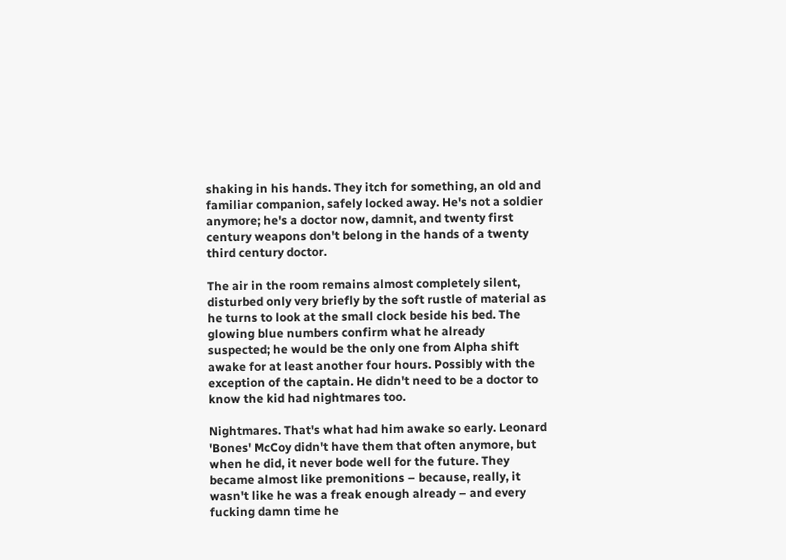shaking in his hands. They itch for something, an old and familiar companion, safely locked away. He's not a soldier anymore; he's a doctor now, damnit, and twenty first century weapons don't belong in the hands of a twenty third century doctor.

The air in the room remains almost completely silent, disturbed only very briefly by the soft rustle of material as he turns to look at the small clock beside his bed. The glowing blue numbers confirm what he already suspected; he would be the only one from Alpha shift awake for at least another four hours. Possibly with the exception of the captain. He didn't need to be a doctor to know the kid had nightmares too.

Nightmares. That's what had him awake so early. Leonard 'Bones' McCoy didn't have them that often anymore, but when he did, it never bode well for the future. They became almost like premonitions – because, really, it wasn't like he was a freak enough already – and every fucking damn time he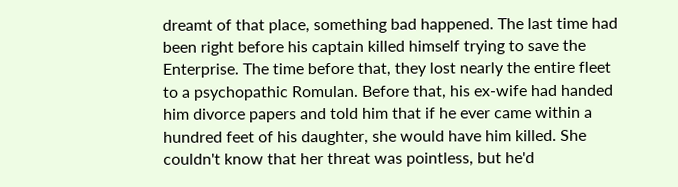dreamt of that place, something bad happened. The last time had been right before his captain killed himself trying to save the Enterprise. The time before that, they lost nearly the entire fleet to a psychopathic Romulan. Before that, his ex-wife had handed him divorce papers and told him that if he ever came within a hundred feet of his daughter, she would have him killed. She couldn't know that her threat was pointless, but he'd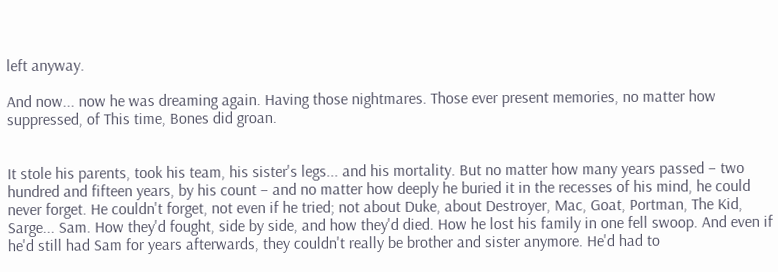left anyway.

And now... now he was dreaming again. Having those nightmares. Those ever present memories, no matter how suppressed, of This time, Bones did groan.


It stole his parents, took his team, his sister's legs... and his mortality. But no matter how many years passed – two hundred and fifteen years, by his count – and no matter how deeply he buried it in the recesses of his mind, he could never forget. He couldn't forget, not even if he tried; not about Duke, about Destroyer, Mac, Goat, Portman, The Kid, Sarge... Sam. How they'd fought, side by side, and how they'd died. How he lost his family in one fell swoop. And even if he'd still had Sam for years afterwards, they couldn't really be brother and sister anymore. He'd had to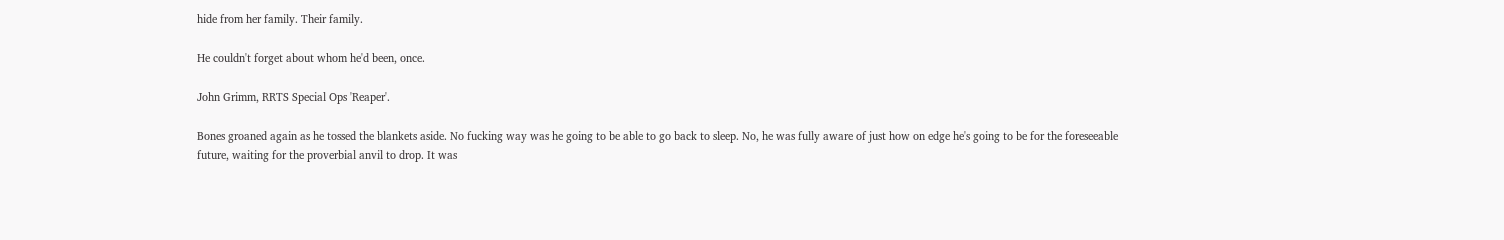hide from her family. Their family.

He couldn't forget about whom he'd been, once.

John Grimm, RRTS Special Ops 'Reaper'.

Bones groaned again as he tossed the blankets aside. No fucking way was he going to be able to go back to sleep. No, he was fully aware of just how on edge he's going to be for the foreseeable future, waiting for the proverbial anvil to drop. It was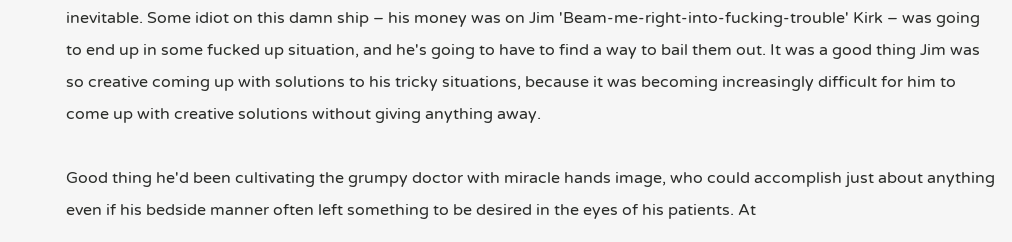inevitable. Some idiot on this damn ship – his money was on Jim 'Beam-me-right-into-fucking-trouble' Kirk – was going to end up in some fucked up situation, and he's going to have to find a way to bail them out. It was a good thing Jim was so creative coming up with solutions to his tricky situations, because it was becoming increasingly difficult for him to come up with creative solutions without giving anything away.

Good thing he'd been cultivating the grumpy doctor with miracle hands image, who could accomplish just about anything even if his bedside manner often left something to be desired in the eyes of his patients. At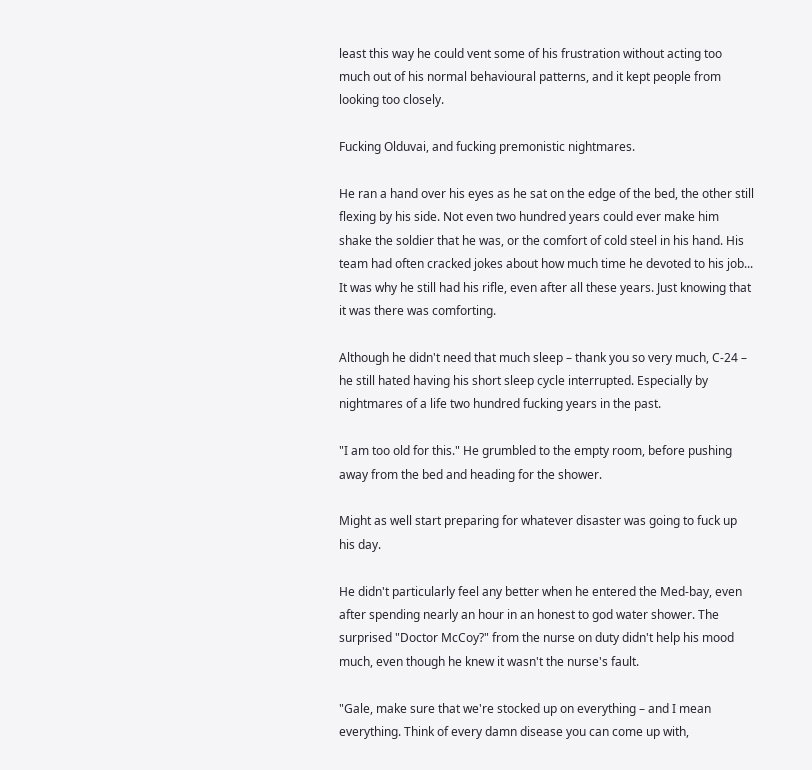least this way he could vent some of his frustration without acting too much out of his normal behavioural patterns, and it kept people from looking too closely.

Fucking Olduvai, and fucking premonistic nightmares.

He ran a hand over his eyes as he sat on the edge of the bed, the other still flexing by his side. Not even two hundred years could ever make him shake the soldier that he was, or the comfort of cold steel in his hand. His team had often cracked jokes about how much time he devoted to his job... It was why he still had his rifle, even after all these years. Just knowing that it was there was comforting.

Although he didn't need that much sleep – thank you so very much, C-24 – he still hated having his short sleep cycle interrupted. Especially by nightmares of a life two hundred fucking years in the past.

"I am too old for this." He grumbled to the empty room, before pushing away from the bed and heading for the shower.

Might as well start preparing for whatever disaster was going to fuck up his day.

He didn't particularly feel any better when he entered the Med-bay, even after spending nearly an hour in an honest to god water shower. The surprised "Doctor McCoy?" from the nurse on duty didn't help his mood much, even though he knew it wasn't the nurse's fault.

"Gale, make sure that we're stocked up on everything – and I mean everything. Think of every damn disease you can come up with,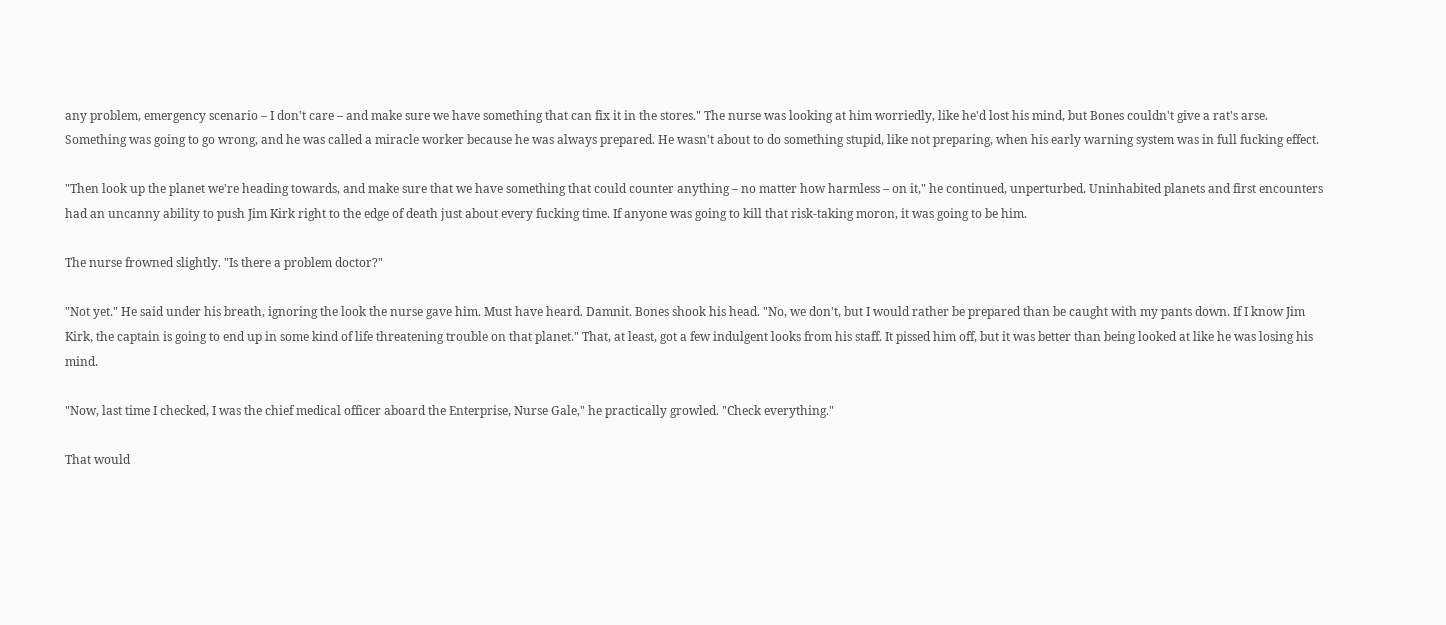any problem, emergency scenario – I don't care – and make sure we have something that can fix it in the stores." The nurse was looking at him worriedly, like he'd lost his mind, but Bones couldn't give a rat's arse. Something was going to go wrong, and he was called a miracle worker because he was always prepared. He wasn't about to do something stupid, like not preparing, when his early warning system was in full fucking effect.

"Then look up the planet we're heading towards, and make sure that we have something that could counter anything – no matter how harmless – on it," he continued, unperturbed. Uninhabited planets and first encounters had an uncanny ability to push Jim Kirk right to the edge of death just about every fucking time. If anyone was going to kill that risk-taking moron, it was going to be him.

The nurse frowned slightly. "Is there a problem doctor?"

"Not yet." He said under his breath, ignoring the look the nurse gave him. Must have heard. Damnit. Bones shook his head. "No, we don't, but I would rather be prepared than be caught with my pants down. If I know Jim Kirk, the captain is going to end up in some kind of life threatening trouble on that planet." That, at least, got a few indulgent looks from his staff. It pissed him off, but it was better than being looked at like he was losing his mind.

"Now, last time I checked, I was the chief medical officer aboard the Enterprise, Nurse Gale," he practically growled. "Check everything."

That would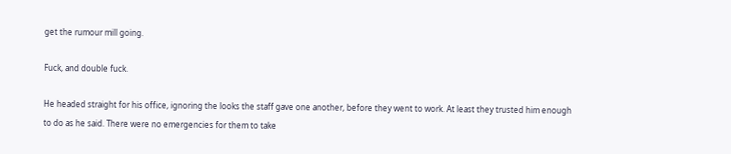get the rumour mill going.

Fuck, and double fuck.

He headed straight for his office, ignoring the looks the staff gave one another, before they went to work. At least they trusted him enough to do as he said. There were no emergencies for them to take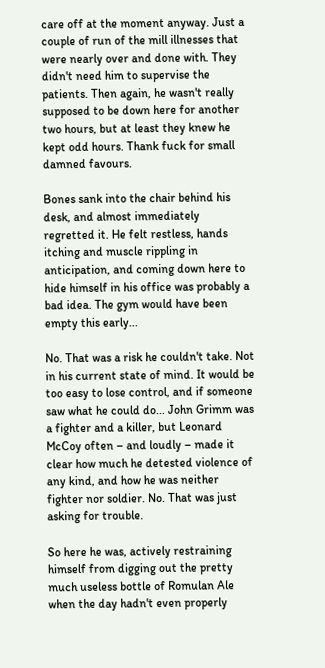care off at the moment anyway. Just a couple of run of the mill illnesses that were nearly over and done with. They didn't need him to supervise the patients. Then again, he wasn't really supposed to be down here for another two hours, but at least they knew he kept odd hours. Thank fuck for small damned favours.

Bones sank into the chair behind his desk, and almost immediately regretted it. He felt restless, hands itching and muscle rippling in anticipation, and coming down here to hide himself in his office was probably a bad idea. The gym would have been empty this early...

No. That was a risk he couldn't take. Not in his current state of mind. It would be too easy to lose control, and if someone saw what he could do... John Grimm was a fighter and a killer, but Leonard McCoy often – and loudly – made it clear how much he detested violence of any kind, and how he was neither fighter nor soldier. No. That was just asking for trouble.

So here he was, actively restraining himself from digging out the pretty much useless bottle of Romulan Ale when the day hadn't even properly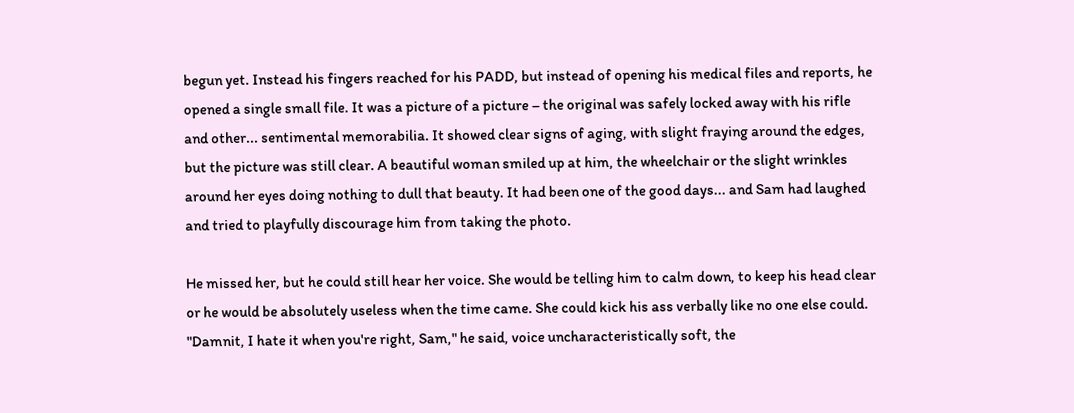begun yet. Instead his fingers reached for his PADD, but instead of opening his medical files and reports, he opened a single small file. It was a picture of a picture – the original was safely locked away with his rifle and other... sentimental memorabilia. It showed clear signs of aging, with slight fraying around the edges, but the picture was still clear. A beautiful woman smiled up at him, the wheelchair or the slight wrinkles around her eyes doing nothing to dull that beauty. It had been one of the good days... and Sam had laughed and tried to playfully discourage him from taking the photo.

He missed her, but he could still hear her voice. She would be telling him to calm down, to keep his head clear or he would be absolutely useless when the time came. She could kick his ass verbally like no one else could. "Damnit, I hate it when you're right, Sam," he said, voice uncharacteristically soft, the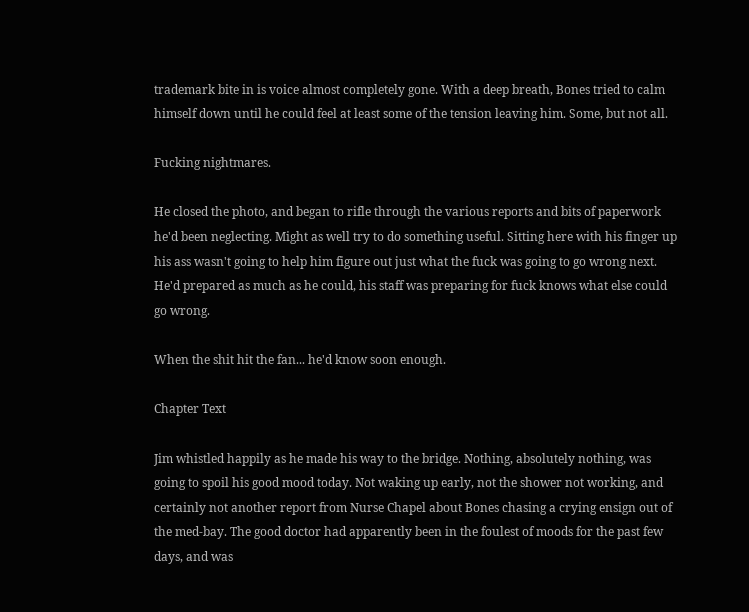trademark bite in is voice almost completely gone. With a deep breath, Bones tried to calm himself down until he could feel at least some of the tension leaving him. Some, but not all.

Fucking nightmares.

He closed the photo, and began to rifle through the various reports and bits of paperwork he'd been neglecting. Might as well try to do something useful. Sitting here with his finger up his ass wasn't going to help him figure out just what the fuck was going to go wrong next. He'd prepared as much as he could, his staff was preparing for fuck knows what else could go wrong.

When the shit hit the fan... he'd know soon enough.

Chapter Text

Jim whistled happily as he made his way to the bridge. Nothing, absolutely nothing, was going to spoil his good mood today. Not waking up early, not the shower not working, and certainly not another report from Nurse Chapel about Bones chasing a crying ensign out of the med-bay. The good doctor had apparently been in the foulest of moods for the past few days, and was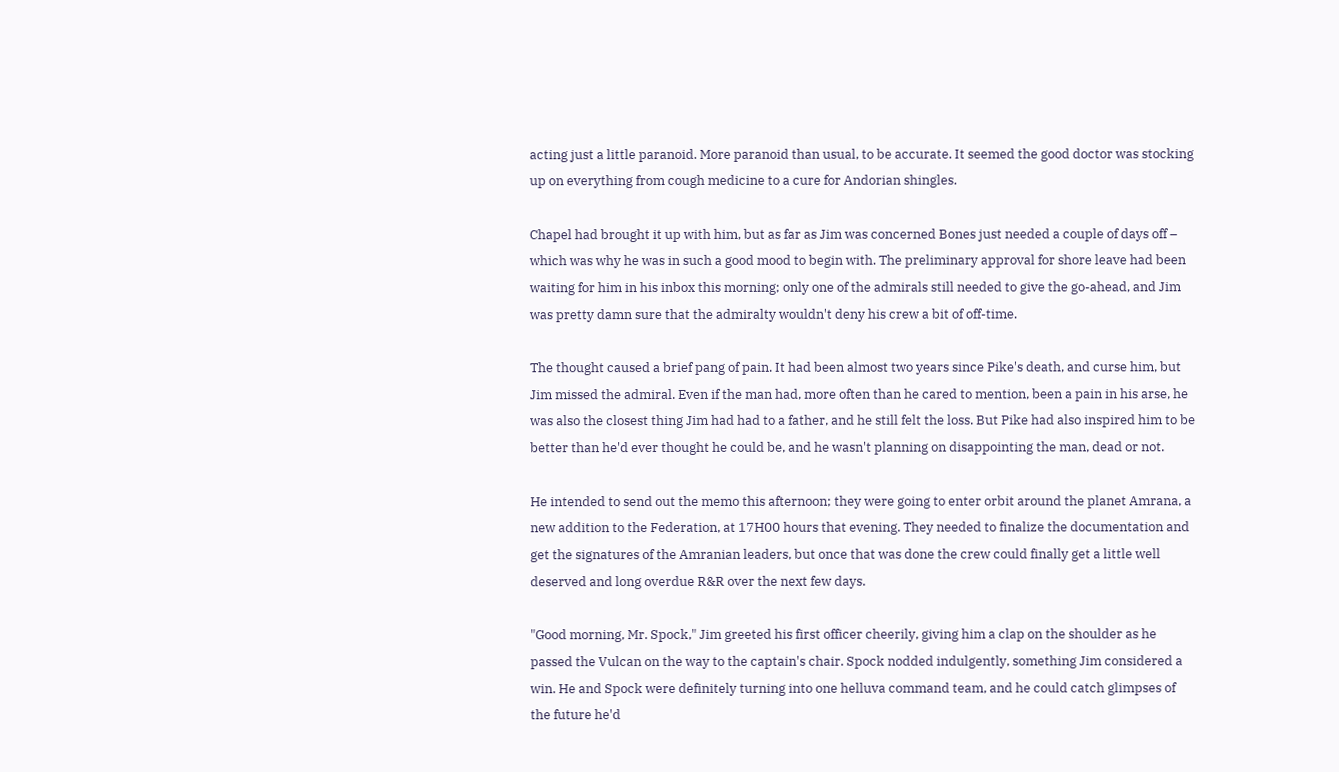acting just a little paranoid. More paranoid than usual, to be accurate. It seemed the good doctor was stocking up on everything from cough medicine to a cure for Andorian shingles.

Chapel had brought it up with him, but as far as Jim was concerned Bones just needed a couple of days off – which was why he was in such a good mood to begin with. The preliminary approval for shore leave had been waiting for him in his inbox this morning; only one of the admirals still needed to give the go-ahead, and Jim was pretty damn sure that the admiralty wouldn't deny his crew a bit of off-time.

The thought caused a brief pang of pain. It had been almost two years since Pike's death, and curse him, but Jim missed the admiral. Even if the man had, more often than he cared to mention, been a pain in his arse, he was also the closest thing Jim had had to a father, and he still felt the loss. But Pike had also inspired him to be better than he'd ever thought he could be, and he wasn't planning on disappointing the man, dead or not.

He intended to send out the memo this afternoon; they were going to enter orbit around the planet Amrana, a new addition to the Federation, at 17H00 hours that evening. They needed to finalize the documentation and get the signatures of the Amranian leaders, but once that was done the crew could finally get a little well deserved and long overdue R&R over the next few days.

"Good morning, Mr. Spock," Jim greeted his first officer cheerily, giving him a clap on the shoulder as he passed the Vulcan on the way to the captain's chair. Spock nodded indulgently, something Jim considered a win. He and Spock were definitely turning into one helluva command team, and he could catch glimpses of the future he'd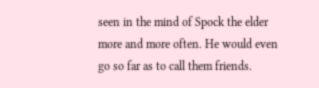seen in the mind of Spock the elder more and more often. He would even go so far as to call them friends.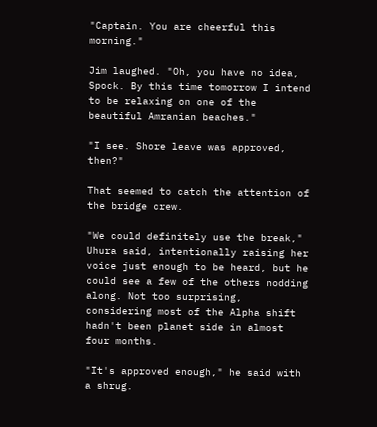"Captain. You are cheerful this morning."

Jim laughed. "Oh, you have no idea, Spock. By this time tomorrow I intend to be relaxing on one of the beautiful Amranian beaches."

"I see. Shore leave was approved, then?"

That seemed to catch the attention of the bridge crew.

"We could definitely use the break," Uhura said, intentionally raising her voice just enough to be heard, but he could see a few of the others nodding along. Not too surprising, considering most of the Alpha shift hadn't been planet side in almost four months.

"It's approved enough," he said with a shrug.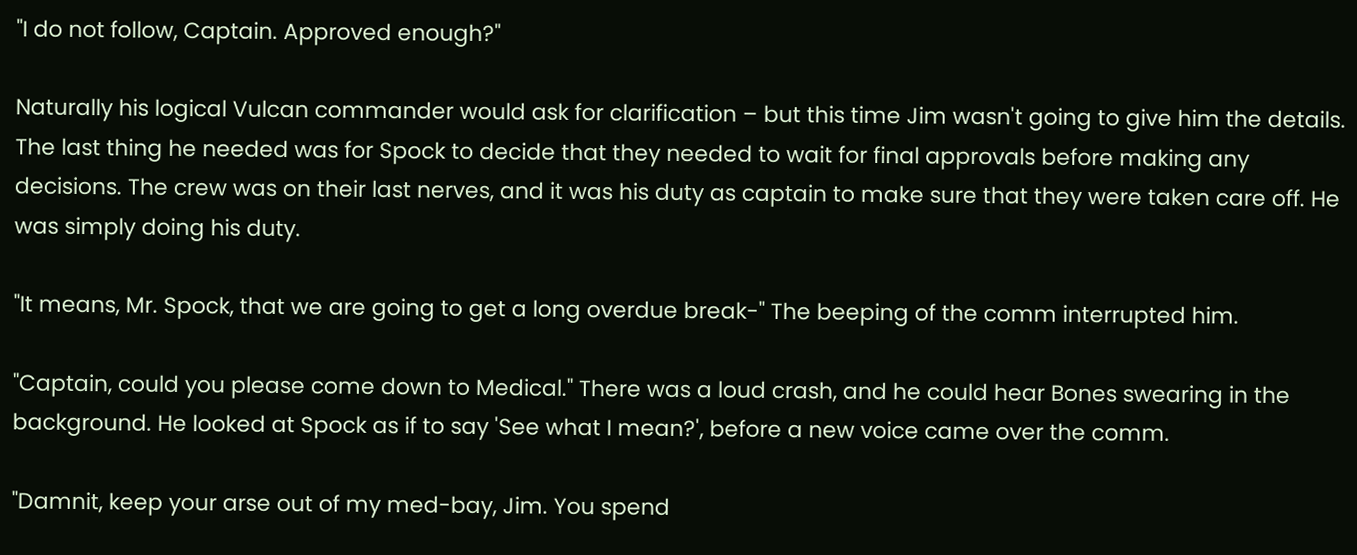"I do not follow, Captain. Approved enough?"

Naturally his logical Vulcan commander would ask for clarification – but this time Jim wasn't going to give him the details. The last thing he needed was for Spock to decide that they needed to wait for final approvals before making any decisions. The crew was on their last nerves, and it was his duty as captain to make sure that they were taken care off. He was simply doing his duty.

"It means, Mr. Spock, that we are going to get a long overdue break-" The beeping of the comm interrupted him.

"Captain, could you please come down to Medical." There was a loud crash, and he could hear Bones swearing in the background. He looked at Spock as if to say 'See what I mean?', before a new voice came over the comm.

"Damnit, keep your arse out of my med-bay, Jim. You spend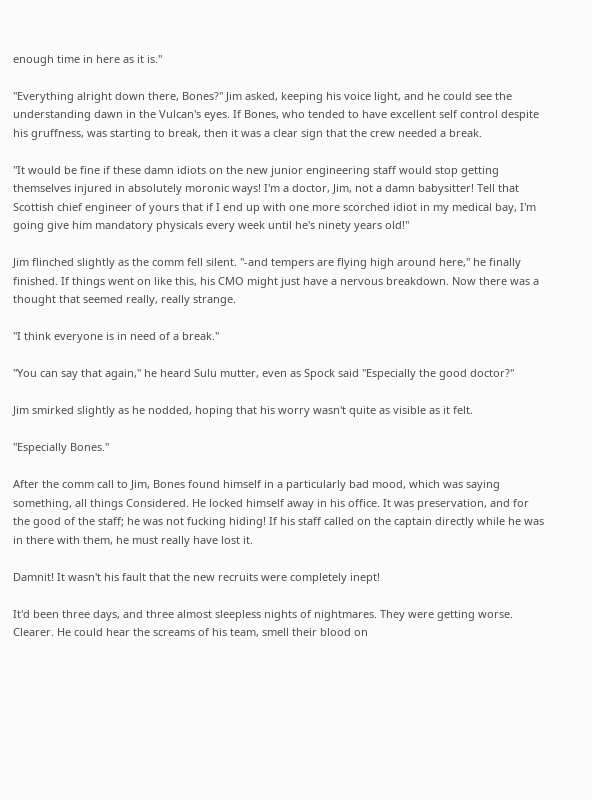enough time in here as it is."

"Everything alright down there, Bones?" Jim asked, keeping his voice light, and he could see the understanding dawn in the Vulcan's eyes. If Bones, who tended to have excellent self control despite his gruffness, was starting to break, then it was a clear sign that the crew needed a break.

"It would be fine if these damn idiots on the new junior engineering staff would stop getting themselves injured in absolutely moronic ways! I'm a doctor, Jim, not a damn babysitter! Tell that Scottish chief engineer of yours that if I end up with one more scorched idiot in my medical bay, I'm going give him mandatory physicals every week until he's ninety years old!"

Jim flinched slightly as the comm fell silent. "-and tempers are flying high around here," he finally finished. If things went on like this, his CMO might just have a nervous breakdown. Now there was a thought that seemed really, really strange.

"I think everyone is in need of a break."

"You can say that again," he heard Sulu mutter, even as Spock said "Especially the good doctor?"

Jim smirked slightly as he nodded, hoping that his worry wasn't quite as visible as it felt.

"Especially Bones."

After the comm call to Jim, Bones found himself in a particularly bad mood, which was saying something, all things Considered. He locked himself away in his office. It was preservation, and for the good of the staff; he was not fucking hiding! If his staff called on the captain directly while he was in there with them, he must really have lost it.

Damnit! It wasn't his fault that the new recruits were completely inept!

It'd been three days, and three almost sleepless nights of nightmares. They were getting worse. Clearer. He could hear the screams of his team, smell their blood on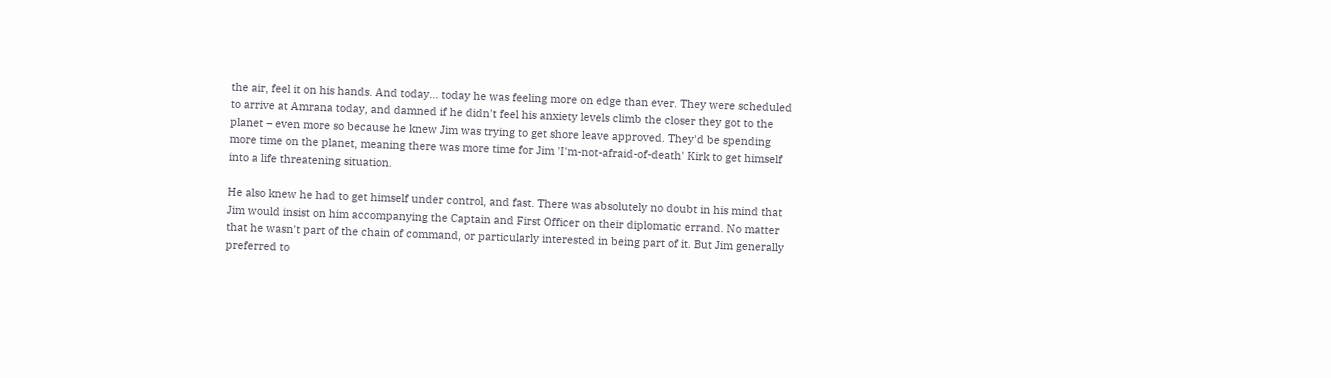the air, feel it on his hands. And today... today he was feeling more on edge than ever. They were scheduled to arrive at Amrana today, and damned if he didn't feel his anxiety levels climb the closer they got to the planet – even more so because he knew Jim was trying to get shore leave approved. They'd be spending more time on the planet, meaning there was more time for Jim 'I'm-not-afraid-of-death' Kirk to get himself into a life threatening situation.

He also knew he had to get himself under control, and fast. There was absolutely no doubt in his mind that Jim would insist on him accompanying the Captain and First Officer on their diplomatic errand. No matter that he wasn't part of the chain of command, or particularly interested in being part of it. But Jim generally preferred to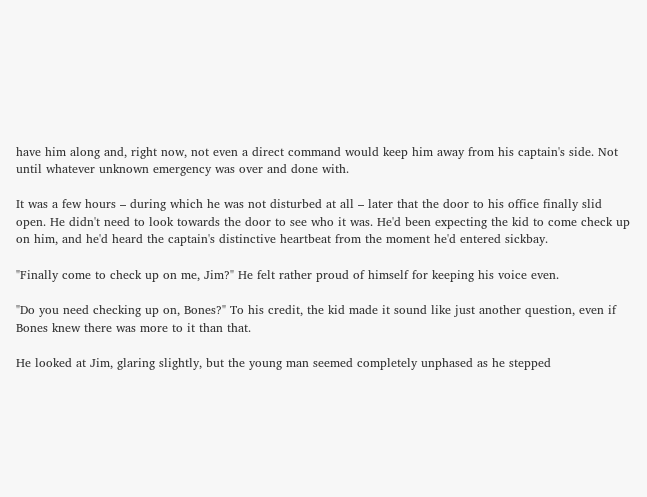have him along and, right now, not even a direct command would keep him away from his captain's side. Not until whatever unknown emergency was over and done with.

It was a few hours – during which he was not disturbed at all – later that the door to his office finally slid open. He didn't need to look towards the door to see who it was. He'd been expecting the kid to come check up on him, and he'd heard the captain's distinctive heartbeat from the moment he'd entered sickbay.

"Finally come to check up on me, Jim?" He felt rather proud of himself for keeping his voice even.

"Do you need checking up on, Bones?" To his credit, the kid made it sound like just another question, even if Bones knew there was more to it than that.

He looked at Jim, glaring slightly, but the young man seemed completely unphased as he stepped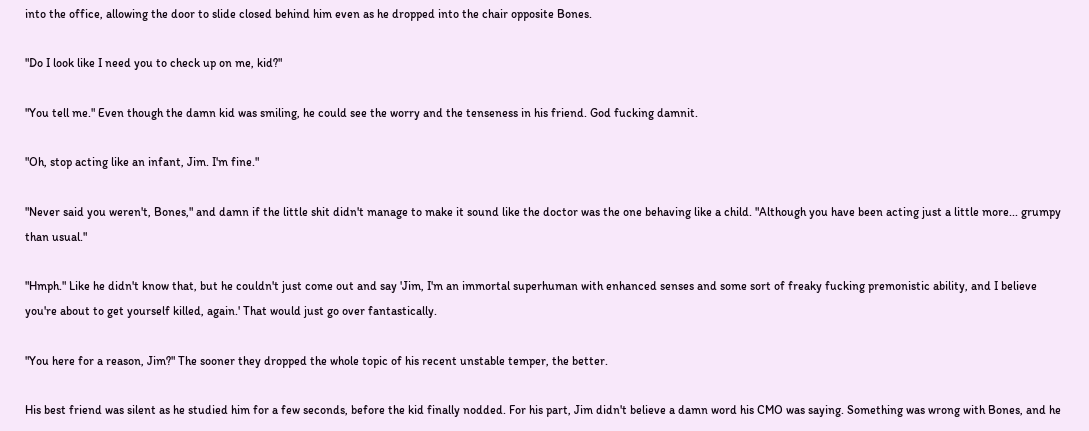into the office, allowing the door to slide closed behind him even as he dropped into the chair opposite Bones.

"Do I look like I need you to check up on me, kid?"

"You tell me." Even though the damn kid was smiling, he could see the worry and the tenseness in his friend. God fucking damnit.

"Oh, stop acting like an infant, Jim. I'm fine."

"Never said you weren't, Bones," and damn if the little shit didn't manage to make it sound like the doctor was the one behaving like a child. "Although you have been acting just a little more... grumpy than usual."

"Hmph." Like he didn't know that, but he couldn't just come out and say 'Jim, I'm an immortal superhuman with enhanced senses and some sort of freaky fucking premonistic ability, and I believe you're about to get yourself killed, again.' That would just go over fantastically.

"You here for a reason, Jim?" The sooner they dropped the whole topic of his recent unstable temper, the better.

His best friend was silent as he studied him for a few seconds, before the kid finally nodded. For his part, Jim didn't believe a damn word his CMO was saying. Something was wrong with Bones, and he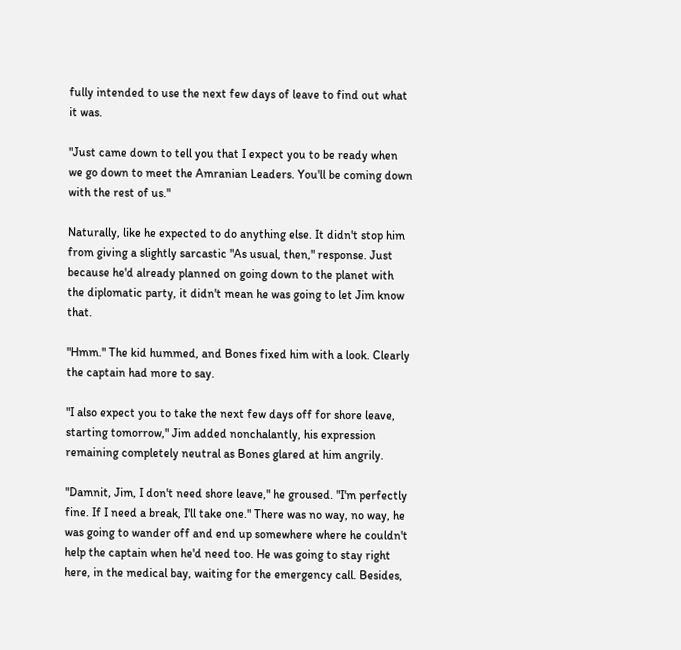fully intended to use the next few days of leave to find out what it was.

"Just came down to tell you that I expect you to be ready when we go down to meet the Amranian Leaders. You'll be coming down with the rest of us."

Naturally, like he expected to do anything else. It didn't stop him from giving a slightly sarcastic "As usual, then," response. Just because he'd already planned on going down to the planet with the diplomatic party, it didn't mean he was going to let Jim know that.

"Hmm." The kid hummed, and Bones fixed him with a look. Clearly the captain had more to say.

"I also expect you to take the next few days off for shore leave, starting tomorrow," Jim added nonchalantly, his expression remaining completely neutral as Bones glared at him angrily.

"Damnit, Jim, I don't need shore leave," he groused. "I'm perfectly fine. If I need a break, I'll take one." There was no way, no way, he was going to wander off and end up somewhere where he couldn't help the captain when he'd need too. He was going to stay right here, in the medical bay, waiting for the emergency call. Besides,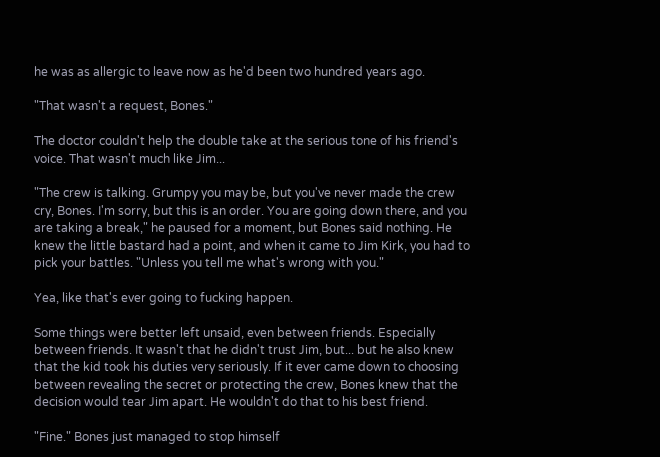he was as allergic to leave now as he'd been two hundred years ago.

"That wasn't a request, Bones."

The doctor couldn't help the double take at the serious tone of his friend's voice. That wasn't much like Jim...

"The crew is talking. Grumpy you may be, but you've never made the crew cry, Bones. I'm sorry, but this is an order. You are going down there, and you are taking a break," he paused for a moment, but Bones said nothing. He knew the little bastard had a point, and when it came to Jim Kirk, you had to pick your battles. "Unless you tell me what's wrong with you."

Yea, like that's ever going to fucking happen.

Some things were better left unsaid, even between friends. Especially between friends. It wasn't that he didn't trust Jim, but... but he also knew that the kid took his duties very seriously. If it ever came down to choosing between revealing the secret or protecting the crew, Bones knew that the decision would tear Jim apart. He wouldn't do that to his best friend.

"Fine." Bones just managed to stop himself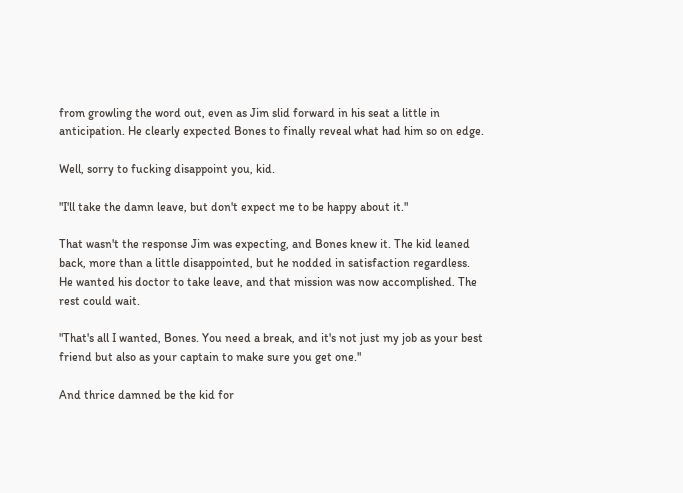from growling the word out, even as Jim slid forward in his seat a little in anticipation. He clearly expected Bones to finally reveal what had him so on edge.

Well, sorry to fucking disappoint you, kid.

"I'll take the damn leave, but don't expect me to be happy about it."

That wasn't the response Jim was expecting, and Bones knew it. The kid leaned back, more than a little disappointed, but he nodded in satisfaction regardless. He wanted his doctor to take leave, and that mission was now accomplished. The rest could wait.

"That's all I wanted, Bones. You need a break, and it's not just my job as your best friend but also as your captain to make sure you get one."

And thrice damned be the kid for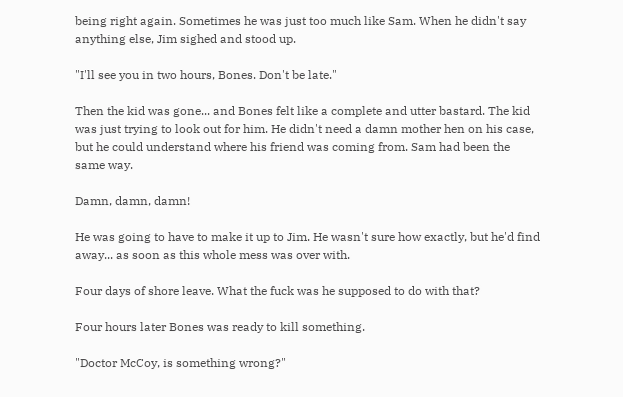being right again. Sometimes he was just too much like Sam. When he didn't say anything else, Jim sighed and stood up.

"I'll see you in two hours, Bones. Don't be late."

Then the kid was gone... and Bones felt like a complete and utter bastard. The kid was just trying to look out for him. He didn't need a damn mother hen on his case, but he could understand where his friend was coming from. Sam had been the same way.

Damn, damn, damn!

He was going to have to make it up to Jim. He wasn't sure how exactly, but he'd find away... as soon as this whole mess was over with.

Four days of shore leave. What the fuck was he supposed to do with that?

Four hours later Bones was ready to kill something.

"Doctor McCoy, is something wrong?"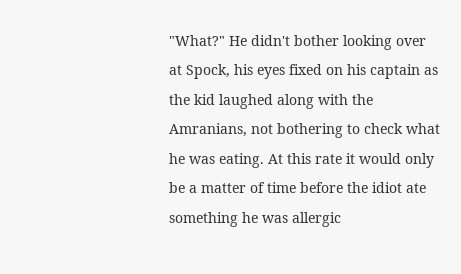"What?" He didn't bother looking over at Spock, his eyes fixed on his captain as the kid laughed along with the Amranians, not bothering to check what he was eating. At this rate it would only be a matter of time before the idiot ate something he was allergic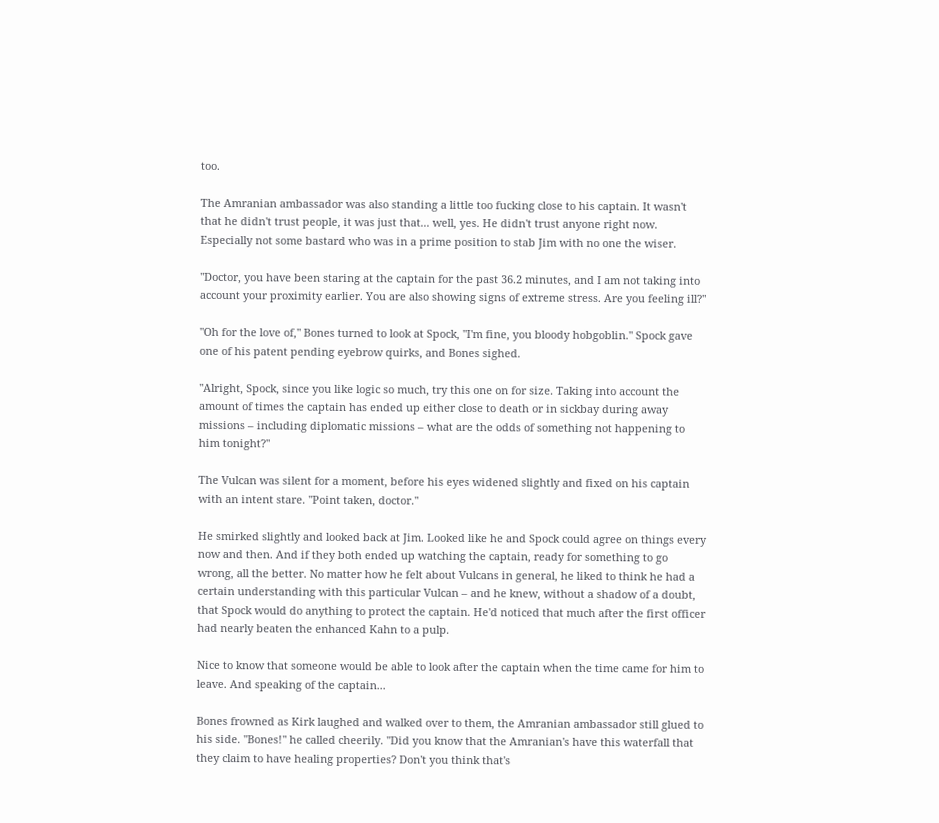too.

The Amranian ambassador was also standing a little too fucking close to his captain. It wasn't that he didn't trust people, it was just that... well, yes. He didn't trust anyone right now. Especially not some bastard who was in a prime position to stab Jim with no one the wiser.

"Doctor, you have been staring at the captain for the past 36.2 minutes, and I am not taking into account your proximity earlier. You are also showing signs of extreme stress. Are you feeling ill?"

"Oh for the love of," Bones turned to look at Spock, "I'm fine, you bloody hobgoblin." Spock gave one of his patent pending eyebrow quirks, and Bones sighed.

"Alright, Spock, since you like logic so much, try this one on for size. Taking into account the amount of times the captain has ended up either close to death or in sickbay during away missions – including diplomatic missions – what are the odds of something not happening to him tonight?"

The Vulcan was silent for a moment, before his eyes widened slightly and fixed on his captain with an intent stare. "Point taken, doctor."

He smirked slightly and looked back at Jim. Looked like he and Spock could agree on things every now and then. And if they both ended up watching the captain, ready for something to go wrong, all the better. No matter how he felt about Vulcans in general, he liked to think he had a certain understanding with this particular Vulcan – and he knew, without a shadow of a doubt, that Spock would do anything to protect the captain. He'd noticed that much after the first officer had nearly beaten the enhanced Kahn to a pulp.

Nice to know that someone would be able to look after the captain when the time came for him to leave. And speaking of the captain...

Bones frowned as Kirk laughed and walked over to them, the Amranian ambassador still glued to his side. "Bones!" he called cheerily. "Did you know that the Amranian's have this waterfall that they claim to have healing properties? Don't you think that's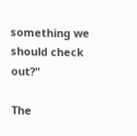something we should check out?"

The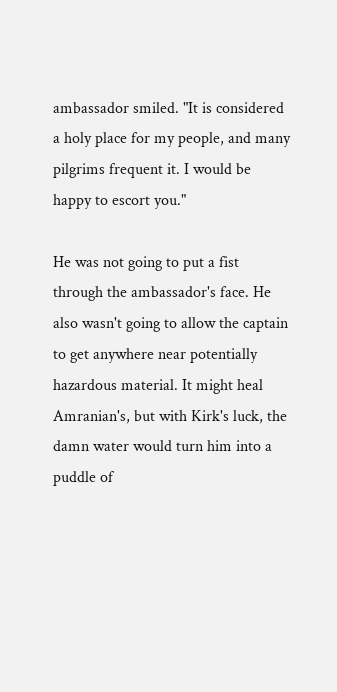ambassador smiled. "It is considered a holy place for my people, and many pilgrims frequent it. I would be happy to escort you."

He was not going to put a fist through the ambassador's face. He also wasn't going to allow the captain to get anywhere near potentially hazardous material. It might heal Amranian's, but with Kirk's luck, the damn water would turn him into a puddle of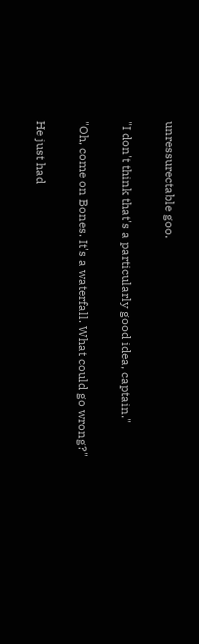unressurectable goo.

"I don't think that's a particularly good idea, captain."

"Oh, come on Bones. It's a waterfall. What could go wrong?"

He just had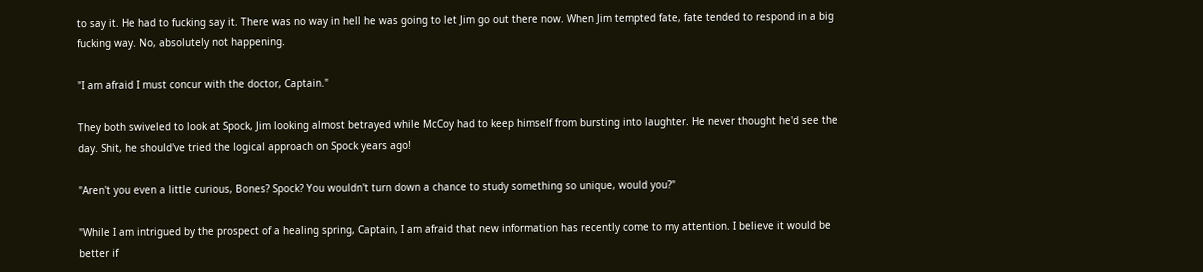to say it. He had to fucking say it. There was no way in hell he was going to let Jim go out there now. When Jim tempted fate, fate tended to respond in a big fucking way. No, absolutely not happening.

"I am afraid I must concur with the doctor, Captain."

They both swiveled to look at Spock, Jim looking almost betrayed while McCoy had to keep himself from bursting into laughter. He never thought he'd see the day. Shit, he should've tried the logical approach on Spock years ago!

"Aren't you even a little curious, Bones? Spock? You wouldn't turn down a chance to study something so unique, would you?"

"While I am intrigued by the prospect of a healing spring, Captain, I am afraid that new information has recently come to my attention. I believe it would be better if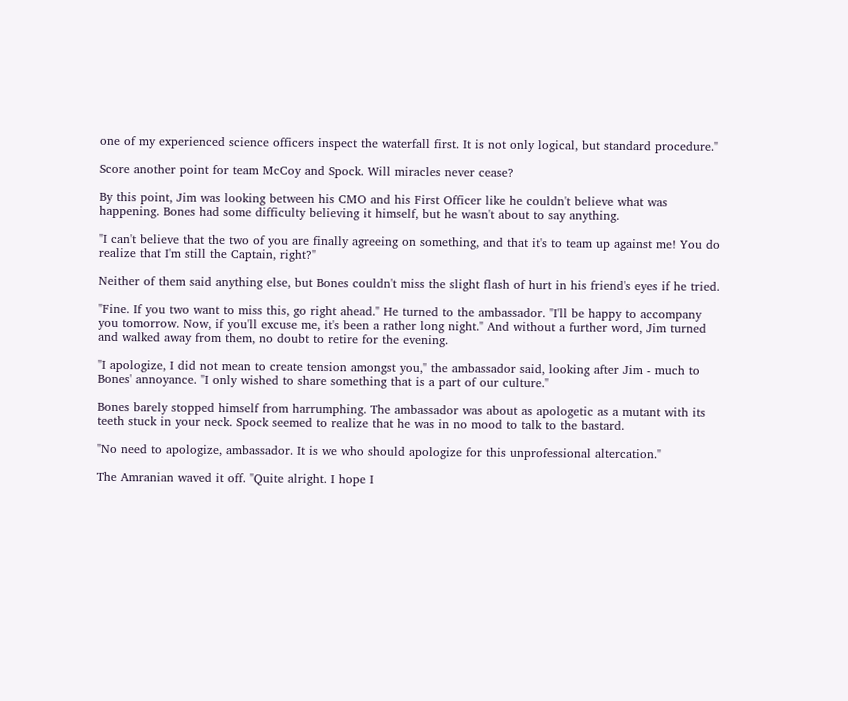one of my experienced science officers inspect the waterfall first. It is not only logical, but standard procedure."

Score another point for team McCoy and Spock. Will miracles never cease?

By this point, Jim was looking between his CMO and his First Officer like he couldn't believe what was happening. Bones had some difficulty believing it himself, but he wasn't about to say anything.

"I can't believe that the two of you are finally agreeing on something, and that it's to team up against me! You do realize that I'm still the Captain, right?"

Neither of them said anything else, but Bones couldn't miss the slight flash of hurt in his friend's eyes if he tried.

"Fine. If you two want to miss this, go right ahead." He turned to the ambassador. "I'll be happy to accompany you tomorrow. Now, if you'll excuse me, it's been a rather long night." And without a further word, Jim turned and walked away from them, no doubt to retire for the evening.

"I apologize, I did not mean to create tension amongst you," the ambassador said, looking after Jim - much to Bones' annoyance. "I only wished to share something that is a part of our culture."

Bones barely stopped himself from harrumphing. The ambassador was about as apologetic as a mutant with its teeth stuck in your neck. Spock seemed to realize that he was in no mood to talk to the bastard.

"No need to apologize, ambassador. It is we who should apologize for this unprofessional altercation."

The Amranian waved it off. "Quite alright. I hope I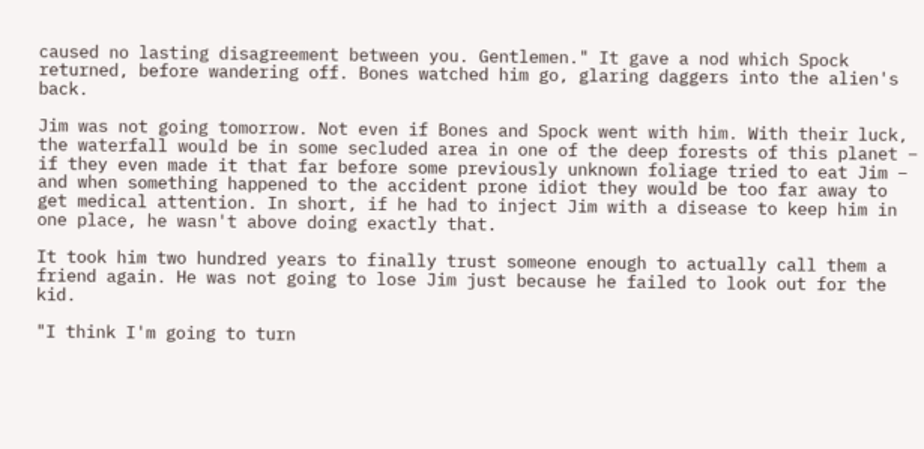caused no lasting disagreement between you. Gentlemen." It gave a nod which Spock returned, before wandering off. Bones watched him go, glaring daggers into the alien's back.

Jim was not going tomorrow. Not even if Bones and Spock went with him. With their luck, the waterfall would be in some secluded area in one of the deep forests of this planet – if they even made it that far before some previously unknown foliage tried to eat Jim – and when something happened to the accident prone idiot they would be too far away to get medical attention. In short, if he had to inject Jim with a disease to keep him in one place, he wasn't above doing exactly that.

It took him two hundred years to finally trust someone enough to actually call them a friend again. He was not going to lose Jim just because he failed to look out for the kid.

"I think I'm going to turn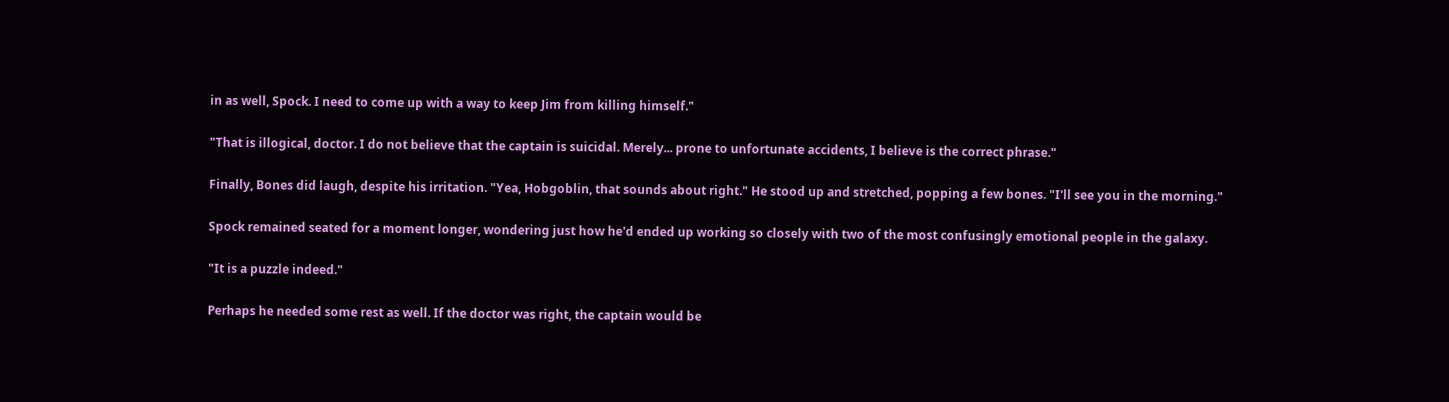in as well, Spock. I need to come up with a way to keep Jim from killing himself."

"That is illogical, doctor. I do not believe that the captain is suicidal. Merely... prone to unfortunate accidents, I believe is the correct phrase."

Finally, Bones did laugh, despite his irritation. "Yea, Hobgoblin, that sounds about right." He stood up and stretched, popping a few bones. "I'll see you in the morning."

Spock remained seated for a moment longer, wondering just how he'd ended up working so closely with two of the most confusingly emotional people in the galaxy.

"It is a puzzle indeed."

Perhaps he needed some rest as well. If the doctor was right, the captain would be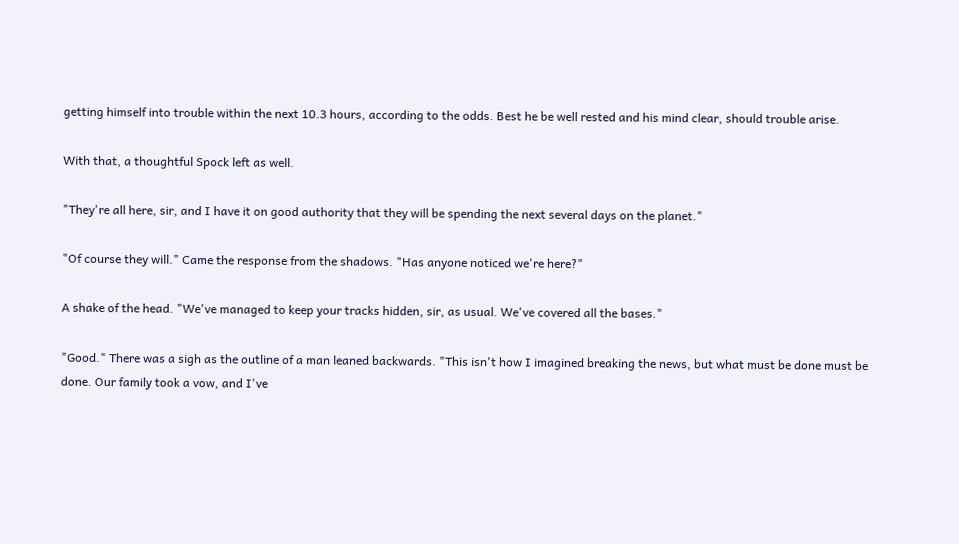getting himself into trouble within the next 10.3 hours, according to the odds. Best he be well rested and his mind clear, should trouble arise.

With that, a thoughtful Spock left as well.

"They're all here, sir, and I have it on good authority that they will be spending the next several days on the planet."

"Of course they will." Came the response from the shadows. "Has anyone noticed we're here?"

A shake of the head. "We've managed to keep your tracks hidden, sir, as usual. We've covered all the bases."

"Good." There was a sigh as the outline of a man leaned backwards. "This isn't how I imagined breaking the news, but what must be done must be done. Our family took a vow, and I've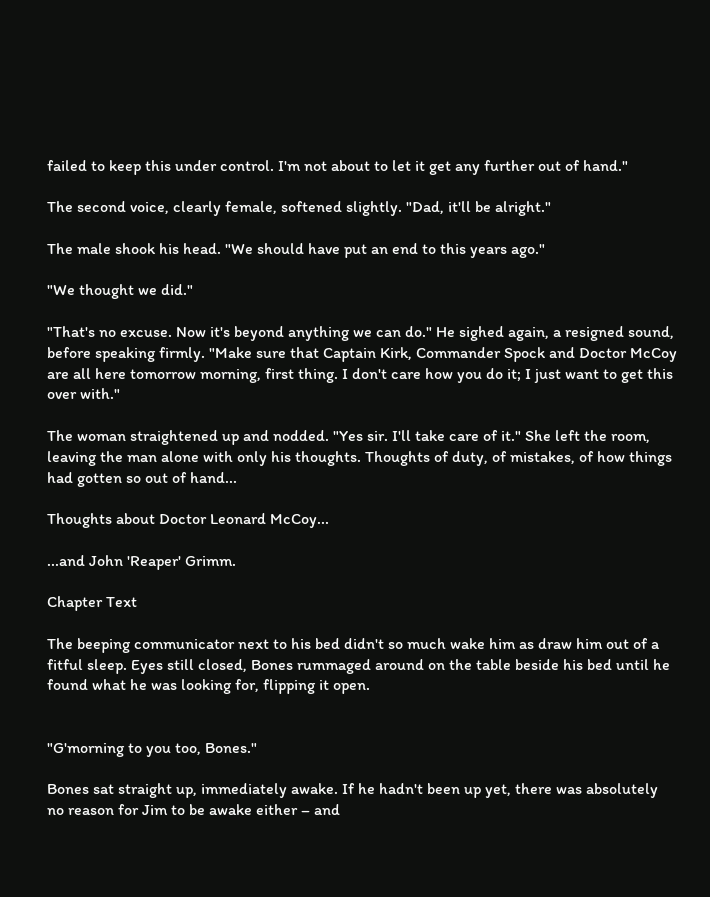failed to keep this under control. I'm not about to let it get any further out of hand."

The second voice, clearly female, softened slightly. "Dad, it'll be alright."

The male shook his head. "We should have put an end to this years ago."

"We thought we did."

"That's no excuse. Now it's beyond anything we can do." He sighed again, a resigned sound, before speaking firmly. "Make sure that Captain Kirk, Commander Spock and Doctor McCoy are all here tomorrow morning, first thing. I don't care how you do it; I just want to get this over with."

The woman straightened up and nodded. "Yes sir. I'll take care of it." She left the room, leaving the man alone with only his thoughts. Thoughts of duty, of mistakes, of how things had gotten so out of hand...

Thoughts about Doctor Leonard McCoy...

...and John 'Reaper' Grimm.

Chapter Text

The beeping communicator next to his bed didn't so much wake him as draw him out of a fitful sleep. Eyes still closed, Bones rummaged around on the table beside his bed until he found what he was looking for, flipping it open.


"G'morning to you too, Bones."

Bones sat straight up, immediately awake. If he hadn't been up yet, there was absolutely no reason for Jim to be awake either – and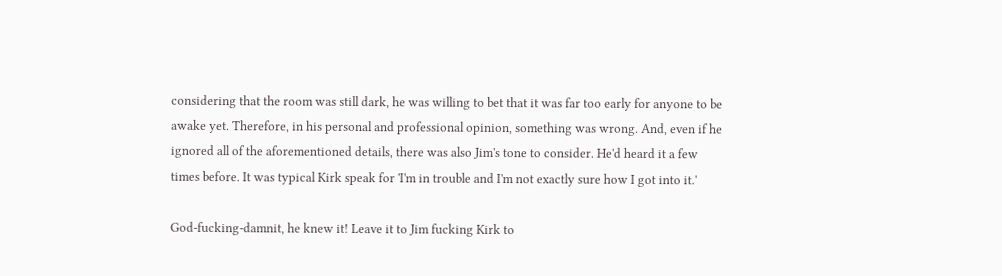considering that the room was still dark, he was willing to bet that it was far too early for anyone to be awake yet. Therefore, in his personal and professional opinion, something was wrong. And, even if he ignored all of the aforementioned details, there was also Jim's tone to consider. He'd heard it a few times before. It was typical Kirk speak for 'I'm in trouble and I'm not exactly sure how I got into it.'

God-fucking-damnit, he knew it! Leave it to Jim fucking Kirk to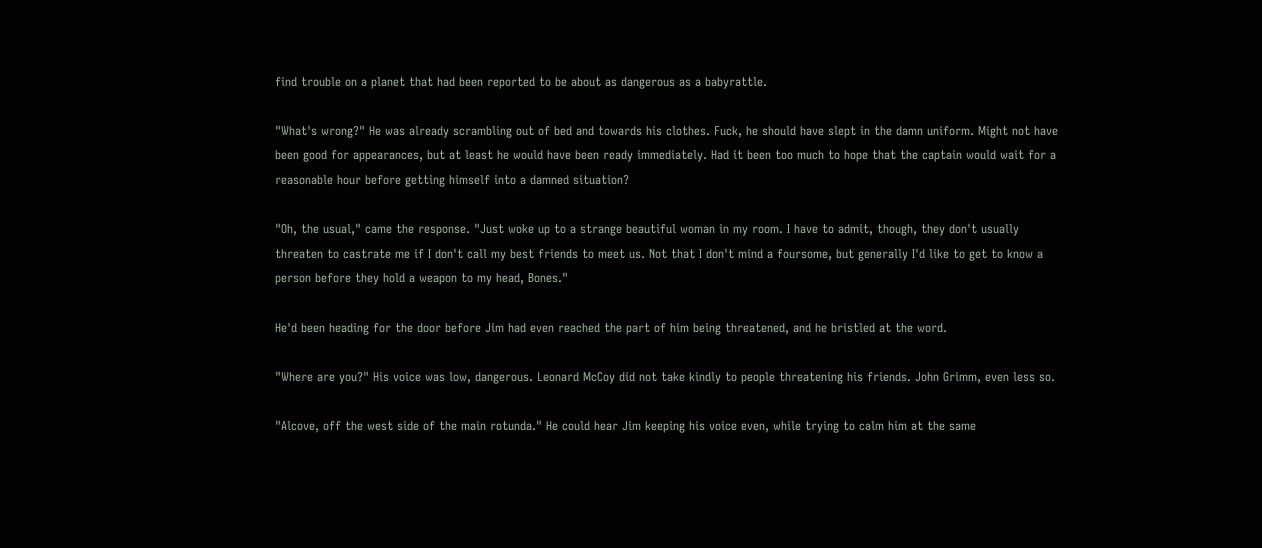find trouble on a planet that had been reported to be about as dangerous as a babyrattle.

"What's wrong?" He was already scrambling out of bed and towards his clothes. Fuck, he should have slept in the damn uniform. Might not have been good for appearances, but at least he would have been ready immediately. Had it been too much to hope that the captain would wait for a reasonable hour before getting himself into a damned situation?

"Oh, the usual," came the response. "Just woke up to a strange beautiful woman in my room. I have to admit, though, they don't usually threaten to castrate me if I don't call my best friends to meet us. Not that I don't mind a foursome, but generally I'd like to get to know a person before they hold a weapon to my head, Bones."

He'd been heading for the door before Jim had even reached the part of him being threatened, and he bristled at the word.

"Where are you?" His voice was low, dangerous. Leonard McCoy did not take kindly to people threatening his friends. John Grimm, even less so.

"Alcove, off the west side of the main rotunda." He could hear Jim keeping his voice even, while trying to calm him at the same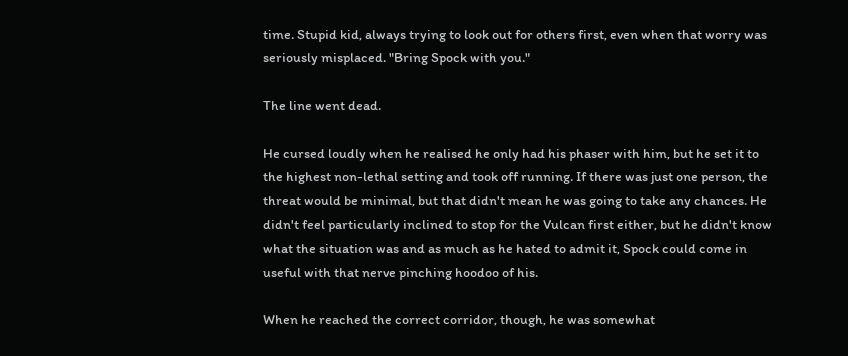time. Stupid kid, always trying to look out for others first, even when that worry was seriously misplaced. "Bring Spock with you."

The line went dead.

He cursed loudly when he realised he only had his phaser with him, but he set it to the highest non-lethal setting and took off running. If there was just one person, the threat would be minimal, but that didn't mean he was going to take any chances. He didn't feel particularly inclined to stop for the Vulcan first either, but he didn't know what the situation was and as much as he hated to admit it, Spock could come in useful with that nerve pinching hoodoo of his.

When he reached the correct corridor, though, he was somewhat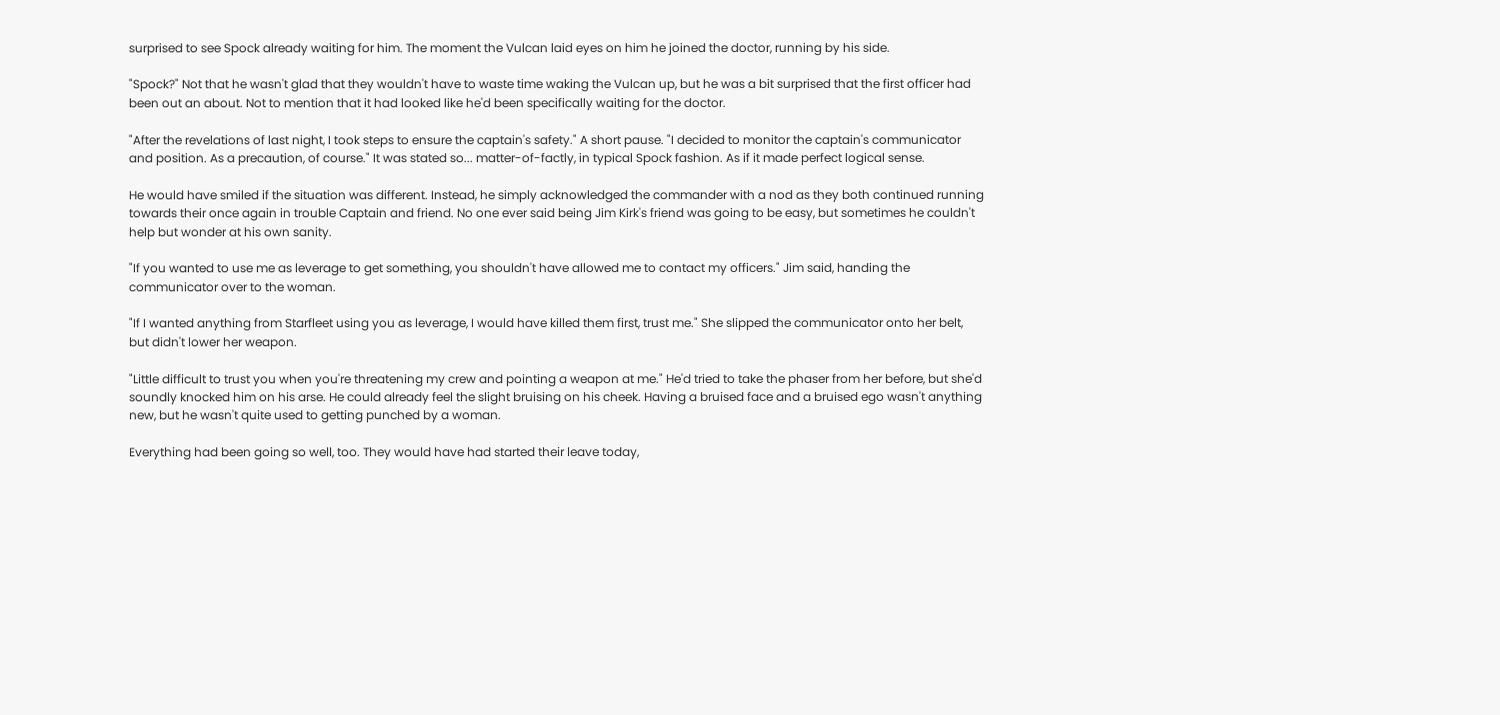surprised to see Spock already waiting for him. The moment the Vulcan laid eyes on him he joined the doctor, running by his side.

"Spock?" Not that he wasn't glad that they wouldn't have to waste time waking the Vulcan up, but he was a bit surprised that the first officer had been out an about. Not to mention that it had looked like he'd been specifically waiting for the doctor.

"After the revelations of last night, I took steps to ensure the captain's safety." A short pause. "I decided to monitor the captain's communicator and position. As a precaution, of course." It was stated so... matter-of-factly, in typical Spock fashion. As if it made perfect logical sense.

He would have smiled if the situation was different. Instead, he simply acknowledged the commander with a nod as they both continued running towards their once again in trouble Captain and friend. No one ever said being Jim Kirk's friend was going to be easy, but sometimes he couldn't help but wonder at his own sanity.

"If you wanted to use me as leverage to get something, you shouldn't have allowed me to contact my officers." Jim said, handing the communicator over to the woman.

"If I wanted anything from Starfleet using you as leverage, I would have killed them first, trust me." She slipped the communicator onto her belt, but didn't lower her weapon.

"Little difficult to trust you when you're threatening my crew and pointing a weapon at me." He'd tried to take the phaser from her before, but she'd soundly knocked him on his arse. He could already feel the slight bruising on his cheek. Having a bruised face and a bruised ego wasn't anything new, but he wasn't quite used to getting punched by a woman.

Everything had been going so well, too. They would have had started their leave today,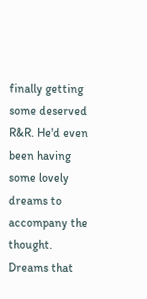finally getting some deserved R&R. He'd even been having some lovely dreams to accompany the thought. Dreams that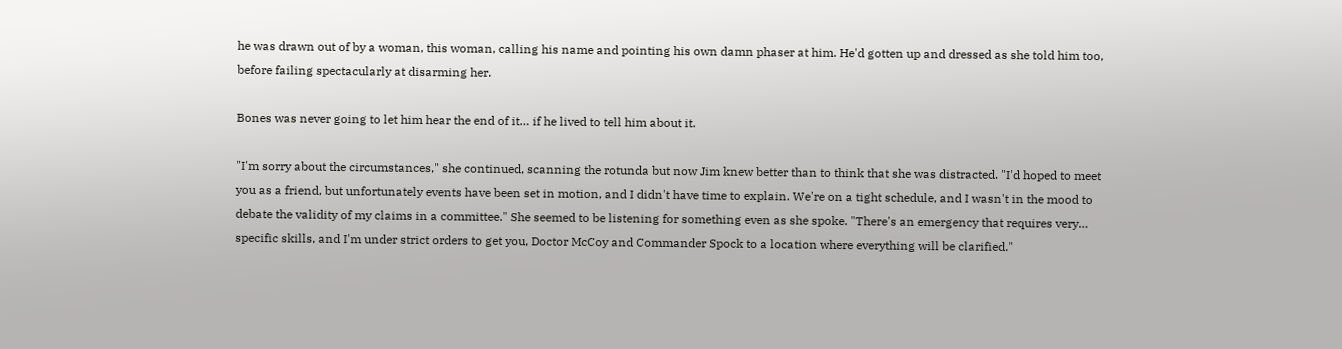he was drawn out of by a woman, this woman, calling his name and pointing his own damn phaser at him. He'd gotten up and dressed as she told him too, before failing spectacularly at disarming her.

Bones was never going to let him hear the end of it… if he lived to tell him about it.

"I'm sorry about the circumstances," she continued, scanning the rotunda but now Jim knew better than to think that she was distracted. "I'd hoped to meet you as a friend, but unfortunately events have been set in motion, and I didn't have time to explain. We're on a tight schedule, and I wasn't in the mood to debate the validity of my claims in a committee." She seemed to be listening for something even as she spoke. "There's an emergency that requires very… specific skills, and I'm under strict orders to get you, Doctor McCoy and Commander Spock to a location where everything will be clarified."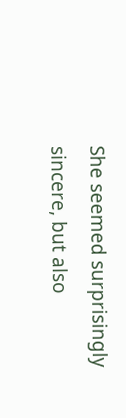She seemed surprisingly sincere, but also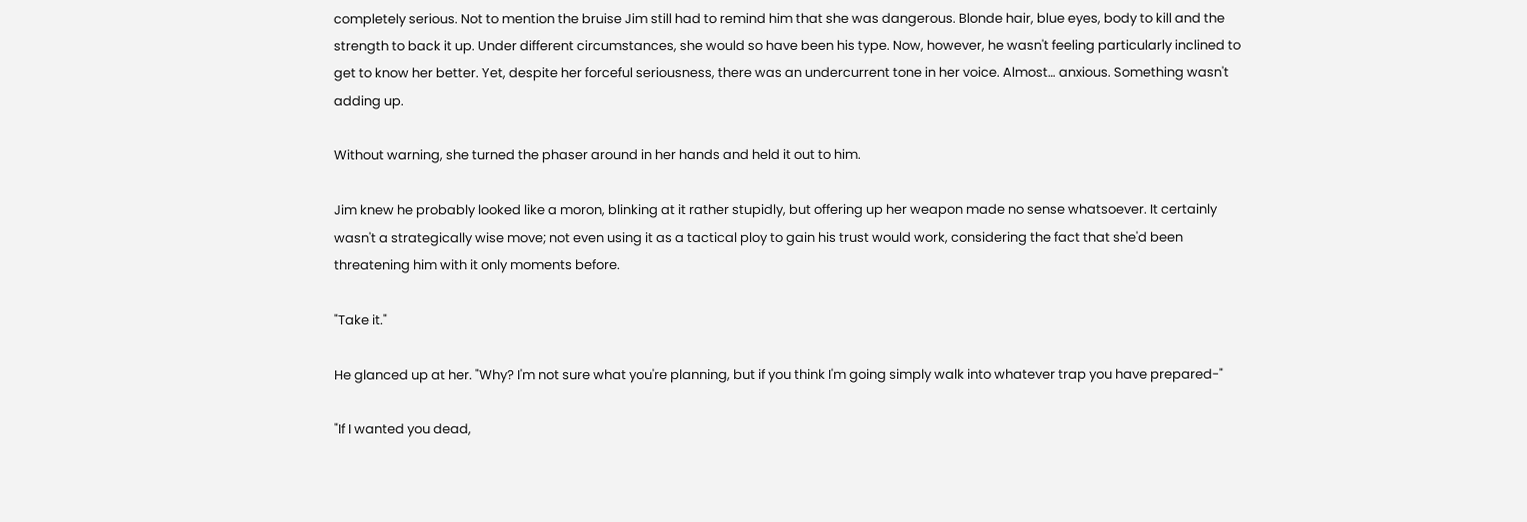completely serious. Not to mention the bruise Jim still had to remind him that she was dangerous. Blonde hair, blue eyes, body to kill and the strength to back it up. Under different circumstances, she would so have been his type. Now, however, he wasn't feeling particularly inclined to get to know her better. Yet, despite her forceful seriousness, there was an undercurrent tone in her voice. Almost… anxious. Something wasn't adding up.

Without warning, she turned the phaser around in her hands and held it out to him.

Jim knew he probably looked like a moron, blinking at it rather stupidly, but offering up her weapon made no sense whatsoever. It certainly wasn't a strategically wise move; not even using it as a tactical ploy to gain his trust would work, considering the fact that she'd been threatening him with it only moments before.

"Take it."

He glanced up at her. "Why? I'm not sure what you're planning, but if you think I'm going simply walk into whatever trap you have prepared-"

"If I wanted you dead,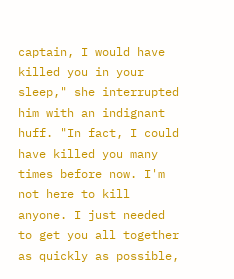captain, I would have killed you in your sleep," she interrupted him with an indignant huff. "In fact, I could have killed you many times before now. I'm not here to kill anyone. I just needed to get you all together as quickly as possible,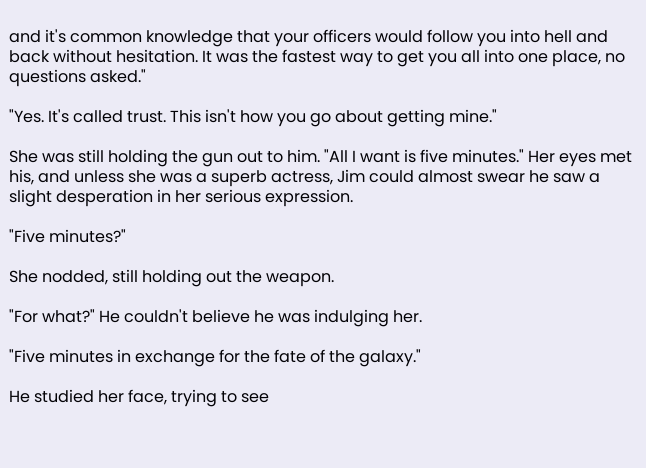and it's common knowledge that your officers would follow you into hell and back without hesitation. It was the fastest way to get you all into one place, no questions asked."

"Yes. It's called trust. This isn't how you go about getting mine."

She was still holding the gun out to him. "All I want is five minutes." Her eyes met his, and unless she was a superb actress, Jim could almost swear he saw a slight desperation in her serious expression.

"Five minutes?"

She nodded, still holding out the weapon.

"For what?" He couldn't believe he was indulging her.

"Five minutes in exchange for the fate of the galaxy."

He studied her face, trying to see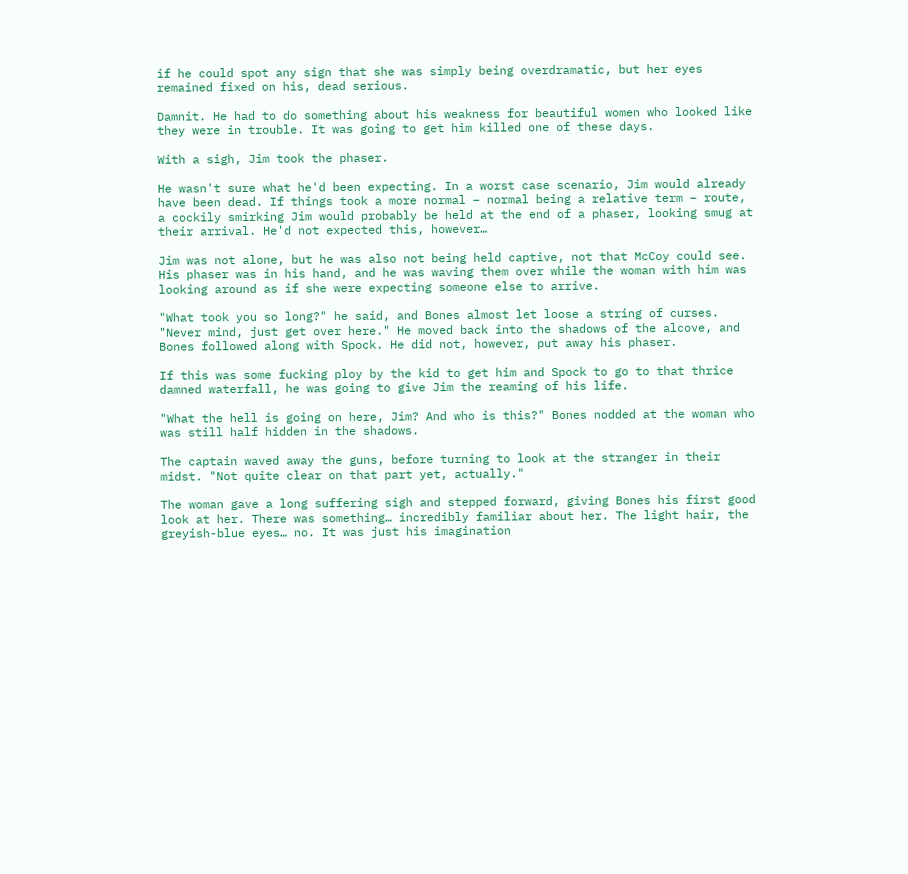if he could spot any sign that she was simply being overdramatic, but her eyes remained fixed on his, dead serious.

Damnit. He had to do something about his weakness for beautiful women who looked like they were in trouble. It was going to get him killed one of these days.

With a sigh, Jim took the phaser.

He wasn't sure what he'd been expecting. In a worst case scenario, Jim would already have been dead. If things took a more normal – normal being a relative term – route, a cockily smirking Jim would probably be held at the end of a phaser, looking smug at their arrival. He'd not expected this, however…

Jim was not alone, but he was also not being held captive, not that McCoy could see. His phaser was in his hand, and he was waving them over while the woman with him was looking around as if she were expecting someone else to arrive.

"What took you so long?" he said, and Bones almost let loose a string of curses. "Never mind, just get over here." He moved back into the shadows of the alcove, and Bones followed along with Spock. He did not, however, put away his phaser.

If this was some fucking ploy by the kid to get him and Spock to go to that thrice damned waterfall, he was going to give Jim the reaming of his life.

"What the hell is going on here, Jim? And who is this?" Bones nodded at the woman who was still half hidden in the shadows.

The captain waved away the guns, before turning to look at the stranger in their midst. "Not quite clear on that part yet, actually."

The woman gave a long suffering sigh and stepped forward, giving Bones his first good look at her. There was something… incredibly familiar about her. The light hair, the greyish-blue eyes… no. It was just his imagination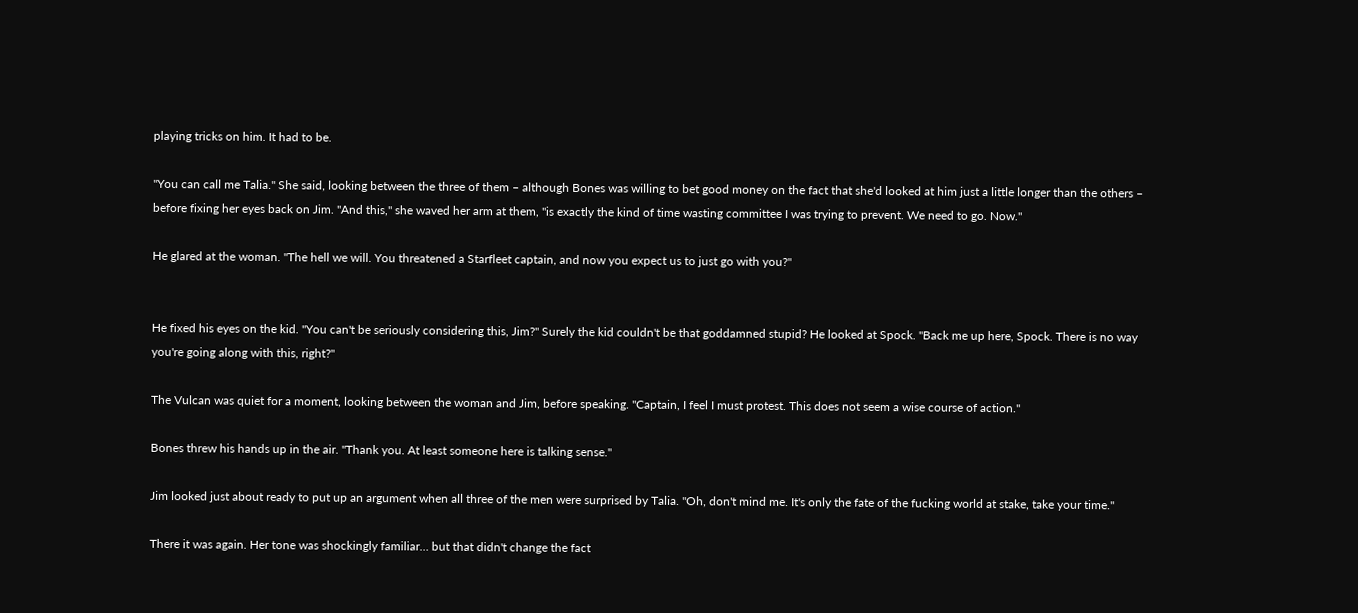playing tricks on him. It had to be.

"You can call me Talia." She said, looking between the three of them – although Bones was willing to bet good money on the fact that she'd looked at him just a little longer than the others – before fixing her eyes back on Jim. "And this," she waved her arm at them, "is exactly the kind of time wasting committee I was trying to prevent. We need to go. Now."

He glared at the woman. "The hell we will. You threatened a Starfleet captain, and now you expect us to just go with you?"


He fixed his eyes on the kid. "You can't be seriously considering this, Jim?" Surely the kid couldn't be that goddamned stupid? He looked at Spock. "Back me up here, Spock. There is no way you're going along with this, right?"

The Vulcan was quiet for a moment, looking between the woman and Jim, before speaking. "Captain, I feel I must protest. This does not seem a wise course of action."

Bones threw his hands up in the air. "Thank you. At least someone here is talking sense."

Jim looked just about ready to put up an argument when all three of the men were surprised by Talia. "Oh, don't mind me. It's only the fate of the fucking world at stake, take your time."

There it was again. Her tone was shockingly familiar… but that didn't change the fact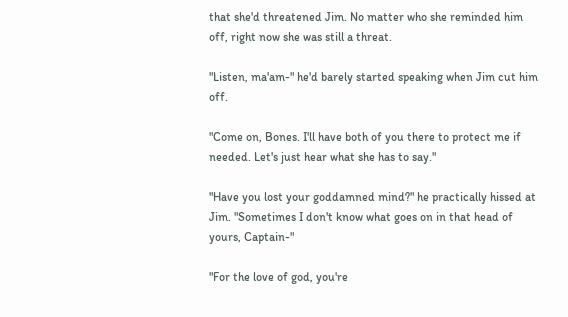that she'd threatened Jim. No matter who she reminded him off, right now she was still a threat.

"Listen, ma'am-" he'd barely started speaking when Jim cut him off.

"Come on, Bones. I'll have both of you there to protect me if needed. Let's just hear what she has to say."

"Have you lost your goddamned mind?" he practically hissed at Jim. "Sometimes I don't know what goes on in that head of yours, Captain-"

"For the love of god, you're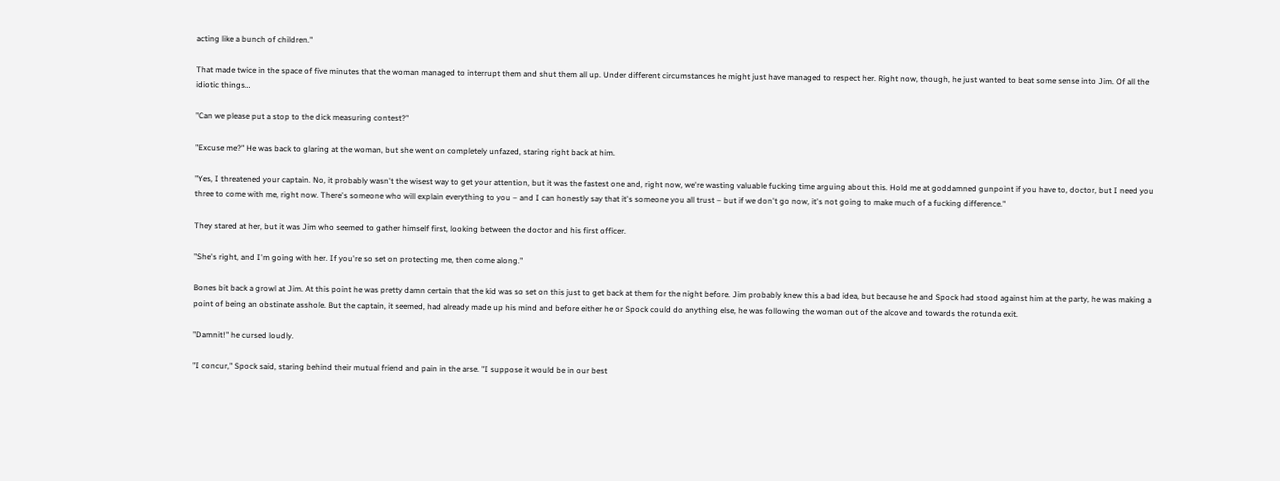acting like a bunch of children."

That made twice in the space of five minutes that the woman managed to interrupt them and shut them all up. Under different circumstances he might just have managed to respect her. Right now, though, he just wanted to beat some sense into Jim. Of all the idiotic things…

"Can we please put a stop to the dick measuring contest?"

"Excuse me?" He was back to glaring at the woman, but she went on completely unfazed, staring right back at him.

"Yes, I threatened your captain. No, it probably wasn't the wisest way to get your attention, but it was the fastest one and, right now, we're wasting valuable fucking time arguing about this. Hold me at goddamned gunpoint if you have to, doctor, but I need you three to come with me, right now. There's someone who will explain everything to you – and I can honestly say that it's someone you all trust – but if we don't go now, it's not going to make much of a fucking difference."

They stared at her, but it was Jim who seemed to gather himself first, looking between the doctor and his first officer.

"She's right, and I'm going with her. If you're so set on protecting me, then come along."

Bones bit back a growl at Jim. At this point he was pretty damn certain that the kid was so set on this just to get back at them for the night before. Jim probably knew this a bad idea, but because he and Spock had stood against him at the party, he was making a point of being an obstinate asshole. But the captain, it seemed, had already made up his mind and before either he or Spock could do anything else, he was following the woman out of the alcove and towards the rotunda exit.

"Damnit!" he cursed loudly.

"I concur," Spock said, staring behind their mutual friend and pain in the arse. "I suppose it would be in our best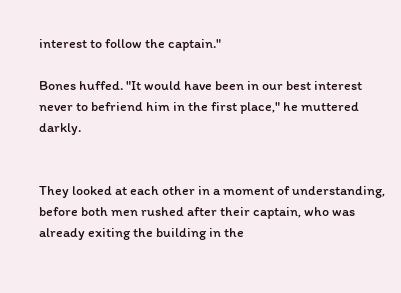interest to follow the captain."

Bones huffed. "It would have been in our best interest never to befriend him in the first place," he muttered darkly.


They looked at each other in a moment of understanding, before both men rushed after their captain, who was already exiting the building in the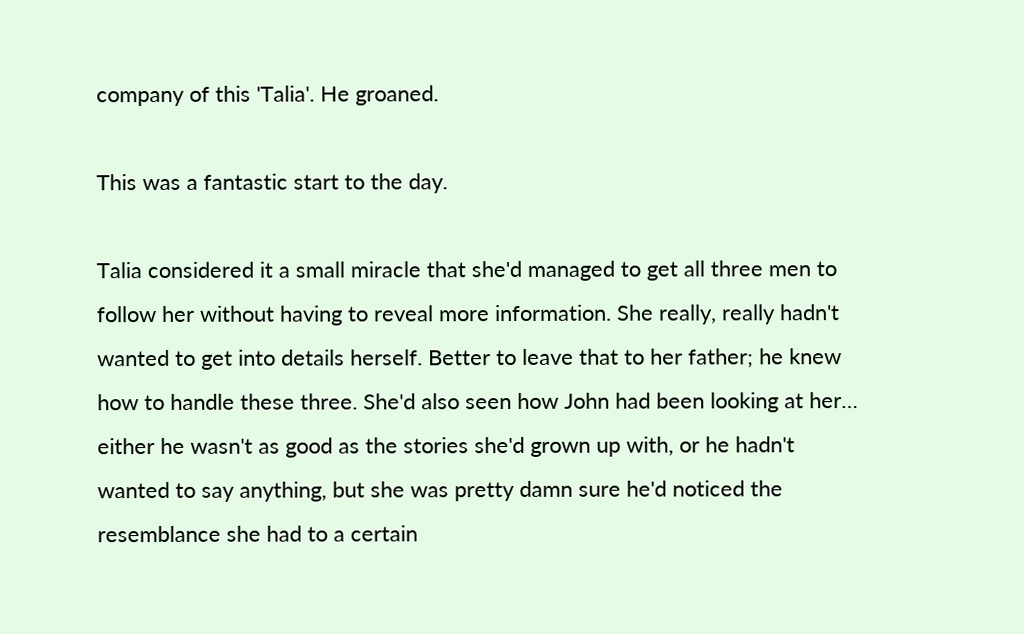company of this 'Talia'. He groaned.

This was a fantastic start to the day.

Talia considered it a small miracle that she'd managed to get all three men to follow her without having to reveal more information. She really, really hadn't wanted to get into details herself. Better to leave that to her father; he knew how to handle these three. She'd also seen how John had been looking at her… either he wasn't as good as the stories she'd grown up with, or he hadn't wanted to say anything, but she was pretty damn sure he'd noticed the resemblance she had to a certain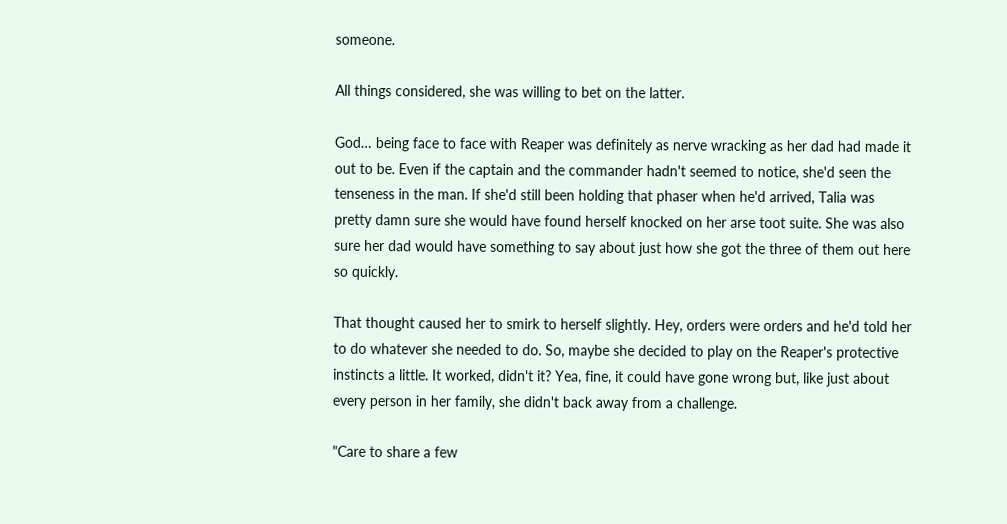someone.

All things considered, she was willing to bet on the latter.

God… being face to face with Reaper was definitely as nerve wracking as her dad had made it out to be. Even if the captain and the commander hadn't seemed to notice, she'd seen the tenseness in the man. If she'd still been holding that phaser when he'd arrived, Talia was pretty damn sure she would have found herself knocked on her arse toot suite. She was also sure her dad would have something to say about just how she got the three of them out here so quickly.

That thought caused her to smirk to herself slightly. Hey, orders were orders and he'd told her to do whatever she needed to do. So, maybe she decided to play on the Reaper's protective instincts a little. It worked, didn't it? Yea, fine, it could have gone wrong but, like just about every person in her family, she didn't back away from a challenge.

"Care to share a few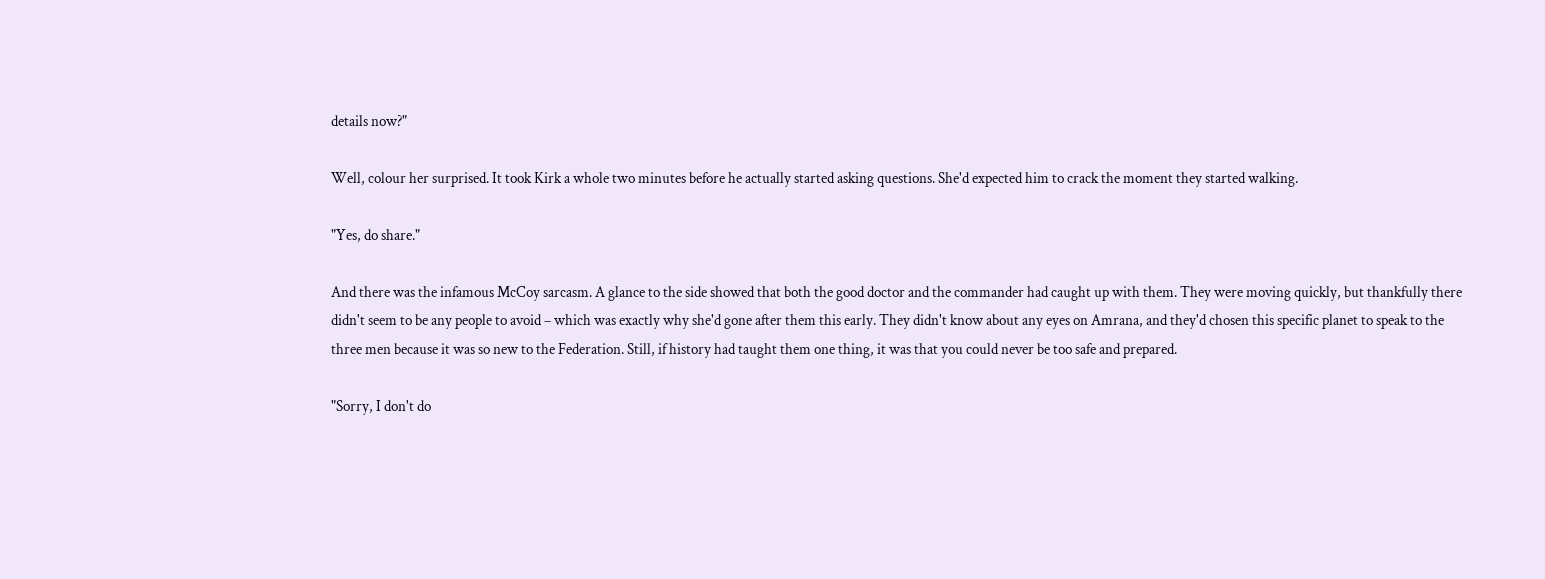details now?"

Well, colour her surprised. It took Kirk a whole two minutes before he actually started asking questions. She'd expected him to crack the moment they started walking.

"Yes, do share."

And there was the infamous McCoy sarcasm. A glance to the side showed that both the good doctor and the commander had caught up with them. They were moving quickly, but thankfully there didn't seem to be any people to avoid – which was exactly why she'd gone after them this early. They didn't know about any eyes on Amrana, and they'd chosen this specific planet to speak to the three men because it was so new to the Federation. Still, if history had taught them one thing, it was that you could never be too safe and prepared.

"Sorry, I don't do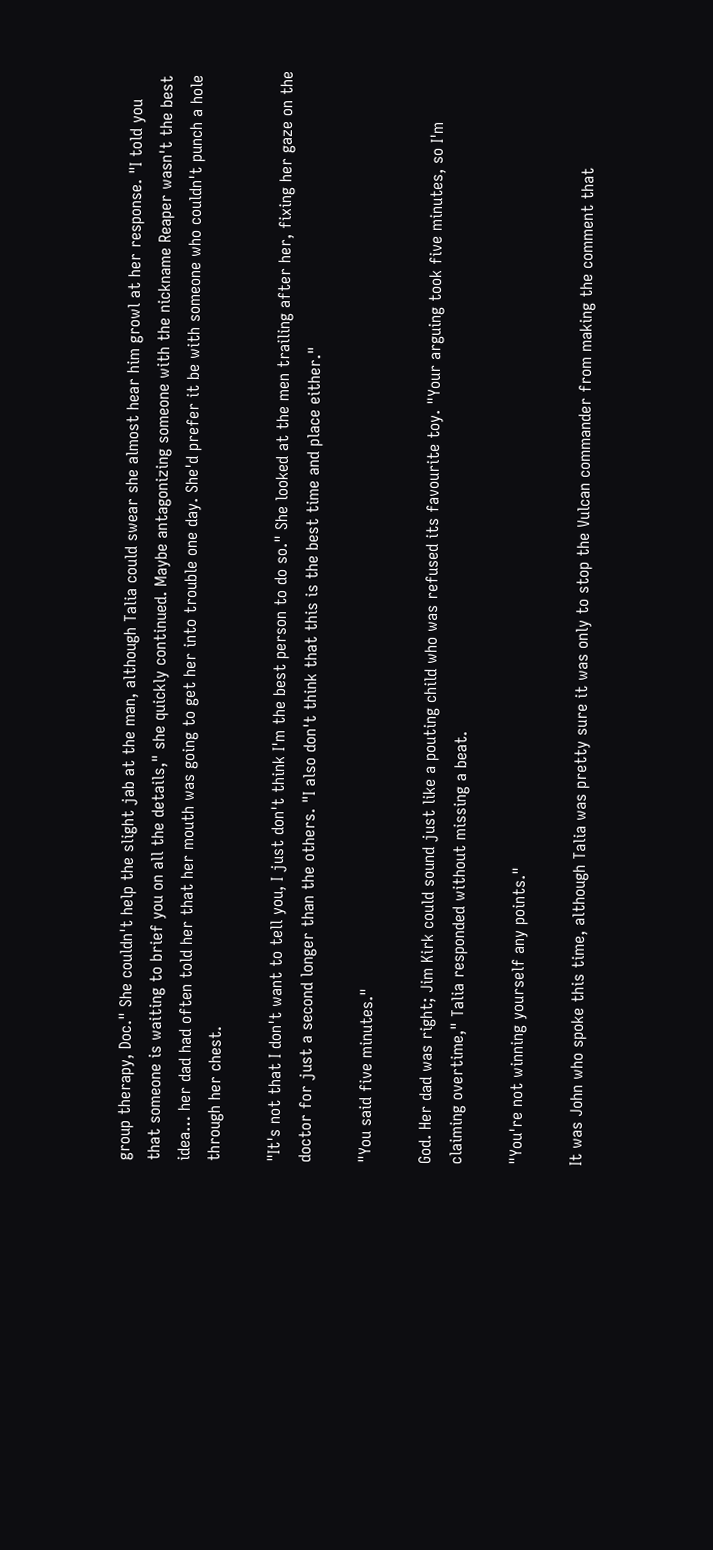group therapy, Doc." She couldn't help the slight jab at the man, although Talia could swear she almost hear him growl at her response. "I told you that someone is waiting to brief you on all the details," she quickly continued. Maybe antagonizing someone with the nickname Reaper wasn't the best idea… her dad had often told her that her mouth was going to get her into trouble one day. She'd prefer it be with someone who couldn't punch a hole through her chest.

"It's not that I don't want to tell you, I just don't think I'm the best person to do so." She looked at the men trailing after her, fixing her gaze on the doctor for just a second longer than the others. "I also don't think that this is the best time and place either."

"You said five minutes."

God. Her dad was right; Jim Kirk could sound just like a pouting child who was refused its favourite toy. "Your arguing took five minutes, so I'm claiming overtime," Talia responded without missing a beat.

"You're not winning yourself any points."

It was John who spoke this time, although Talia was pretty sure it was only to stop the Vulcan commander from making the comment that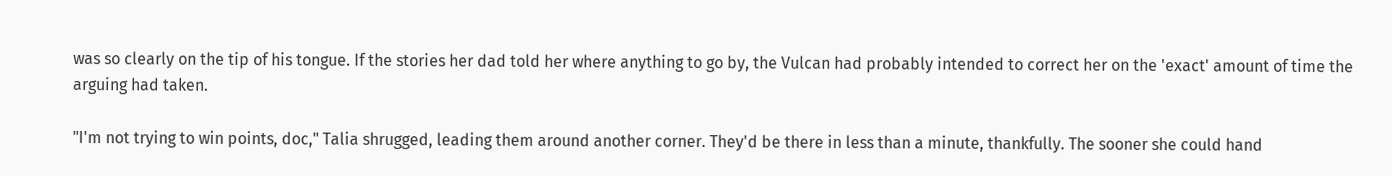was so clearly on the tip of his tongue. If the stories her dad told her where anything to go by, the Vulcan had probably intended to correct her on the 'exact' amount of time the arguing had taken.

"I'm not trying to win points, doc," Talia shrugged, leading them around another corner. They'd be there in less than a minute, thankfully. The sooner she could hand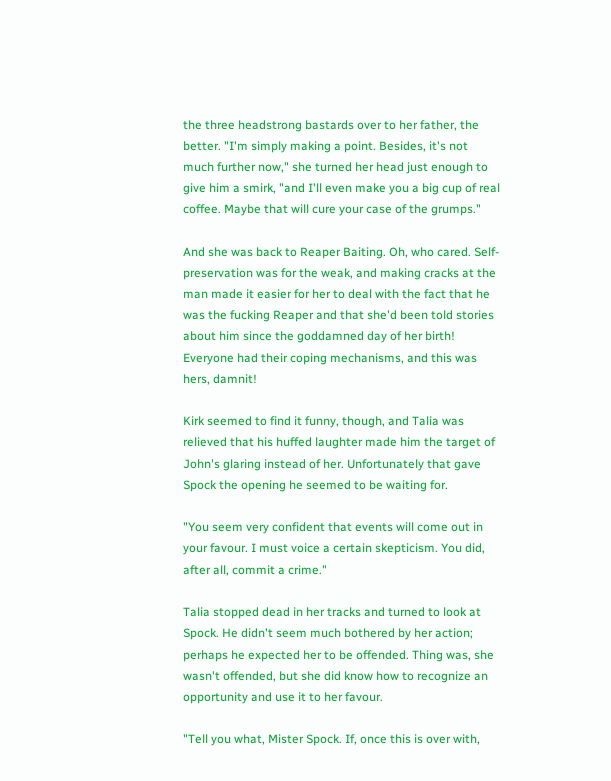the three headstrong bastards over to her father, the better. "I'm simply making a point. Besides, it's not much further now," she turned her head just enough to give him a smirk, "and I'll even make you a big cup of real coffee. Maybe that will cure your case of the grumps."

And she was back to Reaper Baiting. Oh, who cared. Self-preservation was for the weak, and making cracks at the man made it easier for her to deal with the fact that he was the fucking Reaper and that she'd been told stories about him since the goddamned day of her birth! Everyone had their coping mechanisms, and this was hers, damnit!

Kirk seemed to find it funny, though, and Talia was relieved that his huffed laughter made him the target of John's glaring instead of her. Unfortunately that gave Spock the opening he seemed to be waiting for.

"You seem very confident that events will come out in your favour. I must voice a certain skepticism. You did, after all, commit a crime."

Talia stopped dead in her tracks and turned to look at Spock. He didn't seem much bothered by her action; perhaps he expected her to be offended. Thing was, she wasn't offended, but she did know how to recognize an opportunity and use it to her favour.

"Tell you what, Mister Spock. If, once this is over with,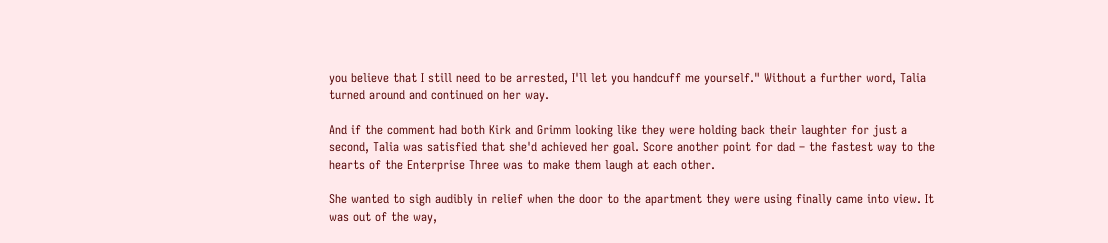you believe that I still need to be arrested, I'll let you handcuff me yourself." Without a further word, Talia turned around and continued on her way.

And if the comment had both Kirk and Grimm looking like they were holding back their laughter for just a second, Talia was satisfied that she'd achieved her goal. Score another point for dad – the fastest way to the hearts of the Enterprise Three was to make them laugh at each other.

She wanted to sigh audibly in relief when the door to the apartment they were using finally came into view. It was out of the way,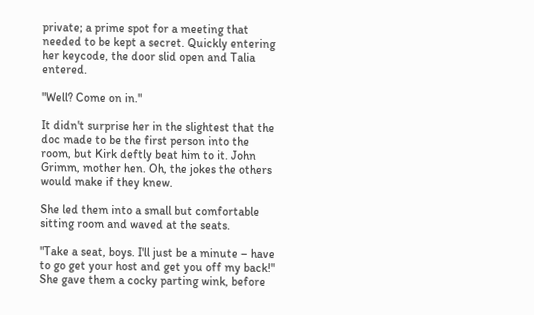private; a prime spot for a meeting that needed to be kept a secret. Quickly entering her keycode, the door slid open and Talia entered.

"Well? Come on in."

It didn't surprise her in the slightest that the doc made to be the first person into the room, but Kirk deftly beat him to it. John Grimm, mother hen. Oh, the jokes the others would make if they knew.

She led them into a small but comfortable sitting room and waved at the seats.

"Take a seat, boys. I'll just be a minute – have to go get your host and get you off my back!" She gave them a cocky parting wink, before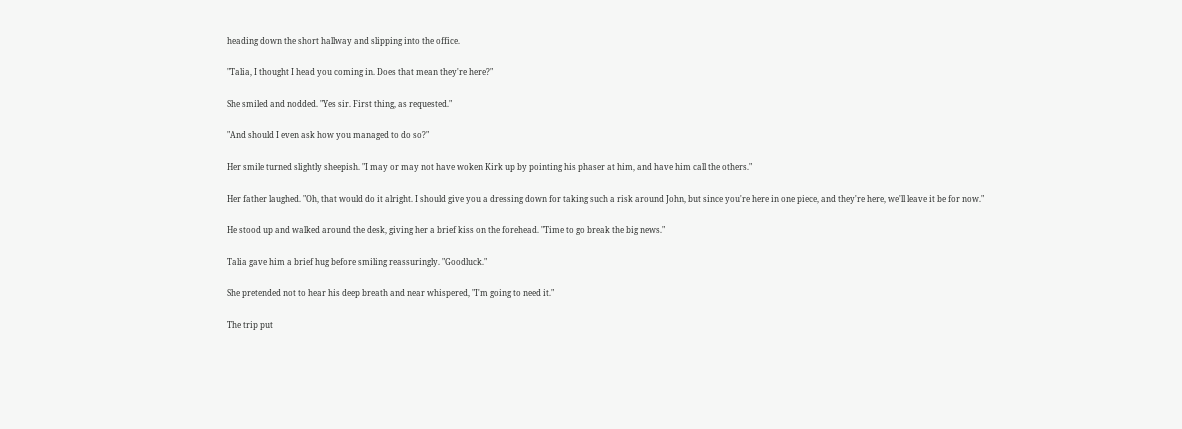heading down the short hallway and slipping into the office.

"Talia, I thought I head you coming in. Does that mean they're here?"

She smiled and nodded. "Yes sir. First thing, as requested."

"And should I even ask how you managed to do so?"

Her smile turned slightly sheepish. "I may or may not have woken Kirk up by pointing his phaser at him, and have him call the others."

Her father laughed. "Oh, that would do it alright. I should give you a dressing down for taking such a risk around John, but since you're here in one piece, and they're here, we'll leave it be for now."

He stood up and walked around the desk, giving her a brief kiss on the forehead. "Time to go break the big news."

Talia gave him a brief hug before smiling reassuringly. "Goodluck."

She pretended not to hear his deep breath and near whispered, "I'm going to need it."

The trip put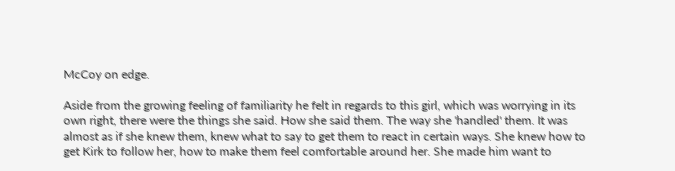McCoy on edge.

Aside from the growing feeling of familiarity he felt in regards to this girl, which was worrying in its own right, there were the things she said. How she said them. The way she 'handled' them. It was almost as if she knew them, knew what to say to get them to react in certain ways. She knew how to get Kirk to follow her, how to make them feel comfortable around her. She made him want to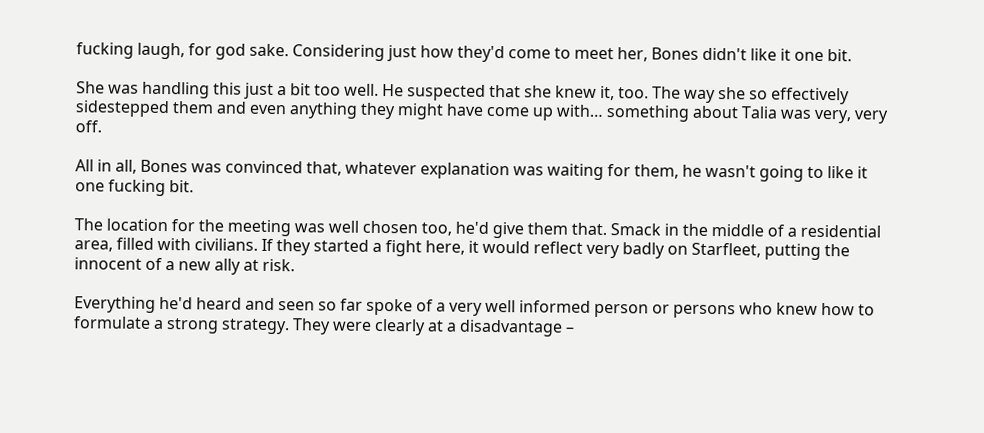fucking laugh, for god sake. Considering just how they'd come to meet her, Bones didn't like it one bit.

She was handling this just a bit too well. He suspected that she knew it, too. The way she so effectively sidestepped them and even anything they might have come up with… something about Talia was very, very off.

All in all, Bones was convinced that, whatever explanation was waiting for them, he wasn't going to like it one fucking bit.

The location for the meeting was well chosen too, he'd give them that. Smack in the middle of a residential area, filled with civilians. If they started a fight here, it would reflect very badly on Starfleet, putting the innocent of a new ally at risk.

Everything he'd heard and seen so far spoke of a very well informed person or persons who knew how to formulate a strong strategy. They were clearly at a disadvantage –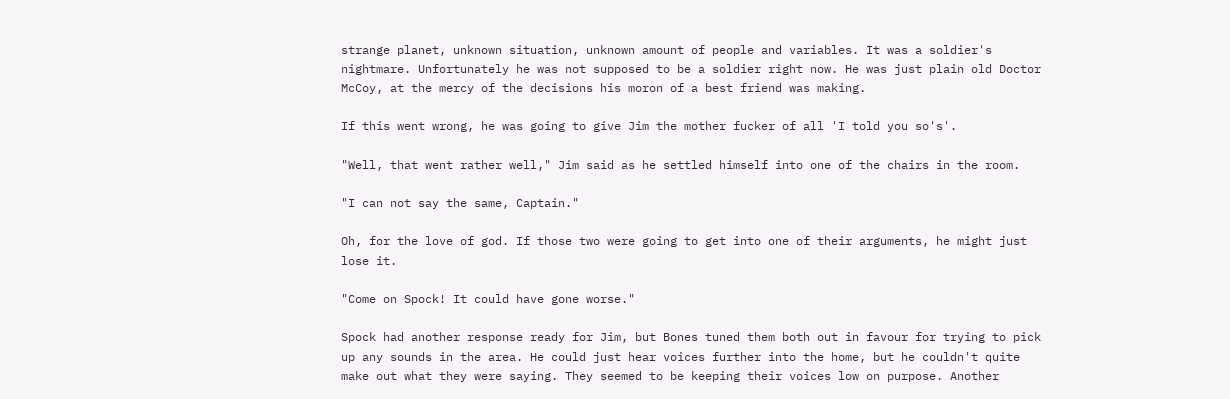strange planet, unknown situation, unknown amount of people and variables. It was a soldier's nightmare. Unfortunately he was not supposed to be a soldier right now. He was just plain old Doctor McCoy, at the mercy of the decisions his moron of a best friend was making.

If this went wrong, he was going to give Jim the mother fucker of all 'I told you so's'.

"Well, that went rather well," Jim said as he settled himself into one of the chairs in the room.

"I can not say the same, Captain."

Oh, for the love of god. If those two were going to get into one of their arguments, he might just lose it.

"Come on Spock! It could have gone worse."

Spock had another response ready for Jim, but Bones tuned them both out in favour for trying to pick up any sounds in the area. He could just hear voices further into the home, but he couldn't quite make out what they were saying. They seemed to be keeping their voices low on purpose. Another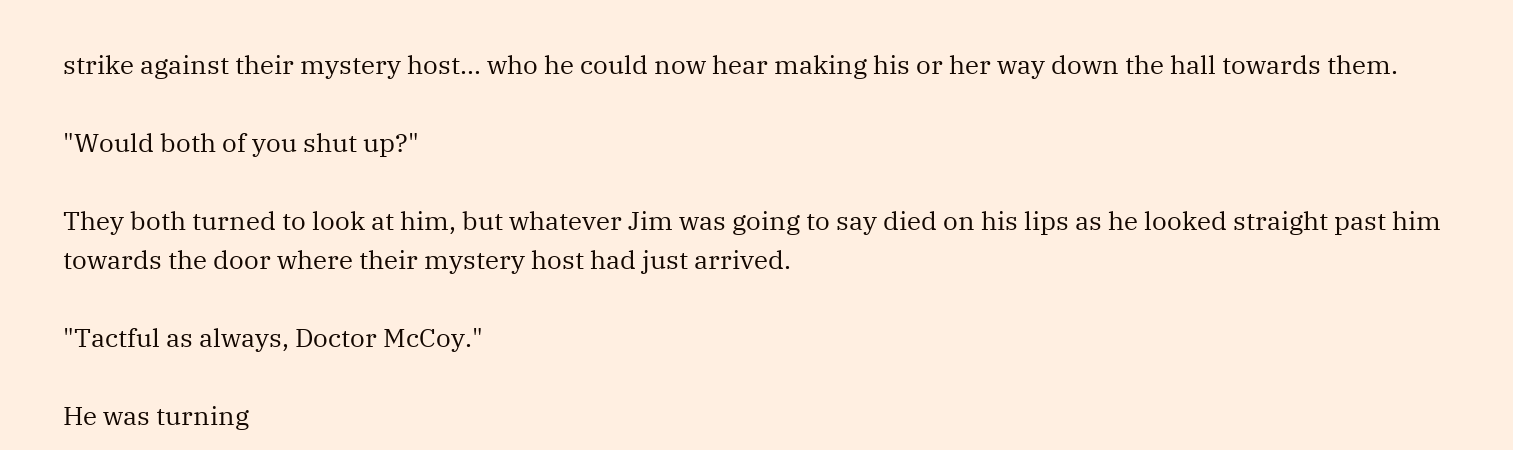strike against their mystery host… who he could now hear making his or her way down the hall towards them.

"Would both of you shut up?"

They both turned to look at him, but whatever Jim was going to say died on his lips as he looked straight past him towards the door where their mystery host had just arrived.

"Tactful as always, Doctor McCoy."

He was turning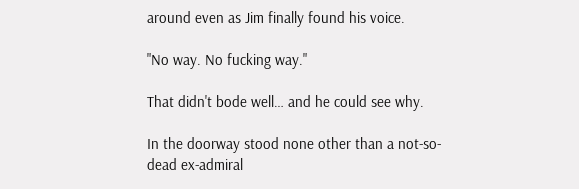around even as Jim finally found his voice.

"No way. No fucking way."

That didn't bode well… and he could see why.

In the doorway stood none other than a not-so-dead ex-admiral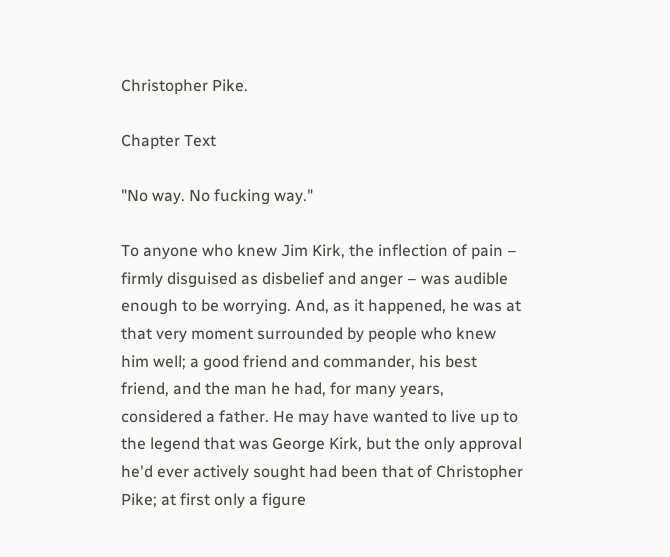Christopher Pike.

Chapter Text

"No way. No fucking way."

To anyone who knew Jim Kirk, the inflection of pain – firmly disguised as disbelief and anger – was audible enough to be worrying. And, as it happened, he was at that very moment surrounded by people who knew him well; a good friend and commander, his best friend, and the man he had, for many years, considered a father. He may have wanted to live up to the legend that was George Kirk, but the only approval he'd ever actively sought had been that of Christopher Pike; at first only a figure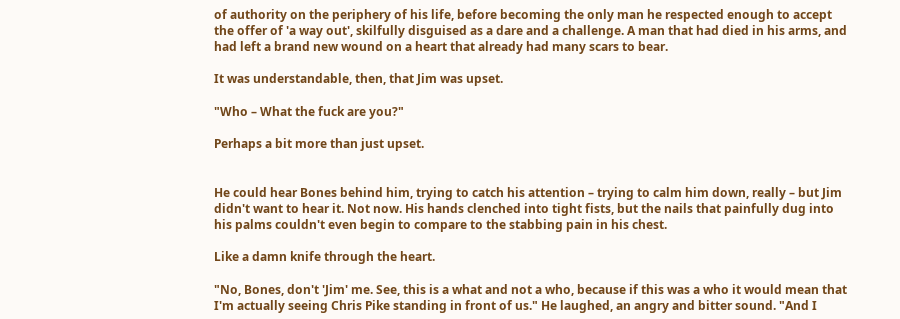of authority on the periphery of his life, before becoming the only man he respected enough to accept the offer of 'a way out', skilfully disguised as a dare and a challenge. A man that had died in his arms, and had left a brand new wound on a heart that already had many scars to bear.

It was understandable, then, that Jim was upset.

"Who – What the fuck are you?"

Perhaps a bit more than just upset.


He could hear Bones behind him, trying to catch his attention – trying to calm him down, really – but Jim didn't want to hear it. Not now. His hands clenched into tight fists, but the nails that painfully dug into his palms couldn't even begin to compare to the stabbing pain in his chest.

Like a damn knife through the heart.

"No, Bones, don't 'Jim' me. See, this is a what and not a who, because if this was a who it would mean that I'm actually seeing Chris Pike standing in front of us." He laughed, an angry and bitter sound. "And I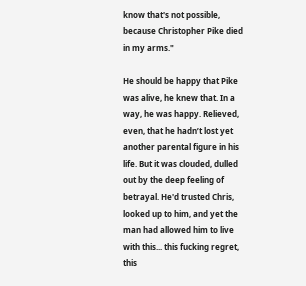know that's not possible, because Christopher Pike died in my arms."

He should be happy that Pike was alive, he knew that. In a way, he was happy. Relieved, even, that he hadn’t lost yet another parental figure in his life. But it was clouded, dulled out by the deep feeling of betrayal. He'd trusted Chris, looked up to him, and yet the man had allowed him to live with this... this fucking regret, this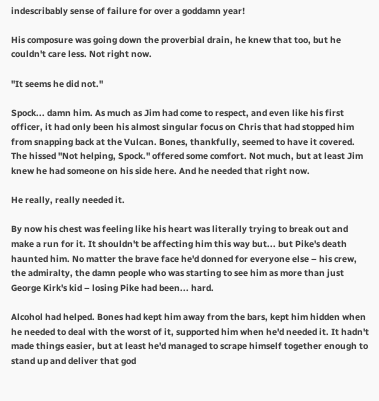indescribably sense of failure for over a goddamn year!

His composure was going down the proverbial drain, he knew that too, but he couldn't care less. Not right now.

"It seems he did not."

Spock... damn him. As much as Jim had come to respect, and even like his first officer, it had only been his almost singular focus on Chris that had stopped him from snapping back at the Vulcan. Bones, thankfully, seemed to have it covered. The hissed "Not helping, Spock." offered some comfort. Not much, but at least Jim knew he had someone on his side here. And he needed that right now.

He really, really needed it.

By now his chest was feeling like his heart was literally trying to break out and make a run for it. It shouldn't be affecting him this way but... but Pike's death haunted him. No matter the brave face he'd donned for everyone else – his crew, the admiralty, the damn people who was starting to see him as more than just George Kirk's kid – losing Pike had been... hard.

Alcohol had helped. Bones had kept him away from the bars, kept him hidden when he needed to deal with the worst of it, supported him when he'd needed it. It hadn't made things easier, but at least he'd managed to scrape himself together enough to stand up and deliver that god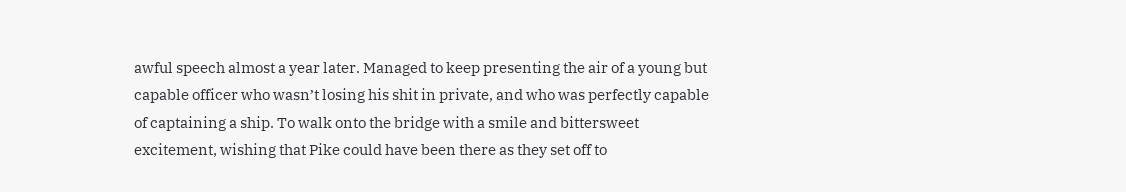awful speech almost a year later. Managed to keep presenting the air of a young but capable officer who wasn’t losing his shit in private, and who was perfectly capable of captaining a ship. To walk onto the bridge with a smile and bittersweet excitement, wishing that Pike could have been there as they set off to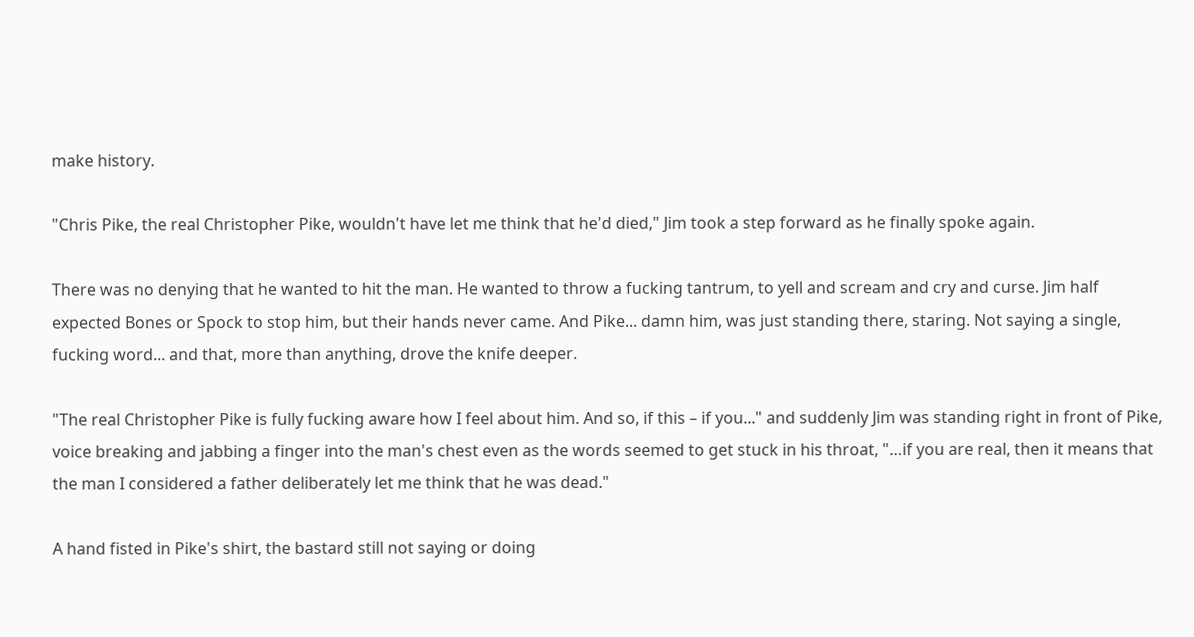make history.

"Chris Pike, the real Christopher Pike, wouldn't have let me think that he'd died," Jim took a step forward as he finally spoke again.

There was no denying that he wanted to hit the man. He wanted to throw a fucking tantrum, to yell and scream and cry and curse. Jim half expected Bones or Spock to stop him, but their hands never came. And Pike... damn him, was just standing there, staring. Not saying a single, fucking word... and that, more than anything, drove the knife deeper.

"The real Christopher Pike is fully fucking aware how I feel about him. And so, if this – if you..." and suddenly Jim was standing right in front of Pike, voice breaking and jabbing a finger into the man's chest even as the words seemed to get stuck in his throat, "…if you are real, then it means that the man I considered a father deliberately let me think that he was dead."

A hand fisted in Pike's shirt, the bastard still not saying or doing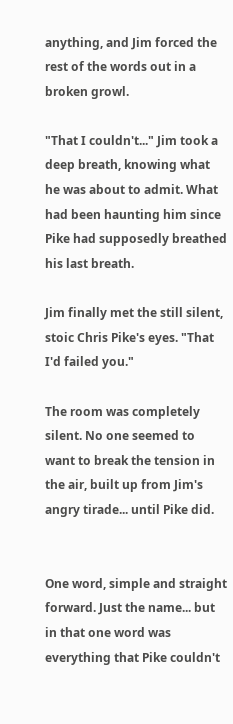anything, and Jim forced the rest of the words out in a broken growl.

"That I couldn't..." Jim took a deep breath, knowing what he was about to admit. What had been haunting him since Pike had supposedly breathed his last breath.

Jim finally met the still silent, stoic Chris Pike's eyes. "That I'd failed you."

The room was completely silent. No one seemed to want to break the tension in the air, built up from Jim's angry tirade... until Pike did.


One word, simple and straight forward. Just the name... but in that one word was everything that Pike couldn't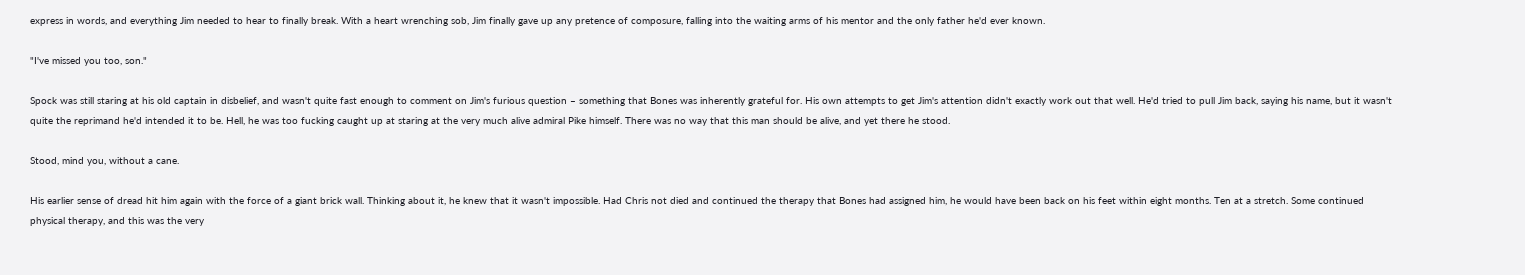express in words, and everything Jim needed to hear to finally break. With a heart wrenching sob, Jim finally gave up any pretence of composure, falling into the waiting arms of his mentor and the only father he'd ever known.

"I've missed you too, son."

Spock was still staring at his old captain in disbelief, and wasn't quite fast enough to comment on Jim's furious question – something that Bones was inherently grateful for. His own attempts to get Jim's attention didn't exactly work out that well. He'd tried to pull Jim back, saying his name, but it wasn't quite the reprimand he'd intended it to be. Hell, he was too fucking caught up at staring at the very much alive admiral Pike himself. There was no way that this man should be alive, and yet there he stood.

Stood, mind you, without a cane.

His earlier sense of dread hit him again with the force of a giant brick wall. Thinking about it, he knew that it wasn't impossible. Had Chris not died and continued the therapy that Bones had assigned him, he would have been back on his feet within eight months. Ten at a stretch. Some continued physical therapy, and this was the very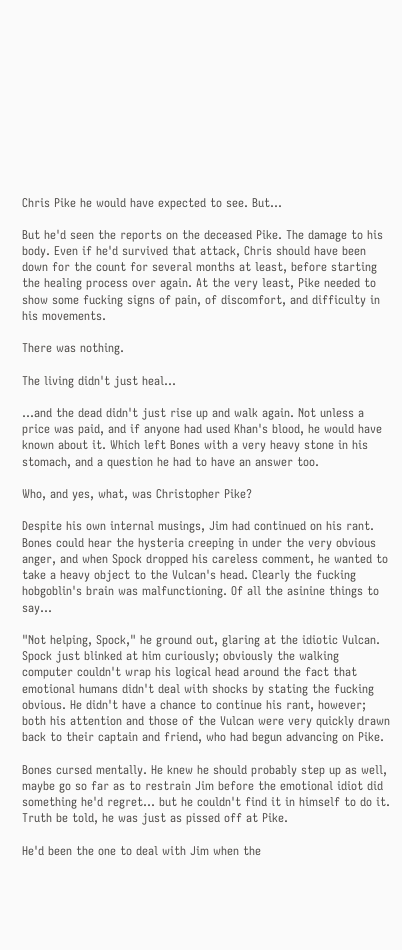Chris Pike he would have expected to see. But...

But he'd seen the reports on the deceased Pike. The damage to his body. Even if he'd survived that attack, Chris should have been down for the count for several months at least, before starting the healing process over again. At the very least, Pike needed to show some fucking signs of pain, of discomfort, and difficulty in his movements.

There was nothing.

The living didn't just heal...

...and the dead didn't just rise up and walk again. Not unless a price was paid, and if anyone had used Khan's blood, he would have known about it. Which left Bones with a very heavy stone in his stomach, and a question he had to have an answer too.

Who, and yes, what, was Christopher Pike?

Despite his own internal musings, Jim had continued on his rant. Bones could hear the hysteria creeping in under the very obvious anger, and when Spock dropped his careless comment, he wanted to take a heavy object to the Vulcan's head. Clearly the fucking hobgoblin's brain was malfunctioning. Of all the asinine things to say...

"Not helping, Spock," he ground out, glaring at the idiotic Vulcan. Spock just blinked at him curiously; obviously the walking computer couldn't wrap his logical head around the fact that emotional humans didn't deal with shocks by stating the fucking obvious. He didn't have a chance to continue his rant, however; both his attention and those of the Vulcan were very quickly drawn back to their captain and friend, who had begun advancing on Pike.

Bones cursed mentally. He knew he should probably step up as well, maybe go so far as to restrain Jim before the emotional idiot did something he'd regret... but he couldn't find it in himself to do it. Truth be told, he was just as pissed off at Pike.

He'd been the one to deal with Jim when the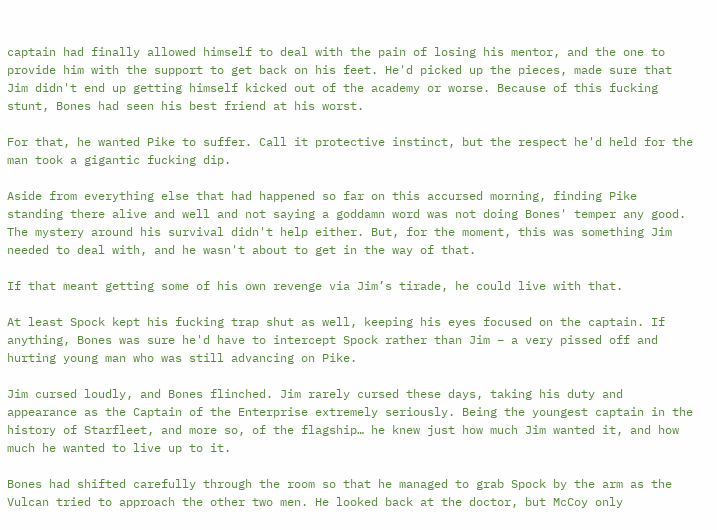captain had finally allowed himself to deal with the pain of losing his mentor, and the one to provide him with the support to get back on his feet. He'd picked up the pieces, made sure that Jim didn't end up getting himself kicked out of the academy or worse. Because of this fucking stunt, Bones had seen his best friend at his worst.

For that, he wanted Pike to suffer. Call it protective instinct, but the respect he'd held for the man took a gigantic fucking dip.

Aside from everything else that had happened so far on this accursed morning, finding Pike standing there alive and well and not saying a goddamn word was not doing Bones' temper any good. The mystery around his survival didn't help either. But, for the moment, this was something Jim needed to deal with, and he wasn't about to get in the way of that.

If that meant getting some of his own revenge via Jim’s tirade, he could live with that.

At least Spock kept his fucking trap shut as well, keeping his eyes focused on the captain. If anything, Bones was sure he'd have to intercept Spock rather than Jim – a very pissed off and hurting young man who was still advancing on Pike.

Jim cursed loudly, and Bones flinched. Jim rarely cursed these days, taking his duty and appearance as the Captain of the Enterprise extremely seriously. Being the youngest captain in the history of Starfleet, and more so, of the flagship… he knew just how much Jim wanted it, and how much he wanted to live up to it.

Bones had shifted carefully through the room so that he managed to grab Spock by the arm as the Vulcan tried to approach the other two men. He looked back at the doctor, but McCoy only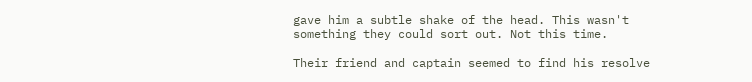gave him a subtle shake of the head. This wasn't something they could sort out. Not this time.

Their friend and captain seemed to find his resolve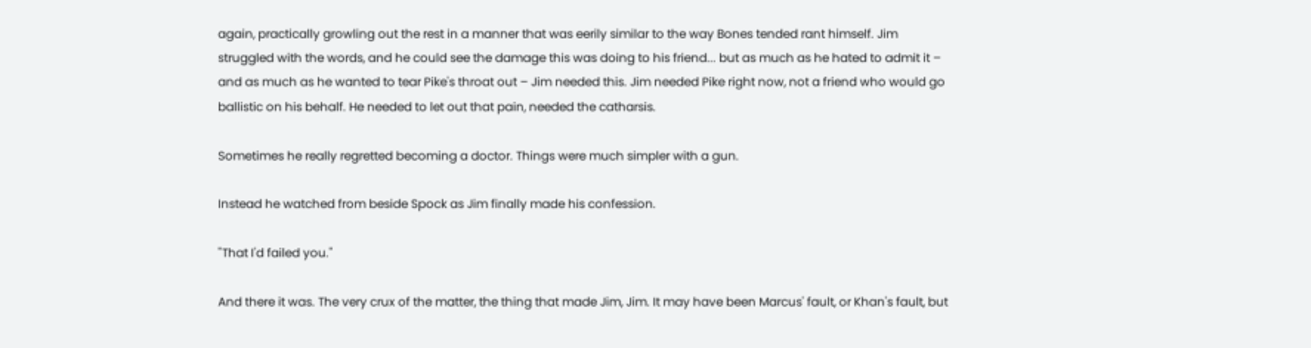again, practically growling out the rest in a manner that was eerily similar to the way Bones tended rant himself. Jim struggled with the words, and he could see the damage this was doing to his friend... but as much as he hated to admit it – and as much as he wanted to tear Pike's throat out – Jim needed this. Jim needed Pike right now, not a friend who would go ballistic on his behalf. He needed to let out that pain, needed the catharsis.

Sometimes he really regretted becoming a doctor. Things were much simpler with a gun.

Instead he watched from beside Spock as Jim finally made his confession.

"That I'd failed you."

And there it was. The very crux of the matter, the thing that made Jim, Jim. It may have been Marcus' fault, or Khan's fault, but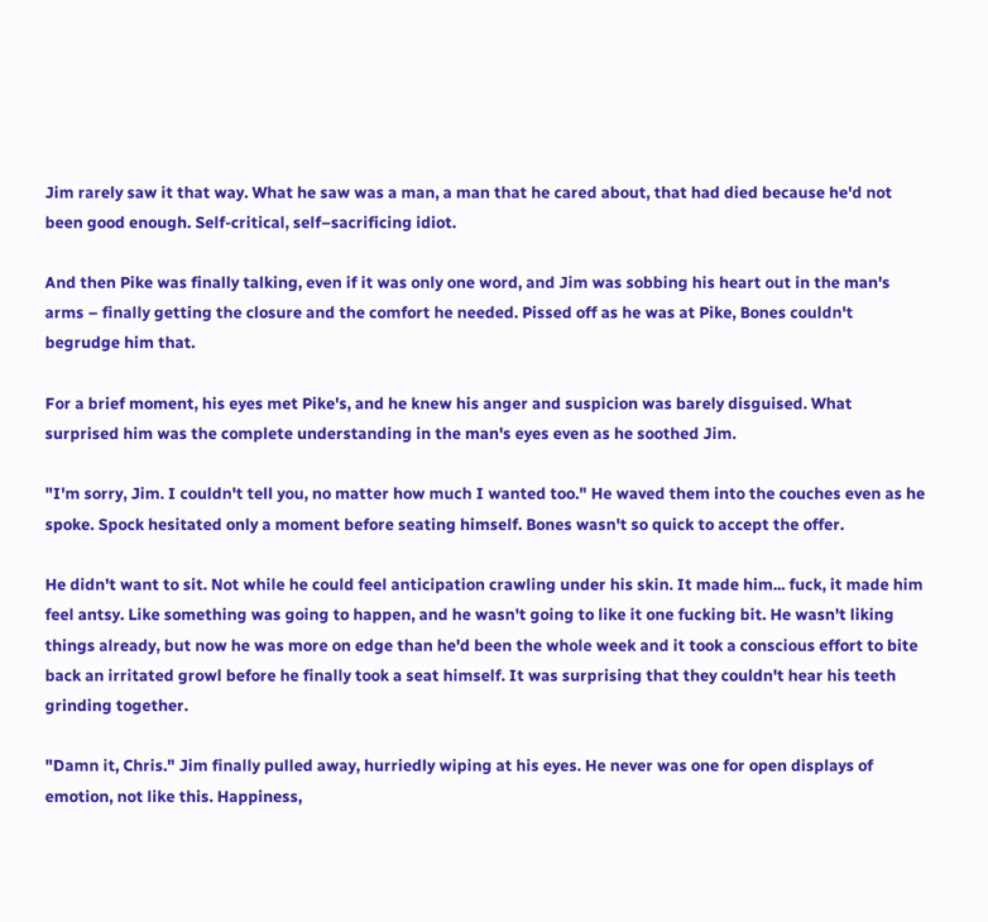Jim rarely saw it that way. What he saw was a man, a man that he cared about, that had died because he'd not been good enough. Self-critical, self–sacrificing idiot.

And then Pike was finally talking, even if it was only one word, and Jim was sobbing his heart out in the man's arms – finally getting the closure and the comfort he needed. Pissed off as he was at Pike, Bones couldn't begrudge him that.

For a brief moment, his eyes met Pike's, and he knew his anger and suspicion was barely disguised. What surprised him was the complete understanding in the man's eyes even as he soothed Jim.

"I'm sorry, Jim. I couldn't tell you, no matter how much I wanted too." He waved them into the couches even as he spoke. Spock hesitated only a moment before seating himself. Bones wasn't so quick to accept the offer.

He didn't want to sit. Not while he could feel anticipation crawling under his skin. It made him... fuck, it made him feel antsy. Like something was going to happen, and he wasn't going to like it one fucking bit. He wasn't liking things already, but now he was more on edge than he'd been the whole week and it took a conscious effort to bite back an irritated growl before he finally took a seat himself. It was surprising that they couldn't hear his teeth grinding together.

"Damn it, Chris." Jim finally pulled away, hurriedly wiping at his eyes. He never was one for open displays of emotion, not like this. Happiness,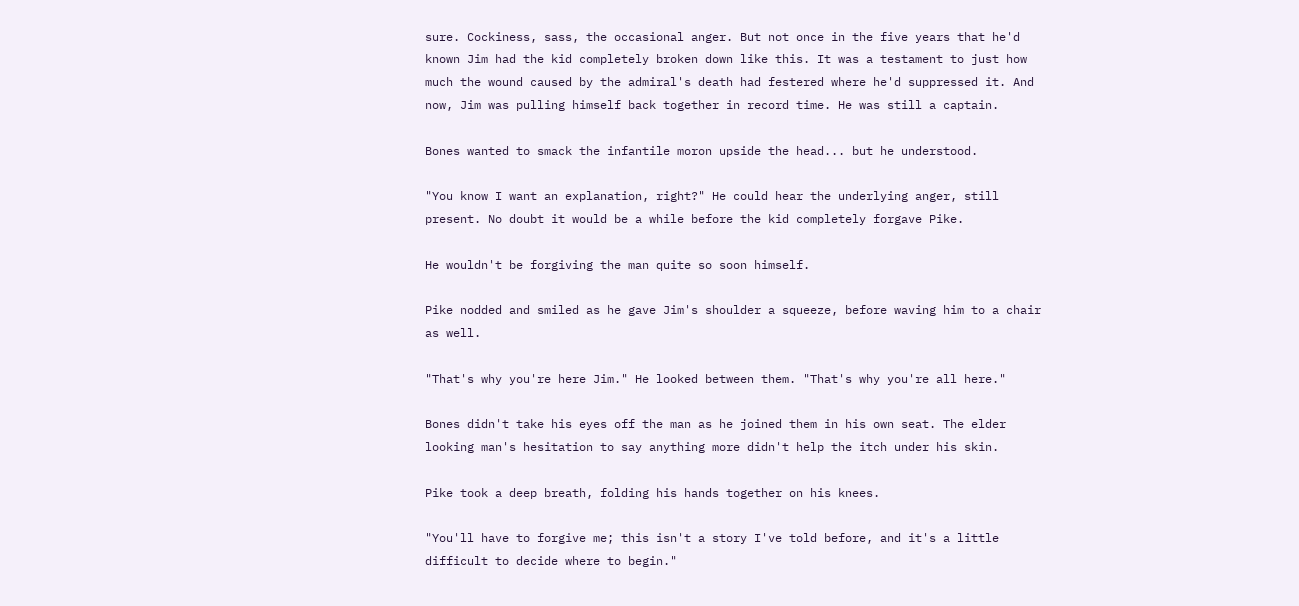sure. Cockiness, sass, the occasional anger. But not once in the five years that he'd known Jim had the kid completely broken down like this. It was a testament to just how much the wound caused by the admiral's death had festered where he'd suppressed it. And now, Jim was pulling himself back together in record time. He was still a captain.

Bones wanted to smack the infantile moron upside the head... but he understood.

"You know I want an explanation, right?" He could hear the underlying anger, still present. No doubt it would be a while before the kid completely forgave Pike.

He wouldn't be forgiving the man quite so soon himself.

Pike nodded and smiled as he gave Jim's shoulder a squeeze, before waving him to a chair as well.

"That's why you're here Jim." He looked between them. "That's why you're all here."

Bones didn't take his eyes off the man as he joined them in his own seat. The elder looking man's hesitation to say anything more didn't help the itch under his skin.

Pike took a deep breath, folding his hands together on his knees.

"You'll have to forgive me; this isn't a story I've told before, and it's a little difficult to decide where to begin."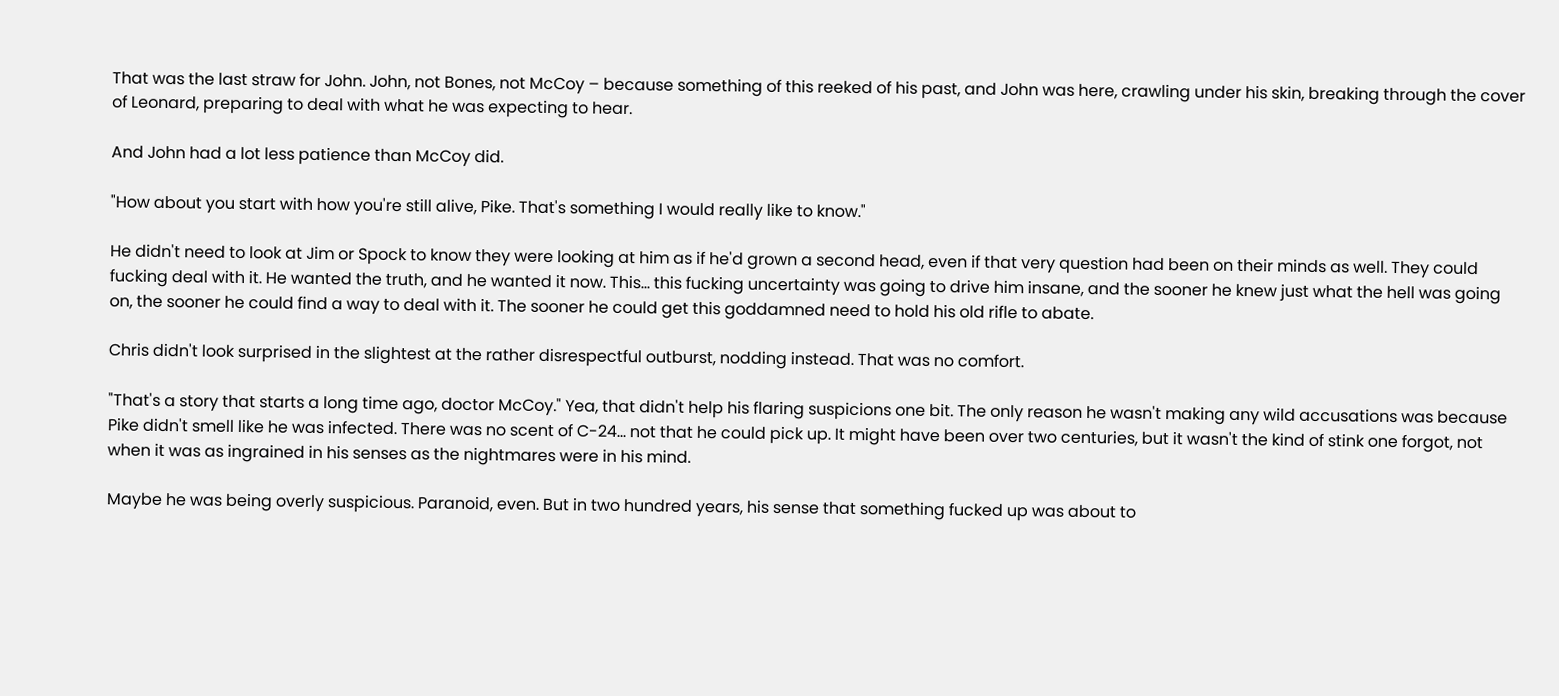That was the last straw for John. John, not Bones, not McCoy – because something of this reeked of his past, and John was here, crawling under his skin, breaking through the cover of Leonard, preparing to deal with what he was expecting to hear.

And John had a lot less patience than McCoy did.

"How about you start with how you're still alive, Pike. That's something I would really like to know."

He didn't need to look at Jim or Spock to know they were looking at him as if he'd grown a second head, even if that very question had been on their minds as well. They could fucking deal with it. He wanted the truth, and he wanted it now. This... this fucking uncertainty was going to drive him insane, and the sooner he knew just what the hell was going on, the sooner he could find a way to deal with it. The sooner he could get this goddamned need to hold his old rifle to abate.

Chris didn't look surprised in the slightest at the rather disrespectful outburst, nodding instead. That was no comfort.

"That's a story that starts a long time ago, doctor McCoy." Yea, that didn't help his flaring suspicions one bit. The only reason he wasn't making any wild accusations was because Pike didn't smell like he was infected. There was no scent of C-24... not that he could pick up. It might have been over two centuries, but it wasn't the kind of stink one forgot, not when it was as ingrained in his senses as the nightmares were in his mind.

Maybe he was being overly suspicious. Paranoid, even. But in two hundred years, his sense that something fucked up was about to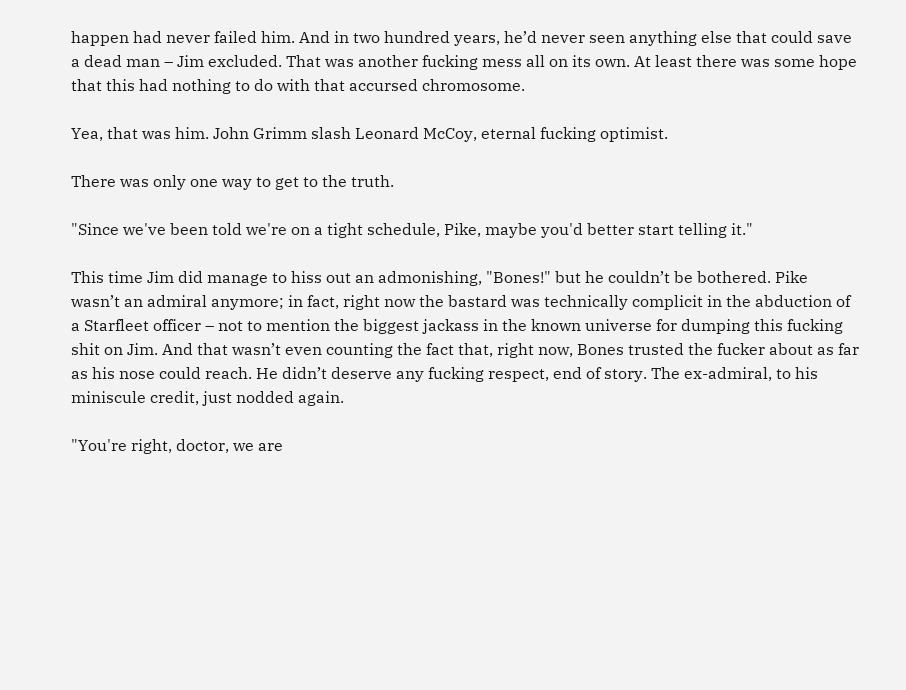happen had never failed him. And in two hundred years, he’d never seen anything else that could save a dead man – Jim excluded. That was another fucking mess all on its own. At least there was some hope that this had nothing to do with that accursed chromosome.

Yea, that was him. John Grimm slash Leonard McCoy, eternal fucking optimist.

There was only one way to get to the truth.

"Since we've been told we're on a tight schedule, Pike, maybe you'd better start telling it."

This time Jim did manage to hiss out an admonishing, "Bones!" but he couldn’t be bothered. Pike wasn’t an admiral anymore; in fact, right now the bastard was technically complicit in the abduction of a Starfleet officer – not to mention the biggest jackass in the known universe for dumping this fucking shit on Jim. And that wasn’t even counting the fact that, right now, Bones trusted the fucker about as far as his nose could reach. He didn’t deserve any fucking respect, end of story. The ex-admiral, to his miniscule credit, just nodded again.

"You're right, doctor, we are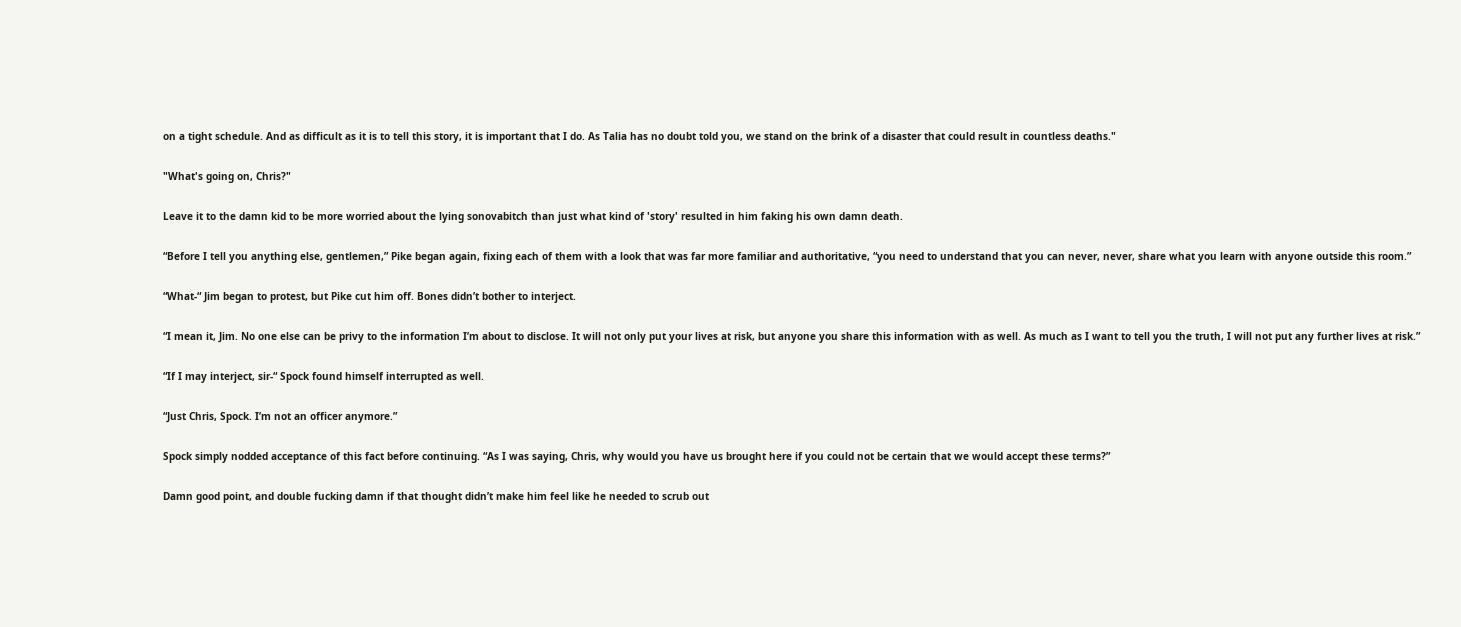on a tight schedule. And as difficult as it is to tell this story, it is important that I do. As Talia has no doubt told you, we stand on the brink of a disaster that could result in countless deaths."

"What's going on, Chris?"

Leave it to the damn kid to be more worried about the lying sonovabitch than just what kind of 'story' resulted in him faking his own damn death.

“Before I tell you anything else, gentlemen,” Pike began again, fixing each of them with a look that was far more familiar and authoritative, “you need to understand that you can never, never, share what you learn with anyone outside this room.”

“What-“ Jim began to protest, but Pike cut him off. Bones didn’t bother to interject.

“I mean it, Jim. No one else can be privy to the information I’m about to disclose. It will not only put your lives at risk, but anyone you share this information with as well. As much as I want to tell you the truth, I will not put any further lives at risk.”

“If I may interject, sir-“ Spock found himself interrupted as well.

“Just Chris, Spock. I’m not an officer anymore.”

Spock simply nodded acceptance of this fact before continuing. “As I was saying, Chris, why would you have us brought here if you could not be certain that we would accept these terms?”

Damn good point, and double fucking damn if that thought didn’t make him feel like he needed to scrub out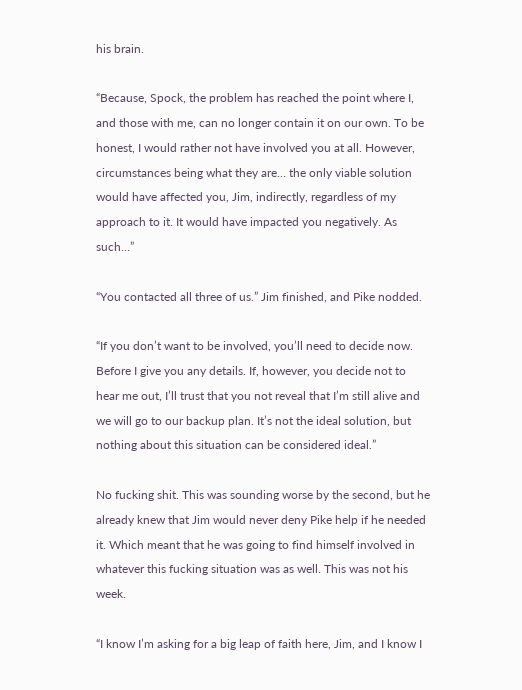his brain.

“Because, Spock, the problem has reached the point where I, and those with me, can no longer contain it on our own. To be honest, I would rather not have involved you at all. However, circumstances being what they are… the only viable solution would have affected you, Jim, indirectly, regardless of my approach to it. It would have impacted you negatively. As such…”

“You contacted all three of us.” Jim finished, and Pike nodded.

“If you don’t want to be involved, you’ll need to decide now. Before I give you any details. If, however, you decide not to hear me out, I’ll trust that you not reveal that I’m still alive and we will go to our backup plan. It’s not the ideal solution, but nothing about this situation can be considered ideal.”

No fucking shit. This was sounding worse by the second, but he already knew that Jim would never deny Pike help if he needed it. Which meant that he was going to find himself involved in whatever this fucking situation was as well. This was not his week.

“I know I’m asking for a big leap of faith here, Jim, and I know I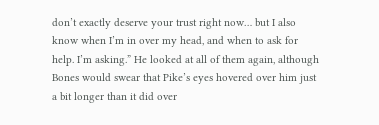don’t exactly deserve your trust right now… but I also know when I’m in over my head, and when to ask for help. I’m asking.” He looked at all of them again, although Bones would swear that Pike’s eyes hovered over him just a bit longer than it did over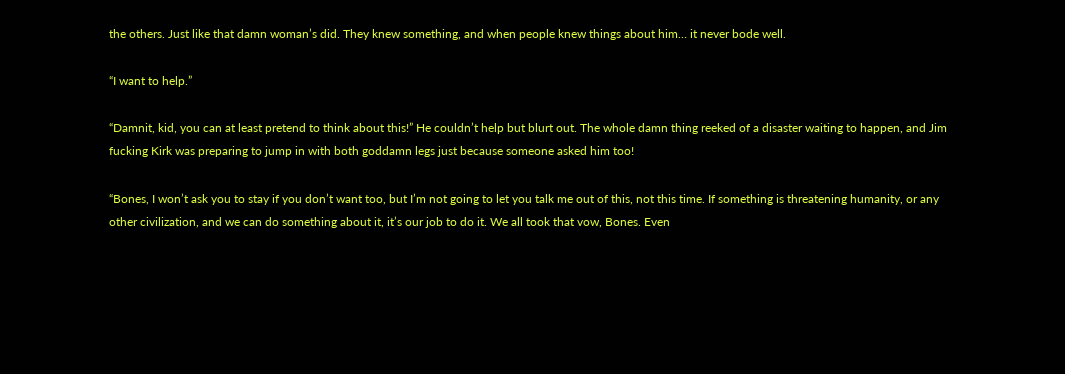the others. Just like that damn woman’s did. They knew something, and when people knew things about him… it never bode well.

“I want to help.”

“Damnit, kid, you can at least pretend to think about this!” He couldn’t help but blurt out. The whole damn thing reeked of a disaster waiting to happen, and Jim fucking Kirk was preparing to jump in with both goddamn legs just because someone asked him too!

“Bones, I won’t ask you to stay if you don’t want too, but I’m not going to let you talk me out of this, not this time. If something is threatening humanity, or any other civilization, and we can do something about it, it’s our job to do it. We all took that vow, Bones. Even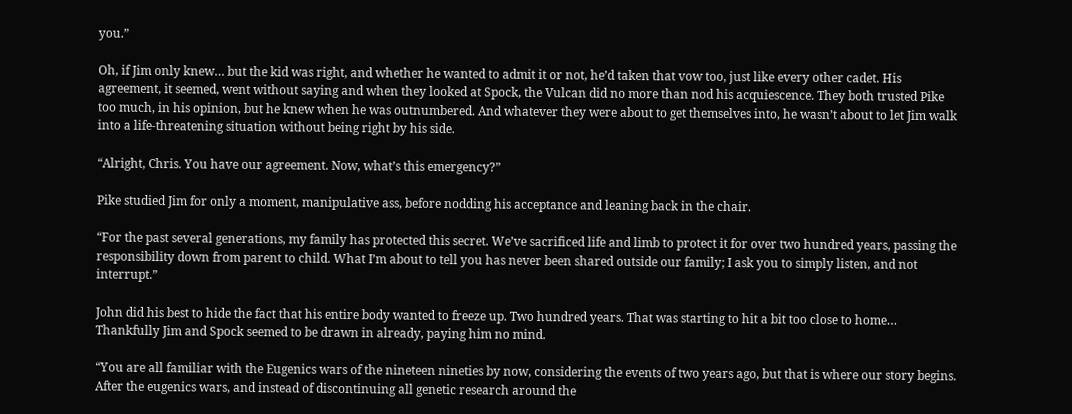you.”

Oh, if Jim only knew… but the kid was right, and whether he wanted to admit it or not, he’d taken that vow too, just like every other cadet. His agreement, it seemed, went without saying and when they looked at Spock, the Vulcan did no more than nod his acquiescence. They both trusted Pike too much, in his opinion, but he knew when he was outnumbered. And whatever they were about to get themselves into, he wasn’t about to let Jim walk into a life-threatening situation without being right by his side.

“Alright, Chris. You have our agreement. Now, what’s this emergency?”

Pike studied Jim for only a moment, manipulative ass, before nodding his acceptance and leaning back in the chair.

“For the past several generations, my family has protected this secret. We’ve sacrificed life and limb to protect it for over two hundred years, passing the responsibility down from parent to child. What I’m about to tell you has never been shared outside our family; I ask you to simply listen, and not interrupt.”

John did his best to hide the fact that his entire body wanted to freeze up. Two hundred years. That was starting to hit a bit too close to home… Thankfully Jim and Spock seemed to be drawn in already, paying him no mind.

“You are all familiar with the Eugenics wars of the nineteen nineties by now, considering the events of two years ago, but that is where our story begins. After the eugenics wars, and instead of discontinuing all genetic research around the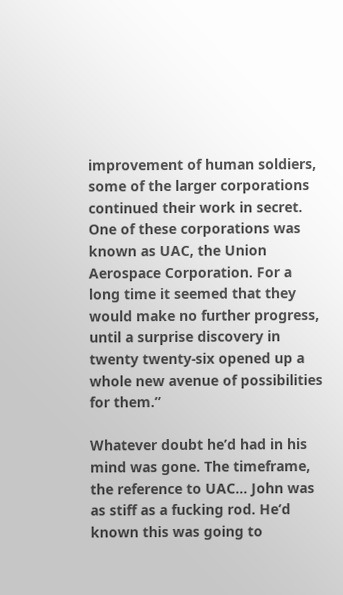improvement of human soldiers, some of the larger corporations continued their work in secret. One of these corporations was known as UAC, the Union Aerospace Corporation. For a long time it seemed that they would make no further progress, until a surprise discovery in twenty twenty-six opened up a whole new avenue of possibilities for them.”

Whatever doubt he’d had in his mind was gone. The timeframe, the reference to UAC… John was as stiff as a fucking rod. He’d known this was going to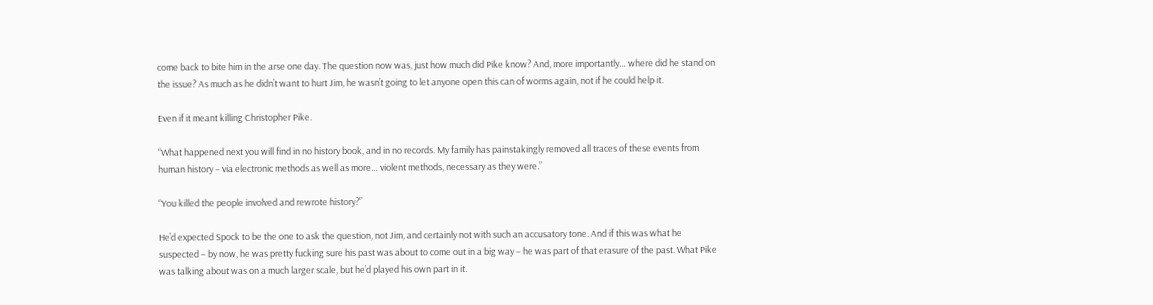come back to bite him in the arse one day. The question now was, just how much did Pike know? And, more importantly… where did he stand on the issue? As much as he didn’t want to hurt Jim, he wasn’t going to let anyone open this can of worms again, not if he could help it.

Even if it meant killing Christopher Pike.

“What happened next you will find in no history book, and in no records. My family has painstakingly removed all traces of these events from human history – via electronic methods as well as more… violent methods, necessary as they were.”

“You killed the people involved and rewrote history?”

He’d expected Spock to be the one to ask the question, not Jim, and certainly not with such an accusatory tone. And if this was what he suspected – by now, he was pretty fucking sure his past was about to come out in a big way – he was part of that erasure of the past. What Pike was talking about was on a much larger scale, but he’d played his own part in it.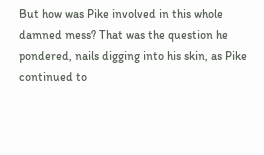But how was Pike involved in this whole damned mess? That was the question he pondered, nails digging into his skin, as Pike continued to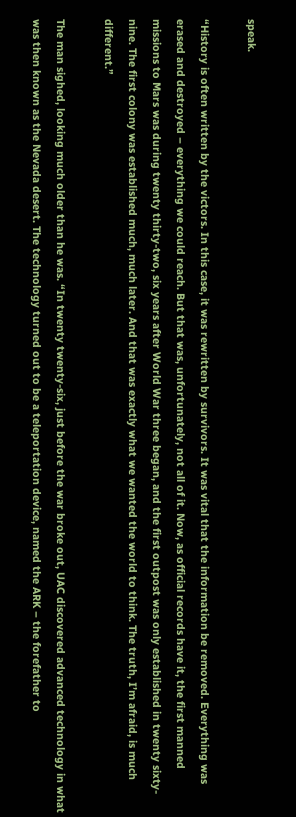speak.

“History is often written by the victors. In this case, it was rewritten by survivors. It was vital that the information be removed. Everything was erased and destroyed – everything we could reach. But that was, unfortunately, not all of it. Now, as official records have it, the first manned missions to Mars was during twenty thirty-two, six years after World War three began, and the first outpost was only established in twenty sixty-nine. The first colony was established much, much later. And that was exactly what we wanted the world to think. The truth, I’m afraid, is much different.”

The man sighed, looking much older than he was. “In twenty twenty-six, just before the war broke out, UAC discovered advanced technology in what was then known as the Nevada desert. The technology turned out to be a teleportation device, named the ARK – the forefather to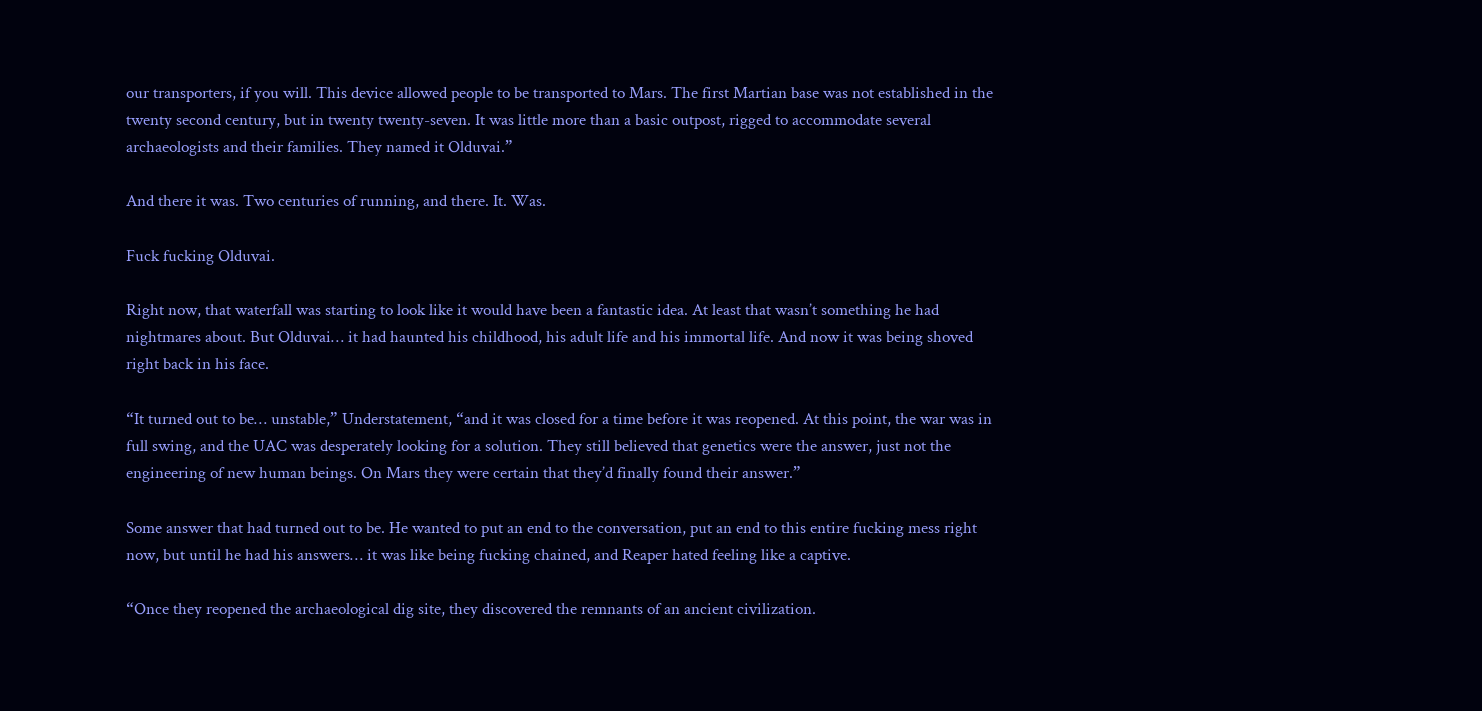our transporters, if you will. This device allowed people to be transported to Mars. The first Martian base was not established in the twenty second century, but in twenty twenty-seven. It was little more than a basic outpost, rigged to accommodate several archaeologists and their families. They named it Olduvai.”

And there it was. Two centuries of running, and there. It. Was.

Fuck fucking Olduvai.

Right now, that waterfall was starting to look like it would have been a fantastic idea. At least that wasn’t something he had nightmares about. But Olduvai… it had haunted his childhood, his adult life and his immortal life. And now it was being shoved right back in his face.

“It turned out to be… unstable,” Understatement, “and it was closed for a time before it was reopened. At this point, the war was in full swing, and the UAC was desperately looking for a solution. They still believed that genetics were the answer, just not the engineering of new human beings. On Mars they were certain that they’d finally found their answer.”

Some answer that had turned out to be. He wanted to put an end to the conversation, put an end to this entire fucking mess right now, but until he had his answers… it was like being fucking chained, and Reaper hated feeling like a captive.

“Once they reopened the archaeological dig site, they discovered the remnants of an ancient civilization.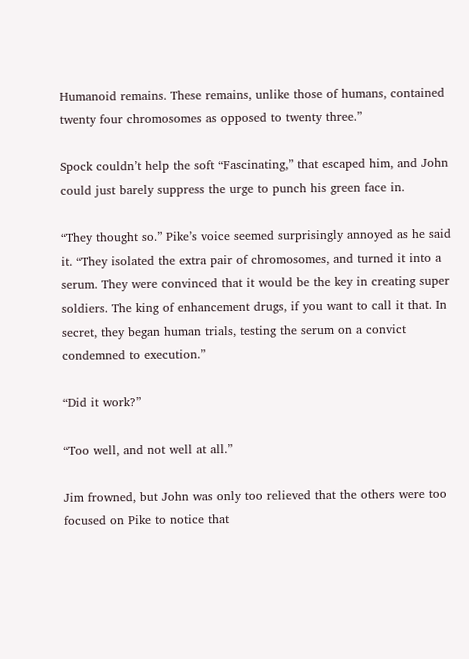Humanoid remains. These remains, unlike those of humans, contained twenty four chromosomes as opposed to twenty three.”

Spock couldn’t help the soft “Fascinating,” that escaped him, and John could just barely suppress the urge to punch his green face in.

“They thought so.” Pike’s voice seemed surprisingly annoyed as he said it. “They isolated the extra pair of chromosomes, and turned it into a serum. They were convinced that it would be the key in creating super soldiers. The king of enhancement drugs, if you want to call it that. In secret, they began human trials, testing the serum on a convict condemned to execution.”

“Did it work?”

“Too well, and not well at all.”

Jim frowned, but John was only too relieved that the others were too focused on Pike to notice that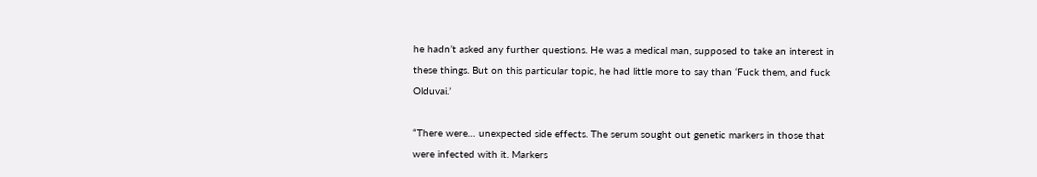he hadn’t asked any further questions. He was a medical man, supposed to take an interest in these things. But on this particular topic, he had little more to say than ‘Fuck them, and fuck Olduvai.’

“There were… unexpected side effects. The serum sought out genetic markers in those that were infected with it. Markers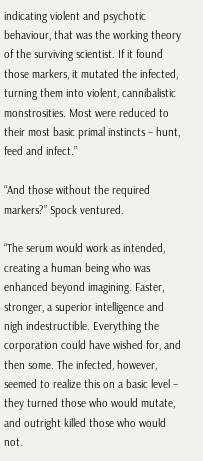indicating violent and psychotic behaviour, that was the working theory of the surviving scientist. If it found those markers, it mutated the infected, turning them into violent, cannibalistic monstrosities. Most were reduced to their most basic primal instincts – hunt, feed and infect.”

“And those without the required markers?” Spock ventured.

“The serum would work as intended, creating a human being who was enhanced beyond imagining. Faster, stronger, a superior intelligence and nigh indestructible. Everything the corporation could have wished for, and then some. The infected, however, seemed to realize this on a basic level – they turned those who would mutate, and outright killed those who would not.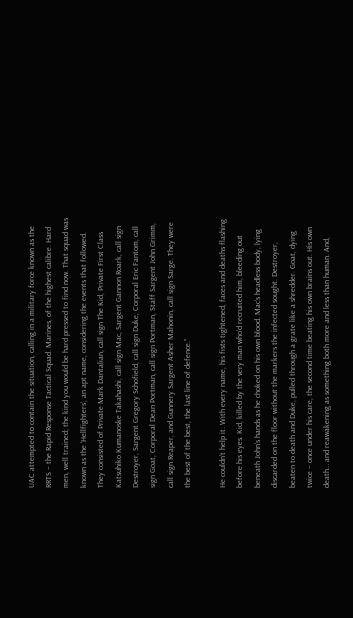UAC attempted to contain the situation, calling in a military force known as the RRTS – the Rapid Response Tactical Squad. Marines, of the highest calibre. Hard men, well trained; the kind you would be hard pressed to find now. That squad was known as the ‘Hellfighters’, an apt name, considering the events that followed. They consisted of Private Mark Dantalian, call sign The Kid, Private First Class Katsuhiko Kumanoske Takahashi, call sign Mac, Sargent Gannon Roark, call sign Destroyer, Sargent Gregory Schofield, call sign Duke, Corporal Eric Fantom, call sign Goat, Corporal Dean Portman, call sign Portman, Staff Sargent John Grimm, call sign Reaper, and Gunnery Sargent Asher Mahonin, call sign Sarge. They were the best of the best, the last line of defence.”

He couldn’t help it. With every name, his fists tightened, faces and deaths flashing before his eyes. Kid, killed by the very man who’d recruited him, bleeding out beneath John’s hands as he choked on his own blood. Mac’s headless body, lying discarded on the floor without the markers the infected sought. Destroyer, beaten to death and Duke, pulled through a grate like a shredder. Goat, dying twice – once under his care, the second time beating his own brains out. His own death… and reawakening as something both more and less than human. And,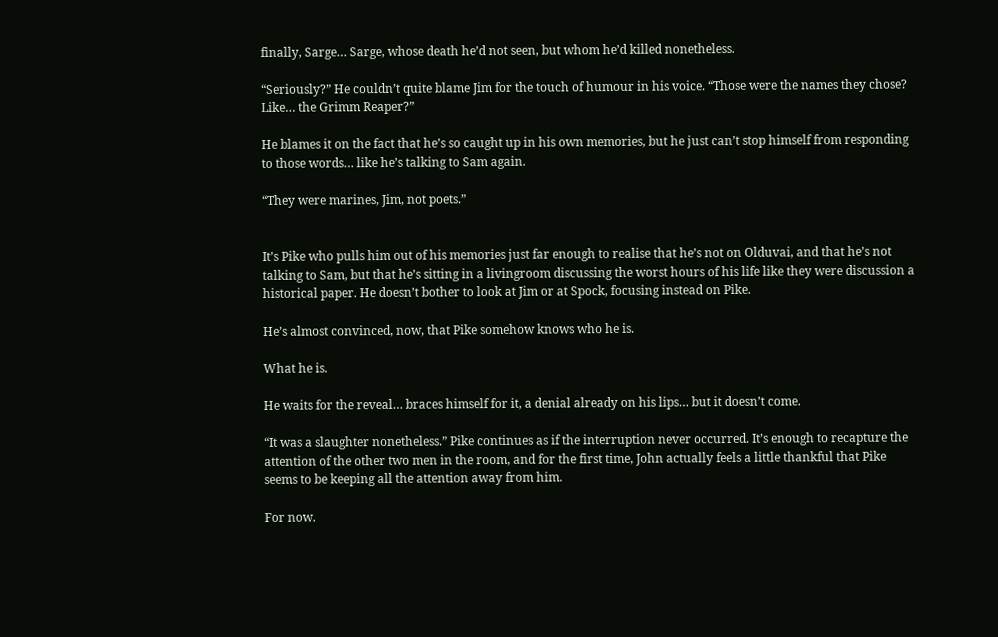finally, Sarge… Sarge, whose death he’d not seen, but whom he’d killed nonetheless.

“Seriously?” He couldn’t quite blame Jim for the touch of humour in his voice. “Those were the names they chose? Like… the Grimm Reaper?”

He blames it on the fact that he’s so caught up in his own memories, but he just can’t stop himself from responding to those words… like he’s talking to Sam again.

“They were marines, Jim, not poets.”


It’s Pike who pulls him out of his memories just far enough to realise that he’s not on Olduvai, and that he’s not talking to Sam, but that he’s sitting in a livingroom discussing the worst hours of his life like they were discussion a historical paper. He doesn’t bother to look at Jim or at Spock, focusing instead on Pike.

He’s almost convinced, now, that Pike somehow knows who he is.

What he is.

He waits for the reveal… braces himself for it, a denial already on his lips… but it doesn’t come.

“It was a slaughter nonetheless.” Pike continues as if the interruption never occurred. It’s enough to recapture the attention of the other two men in the room, and for the first time, John actually feels a little thankful that Pike seems to be keeping all the attention away from him.

For now.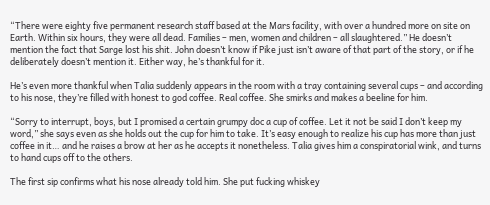“There were eighty five permanent research staff based at the Mars facility, with over a hundred more on site on Earth. Within six hours, they were all dead. Families – men, women and children – all slaughtered.” He doesn’t mention the fact that Sarge lost his shit. John doesn’t know if Pike just isn’t aware of that part of the story, or if he deliberately doesn’t mention it. Either way, he’s thankful for it.

He’s even more thankful when Talia suddenly appears in the room with a tray containing several cups – and according to his nose, they’re filled with honest to god coffee. Real coffee. She smirks and makes a beeline for him.

“Sorry to interrupt, boys, but I promised a certain grumpy doc a cup of coffee. Let it not be said I don’t keep my word,” she says even as she holds out the cup for him to take. It’s easy enough to realize his cup has more than just coffee in it… and he raises a brow at her as he accepts it nonetheless. Talia gives him a conspiratorial wink, and turns to hand cups off to the others.

The first sip confirms what his nose already told him. She put fucking whiskey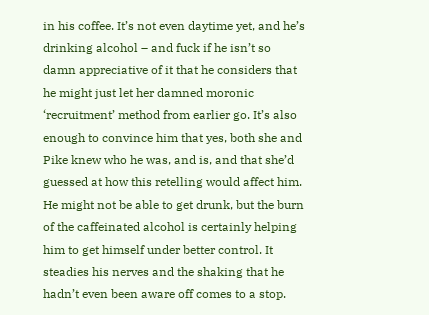in his coffee. It’s not even daytime yet, and he’s drinking alcohol – and fuck if he isn’t so damn appreciative of it that he considers that he might just let her damned moronic ‘recruitment’ method from earlier go. It’s also enough to convince him that yes, both she and Pike knew who he was, and is, and that she’d guessed at how this retelling would affect him. He might not be able to get drunk, but the burn of the caffeinated alcohol is certainly helping him to get himself under better control. It steadies his nerves and the shaking that he hadn’t even been aware off comes to a stop.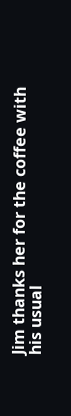Jim thanks her for the coffee with his usual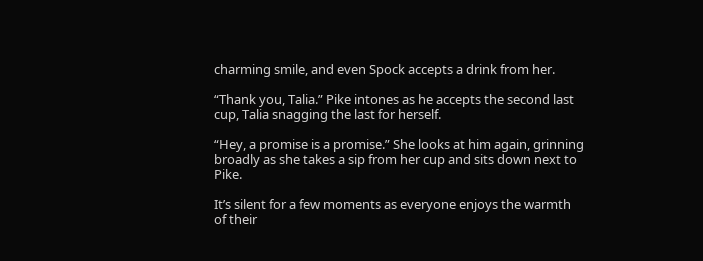charming smile, and even Spock accepts a drink from her.

“Thank you, Talia.” Pike intones as he accepts the second last cup, Talia snagging the last for herself.

“Hey, a promise is a promise.” She looks at him again, grinning broadly as she takes a sip from her cup and sits down next to Pike.

It’s silent for a few moments as everyone enjoys the warmth of their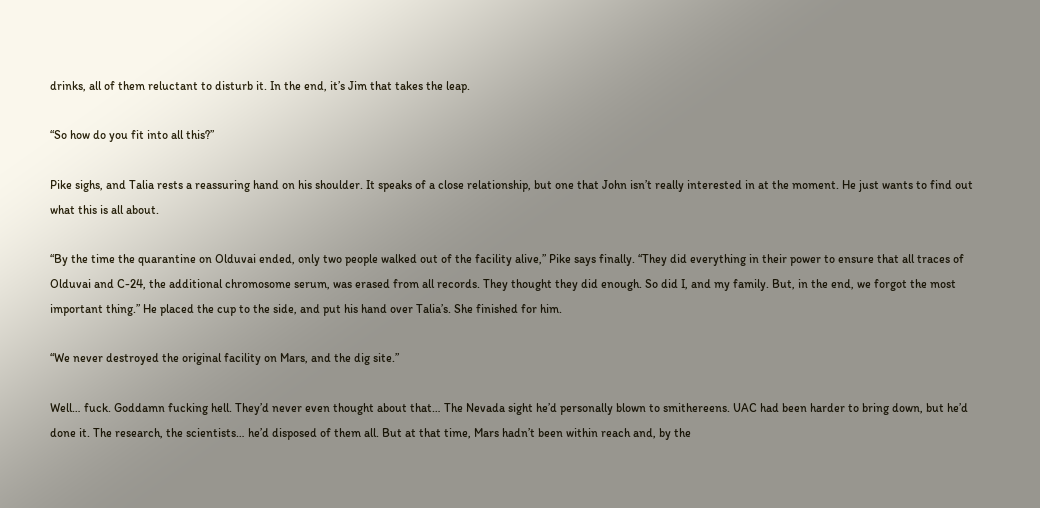drinks, all of them reluctant to disturb it. In the end, it’s Jim that takes the leap.

“So how do you fit into all this?”

Pike sighs, and Talia rests a reassuring hand on his shoulder. It speaks of a close relationship, but one that John isn’t really interested in at the moment. He just wants to find out what this is all about.

“By the time the quarantine on Olduvai ended, only two people walked out of the facility alive,” Pike says finally. “They did everything in their power to ensure that all traces of Olduvai and C-24, the additional chromosome serum, was erased from all records. They thought they did enough. So did I, and my family. But, in the end, we forgot the most important thing.” He placed the cup to the side, and put his hand over Talia’s. She finished for him.

“We never destroyed the original facility on Mars, and the dig site.”

Well… fuck. Goddamn fucking hell. They’d never even thought about that… The Nevada sight he’d personally blown to smithereens. UAC had been harder to bring down, but he’d done it. The research, the scientists… he’d disposed of them all. But at that time, Mars hadn’t been within reach and, by the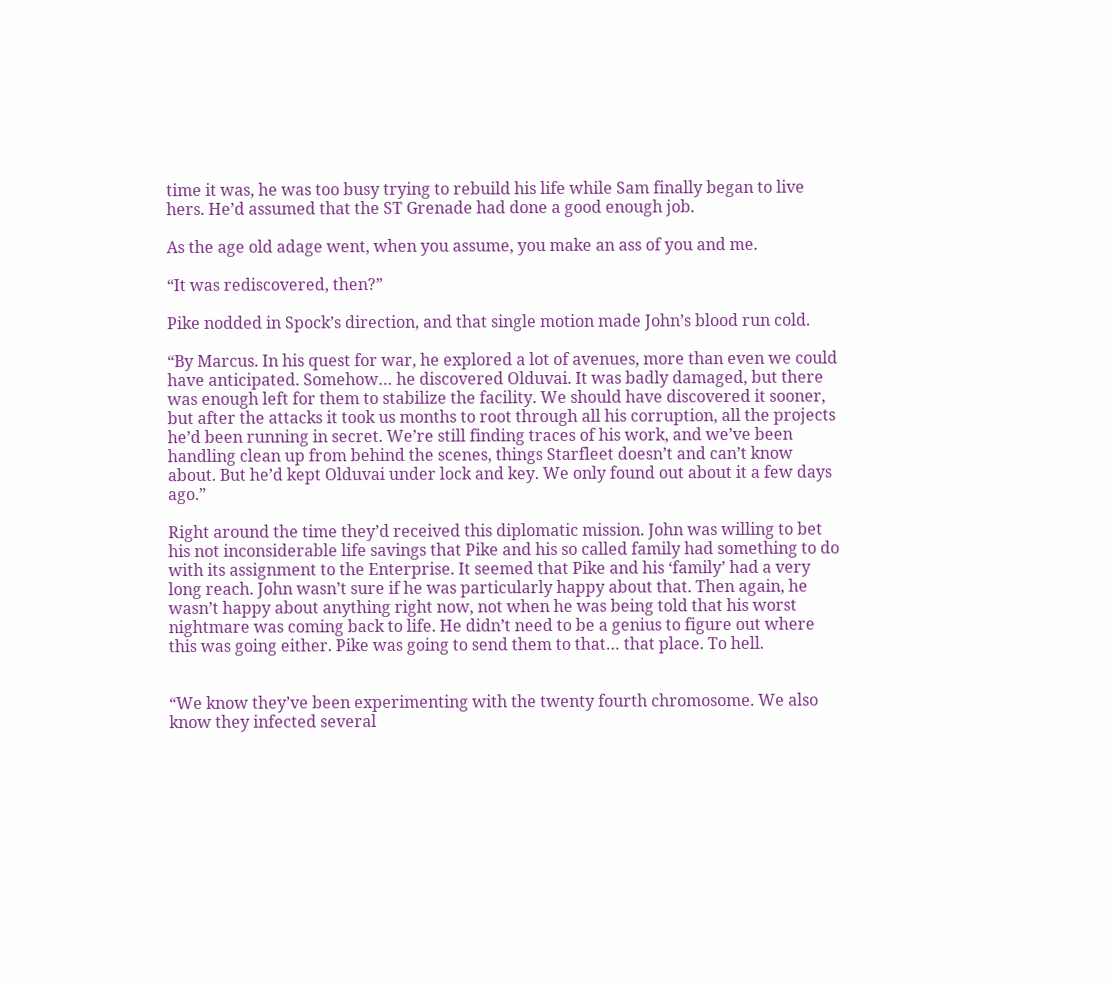time it was, he was too busy trying to rebuild his life while Sam finally began to live hers. He’d assumed that the ST Grenade had done a good enough job.

As the age old adage went, when you assume, you make an ass of you and me.

“It was rediscovered, then?”

Pike nodded in Spock’s direction, and that single motion made John’s blood run cold.

“By Marcus. In his quest for war, he explored a lot of avenues, more than even we could have anticipated. Somehow… he discovered Olduvai. It was badly damaged, but there was enough left for them to stabilize the facility. We should have discovered it sooner, but after the attacks it took us months to root through all his corruption, all the projects he’d been running in secret. We’re still finding traces of his work, and we’ve been handling clean up from behind the scenes, things Starfleet doesn’t and can’t know about. But he’d kept Olduvai under lock and key. We only found out about it a few days ago.”

Right around the time they’d received this diplomatic mission. John was willing to bet his not inconsiderable life savings that Pike and his so called family had something to do with its assignment to the Enterprise. It seemed that Pike and his ‘family’ had a very long reach. John wasn’t sure if he was particularly happy about that. Then again, he wasn’t happy about anything right now, not when he was being told that his worst nightmare was coming back to life. He didn’t need to be a genius to figure out where this was going either. Pike was going to send them to that… that place. To hell.


“We know they’ve been experimenting with the twenty fourth chromosome. We also know they infected several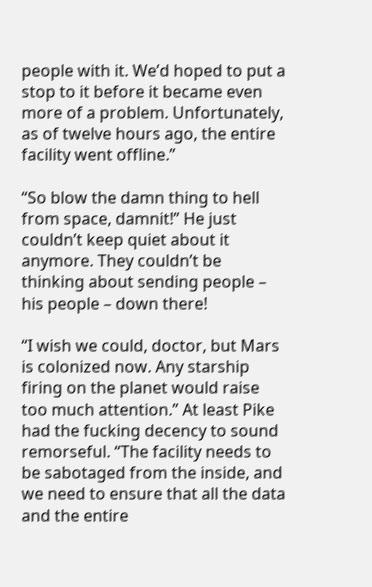people with it. We’d hoped to put a stop to it before it became even more of a problem. Unfortunately, as of twelve hours ago, the entire facility went offline.”

“So blow the damn thing to hell from space, damnit!” He just couldn’t keep quiet about it anymore. They couldn’t be thinking about sending people – his people – down there!

“I wish we could, doctor, but Mars is colonized now. Any starship firing on the planet would raise too much attention.” At least Pike had the fucking decency to sound remorseful. “The facility needs to be sabotaged from the inside, and we need to ensure that all the data and the entire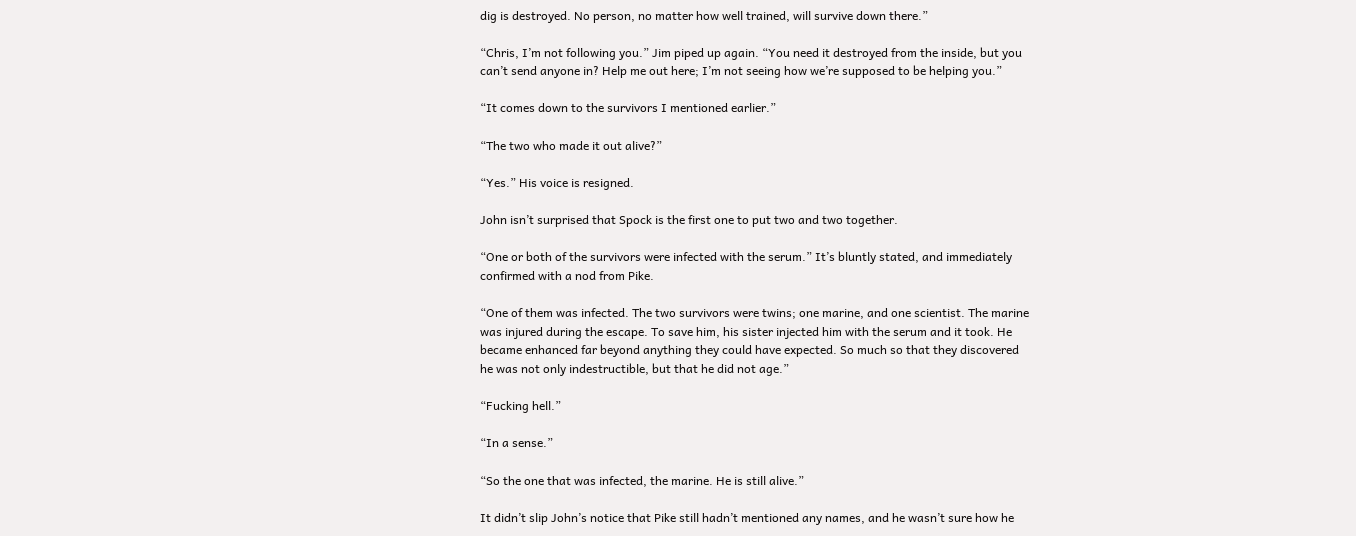dig is destroyed. No person, no matter how well trained, will survive down there.”

“Chris, I’m not following you.” Jim piped up again. “You need it destroyed from the inside, but you can’t send anyone in? Help me out here; I’m not seeing how we’re supposed to be helping you.”

“It comes down to the survivors I mentioned earlier.”

“The two who made it out alive?”

“Yes.” His voice is resigned.

John isn’t surprised that Spock is the first one to put two and two together.

“One or both of the survivors were infected with the serum.” It’s bluntly stated, and immediately confirmed with a nod from Pike.

“One of them was infected. The two survivors were twins; one marine, and one scientist. The marine was injured during the escape. To save him, his sister injected him with the serum and it took. He became enhanced far beyond anything they could have expected. So much so that they discovered he was not only indestructible, but that he did not age.”

“Fucking hell.”

“In a sense.”

“So the one that was infected, the marine. He is still alive.”

It didn’t slip John’s notice that Pike still hadn’t mentioned any names, and he wasn’t sure how he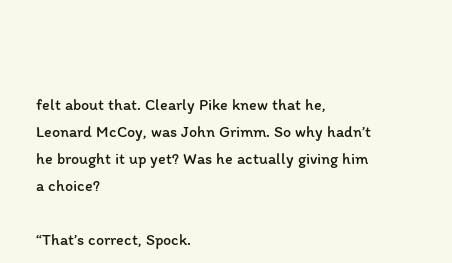felt about that. Clearly Pike knew that he, Leonard McCoy, was John Grimm. So why hadn’t he brought it up yet? Was he actually giving him a choice?

“That’s correct, Spock.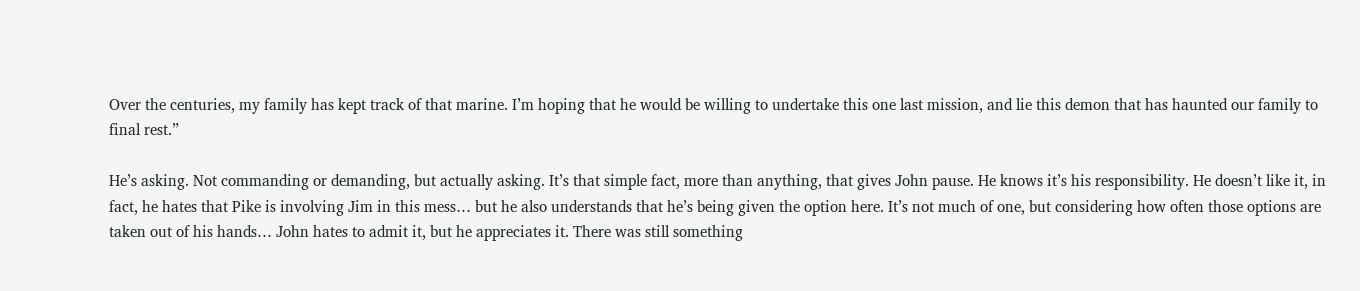Over the centuries, my family has kept track of that marine. I’m hoping that he would be willing to undertake this one last mission, and lie this demon that has haunted our family to final rest.”

He’s asking. Not commanding or demanding, but actually asking. It’s that simple fact, more than anything, that gives John pause. He knows it’s his responsibility. He doesn’t like it, in fact, he hates that Pike is involving Jim in this mess… but he also understands that he’s being given the option here. It’s not much of one, but considering how often those options are taken out of his hands… John hates to admit it, but he appreciates it. There was still something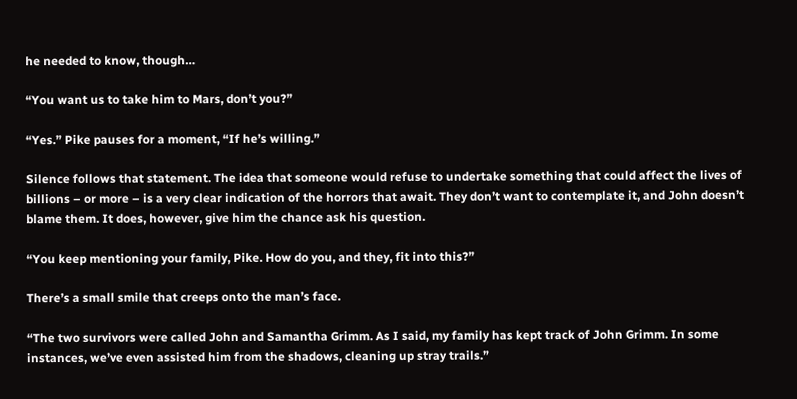he needed to know, though…

“You want us to take him to Mars, don’t you?”

“Yes.” Pike pauses for a moment, “If he’s willing.”

Silence follows that statement. The idea that someone would refuse to undertake something that could affect the lives of billions – or more – is a very clear indication of the horrors that await. They don’t want to contemplate it, and John doesn’t blame them. It does, however, give him the chance ask his question.

“You keep mentioning your family, Pike. How do you, and they, fit into this?”

There’s a small smile that creeps onto the man’s face.

“The two survivors were called John and Samantha Grimm. As I said, my family has kept track of John Grimm. In some instances, we’ve even assisted him from the shadows, cleaning up stray trails.”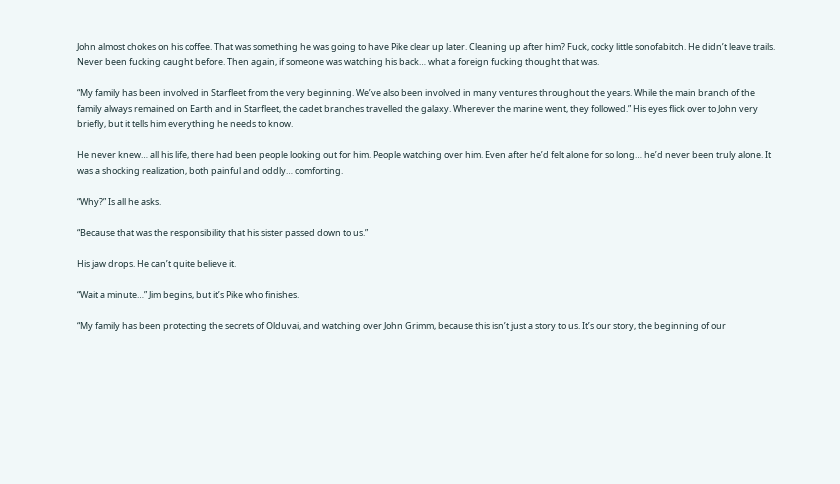John almost chokes on his coffee. That was something he was going to have Pike clear up later. Cleaning up after him? Fuck, cocky little sonofabitch. He didn’t leave trails. Never been fucking caught before. Then again, if someone was watching his back… what a foreign fucking thought that was.

“My family has been involved in Starfleet from the very beginning. We’ve also been involved in many ventures throughout the years. While the main branch of the family always remained on Earth and in Starfleet, the cadet branches travelled the galaxy. Wherever the marine went, they followed.” His eyes flick over to John very briefly, but it tells him everything he needs to know.

He never knew… all his life, there had been people looking out for him. People watching over him. Even after he’d felt alone for so long… he’d never been truly alone. It was a shocking realization, both painful and oddly… comforting.

“Why?” Is all he asks.

“Because that was the responsibility that his sister passed down to us.”

His jaw drops. He can’t quite believe it.

“Wait a minute…” Jim begins, but it’s Pike who finishes.

“My family has been protecting the secrets of Olduvai, and watching over John Grimm, because this isn’t just a story to us. It’s our story, the beginning of our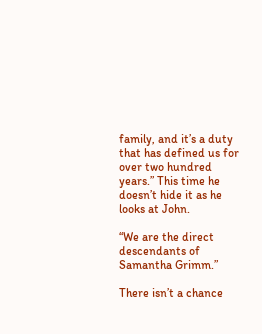family, and it’s a duty that has defined us for over two hundred years.” This time he doesn’t hide it as he looks at John.

“We are the direct descendants of Samantha Grimm.”

There isn’t a chance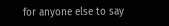for anyone else to say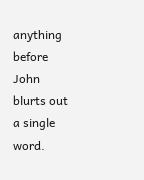anything before John blurts out a single word.